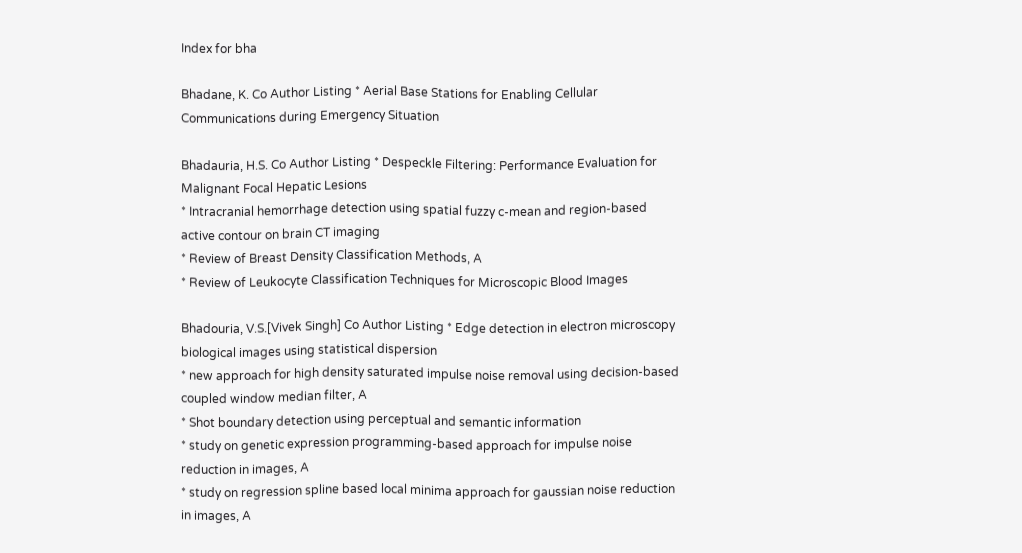Index for bha

Bhadane, K. Co Author Listing * Aerial Base Stations for Enabling Cellular Communications during Emergency Situation

Bhadauria, H.S. Co Author Listing * Despeckle Filtering: Performance Evaluation for Malignant Focal Hepatic Lesions
* Intracranial hemorrhage detection using spatial fuzzy c-mean and region-based active contour on brain CT imaging
* Review of Breast Density Classification Methods, A
* Review of Leukocyte Classification Techniques for Microscopic Blood Images

Bhadouria, V.S.[Vivek Singh] Co Author Listing * Edge detection in electron microscopy biological images using statistical dispersion
* new approach for high density saturated impulse noise removal using decision-based coupled window median filter, A
* Shot boundary detection using perceptual and semantic information
* study on genetic expression programming-based approach for impulse noise reduction in images, A
* study on regression spline based local minima approach for gaussian noise reduction in images, A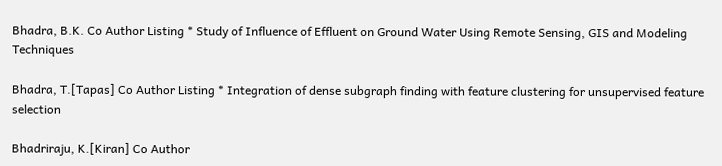Bhadra, B.K. Co Author Listing * Study of Influence of Effluent on Ground Water Using Remote Sensing, GIS and Modeling Techniques

Bhadra, T.[Tapas] Co Author Listing * Integration of dense subgraph finding with feature clustering for unsupervised feature selection

Bhadriraju, K.[Kiran] Co Author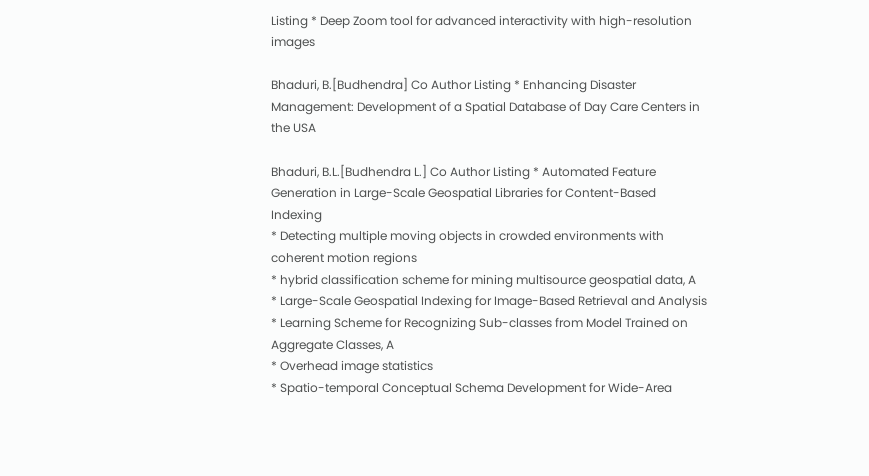Listing * Deep Zoom tool for advanced interactivity with high-resolution images

Bhaduri, B.[Budhendra] Co Author Listing * Enhancing Disaster Management: Development of a Spatial Database of Day Care Centers in the USA

Bhaduri, B.L.[Budhendra L.] Co Author Listing * Automated Feature Generation in Large-Scale Geospatial Libraries for Content-Based Indexing
* Detecting multiple moving objects in crowded environments with coherent motion regions
* hybrid classification scheme for mining multisource geospatial data, A
* Large-Scale Geospatial Indexing for Image-Based Retrieval and Analysis
* Learning Scheme for Recognizing Sub-classes from Model Trained on Aggregate Classes, A
* Overhead image statistics
* Spatio-temporal Conceptual Schema Development for Wide-Area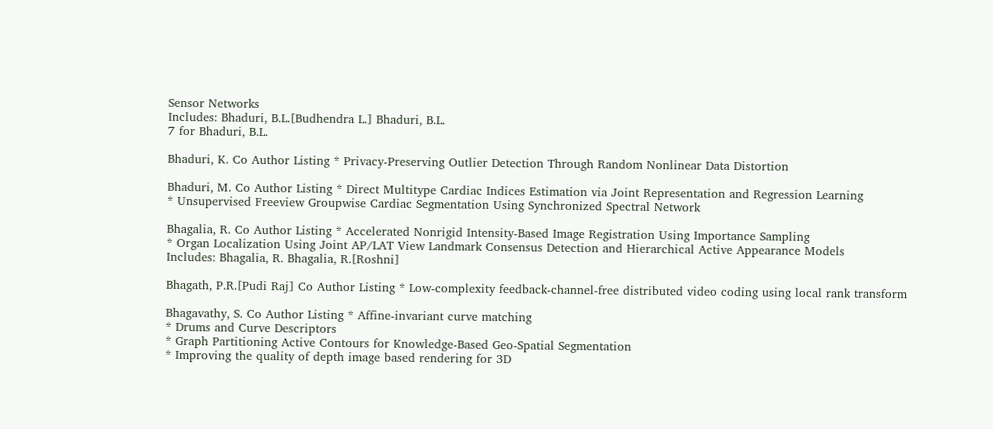Sensor Networks
Includes: Bhaduri, B.L.[Budhendra L.] Bhaduri, B.L.
7 for Bhaduri, B.L.

Bhaduri, K. Co Author Listing * Privacy-Preserving Outlier Detection Through Random Nonlinear Data Distortion

Bhaduri, M. Co Author Listing * Direct Multitype Cardiac Indices Estimation via Joint Representation and Regression Learning
* Unsupervised Freeview Groupwise Cardiac Segmentation Using Synchronized Spectral Network

Bhagalia, R. Co Author Listing * Accelerated Nonrigid Intensity-Based Image Registration Using Importance Sampling
* Organ Localization Using Joint AP/LAT View Landmark Consensus Detection and Hierarchical Active Appearance Models
Includes: Bhagalia, R. Bhagalia, R.[Roshni]

Bhagath, P.R.[Pudi Raj] Co Author Listing * Low-complexity feedback-channel-free distributed video coding using local rank transform

Bhagavathy, S. Co Author Listing * Affine-invariant curve matching
* Drums and Curve Descriptors
* Graph Partitioning Active Contours for Knowledge-Based Geo-Spatial Segmentation
* Improving the quality of depth image based rendering for 3D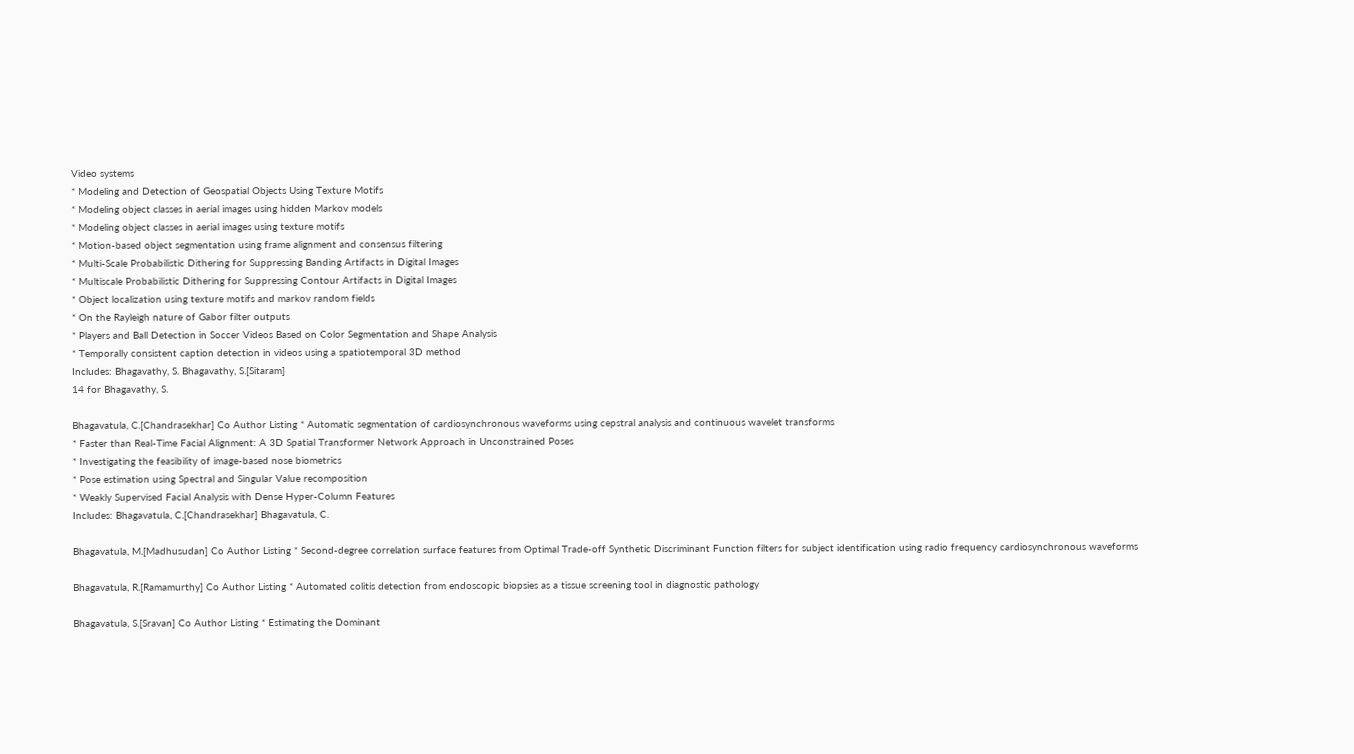Video systems
* Modeling and Detection of Geospatial Objects Using Texture Motifs
* Modeling object classes in aerial images using hidden Markov models
* Modeling object classes in aerial images using texture motifs
* Motion-based object segmentation using frame alignment and consensus filtering
* Multi-Scale Probabilistic Dithering for Suppressing Banding Artifacts in Digital Images
* Multiscale Probabilistic Dithering for Suppressing Contour Artifacts in Digital Images
* Object localization using texture motifs and markov random fields
* On the Rayleigh nature of Gabor filter outputs
* Players and Ball Detection in Soccer Videos Based on Color Segmentation and Shape Analysis
* Temporally consistent caption detection in videos using a spatiotemporal 3D method
Includes: Bhagavathy, S. Bhagavathy, S.[Sitaram]
14 for Bhagavathy, S.

Bhagavatula, C.[Chandrasekhar] Co Author Listing * Automatic segmentation of cardiosynchronous waveforms using cepstral analysis and continuous wavelet transforms
* Faster than Real-Time Facial Alignment: A 3D Spatial Transformer Network Approach in Unconstrained Poses
* Investigating the feasibility of image-based nose biometrics
* Pose estimation using Spectral and Singular Value recomposition
* Weakly Supervised Facial Analysis with Dense Hyper-Column Features
Includes: Bhagavatula, C.[Chandrasekhar] Bhagavatula, C.

Bhagavatula, M.[Madhusudan] Co Author Listing * Second-degree correlation surface features from Optimal Trade-off Synthetic Discriminant Function filters for subject identification using radio frequency cardiosynchronous waveforms

Bhagavatula, R.[Ramamurthy] Co Author Listing * Automated colitis detection from endoscopic biopsies as a tissue screening tool in diagnostic pathology

Bhagavatula, S.[Sravan] Co Author Listing * Estimating the Dominant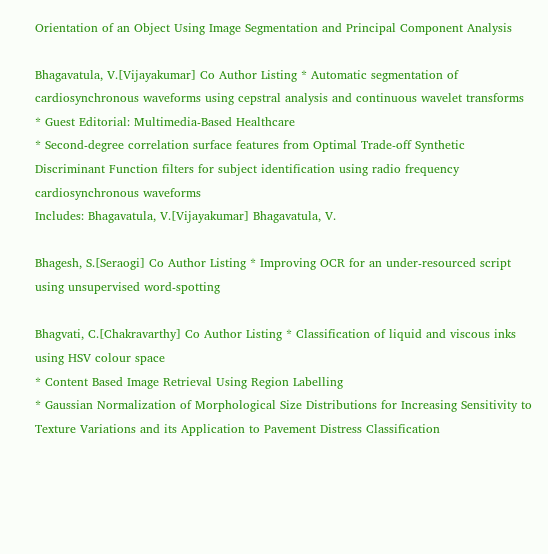Orientation of an Object Using Image Segmentation and Principal Component Analysis

Bhagavatula, V.[Vijayakumar] Co Author Listing * Automatic segmentation of cardiosynchronous waveforms using cepstral analysis and continuous wavelet transforms
* Guest Editorial: Multimedia-Based Healthcare
* Second-degree correlation surface features from Optimal Trade-off Synthetic Discriminant Function filters for subject identification using radio frequency cardiosynchronous waveforms
Includes: Bhagavatula, V.[Vijayakumar] Bhagavatula, V.

Bhagesh, S.[Seraogi] Co Author Listing * Improving OCR for an under-resourced script using unsupervised word-spotting

Bhagvati, C.[Chakravarthy] Co Author Listing * Classification of liquid and viscous inks using HSV colour space
* Content Based Image Retrieval Using Region Labelling
* Gaussian Normalization of Morphological Size Distributions for Increasing Sensitivity to Texture Variations and its Application to Pavement Distress Classification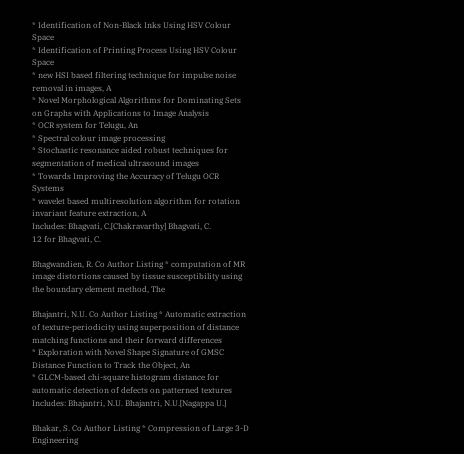* Identification of Non-Black Inks Using HSV Colour Space
* Identification of Printing Process Using HSV Colour Space
* new HSI based filtering technique for impulse noise removal in images, A
* Novel Morphological Algorithms for Dominating Sets on Graphs with Applications to Image Analysis
* OCR system for Telugu, An
* Spectral colour image processing
* Stochastic resonance aided robust techniques for segmentation of medical ultrasound images
* Towards Improving the Accuracy of Telugu OCR Systems
* wavelet based multiresolution algorithm for rotation invariant feature extraction, A
Includes: Bhagvati, C.[Chakravarthy] Bhagvati, C.
12 for Bhagvati, C.

Bhagwandien, R. Co Author Listing * computation of MR image distortions caused by tissue susceptibility using the boundary element method, The

Bhajantri, N.U. Co Author Listing * Automatic extraction of texture-periodicity using superposition of distance matching functions and their forward differences
* Exploration with Novel Shape Signature of GMSC Distance Function to Track the Object, An
* GLCM-based chi-square histogram distance for automatic detection of defects on patterned textures
Includes: Bhajantri, N.U. Bhajantri, N.U.[Nagappa U.]

Bhakar, S. Co Author Listing * Compression of Large 3-D Engineering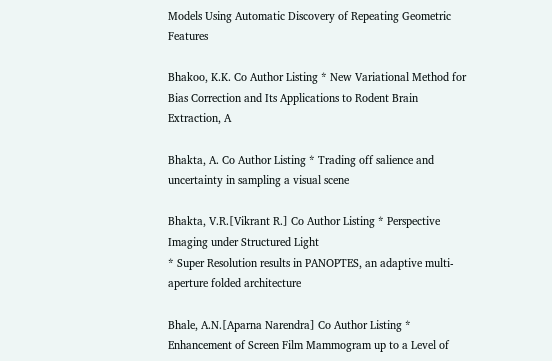Models Using Automatic Discovery of Repeating Geometric Features

Bhakoo, K.K. Co Author Listing * New Variational Method for Bias Correction and Its Applications to Rodent Brain Extraction, A

Bhakta, A. Co Author Listing * Trading off salience and uncertainty in sampling a visual scene

Bhakta, V.R.[Vikrant R.] Co Author Listing * Perspective Imaging under Structured Light
* Super Resolution results in PANOPTES, an adaptive multi-aperture folded architecture

Bhale, A.N.[Aparna Narendra] Co Author Listing * Enhancement of Screen Film Mammogram up to a Level of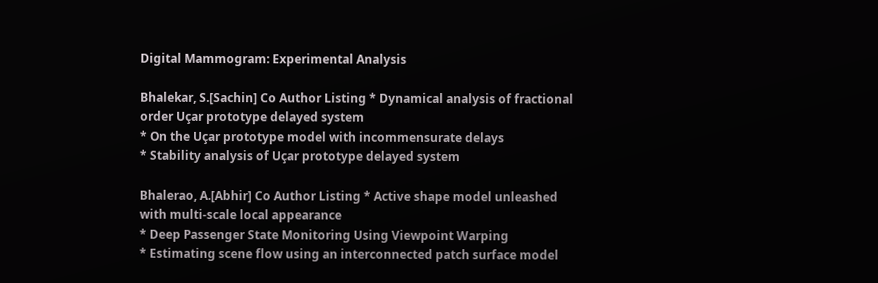Digital Mammogram: Experimental Analysis

Bhalekar, S.[Sachin] Co Author Listing * Dynamical analysis of fractional order Uçar prototype delayed system
* On the Uçar prototype model with incommensurate delays
* Stability analysis of Uçar prototype delayed system

Bhalerao, A.[Abhir] Co Author Listing * Active shape model unleashed with multi-scale local appearance
* Deep Passenger State Monitoring Using Viewpoint Warping
* Estimating scene flow using an interconnected patch surface model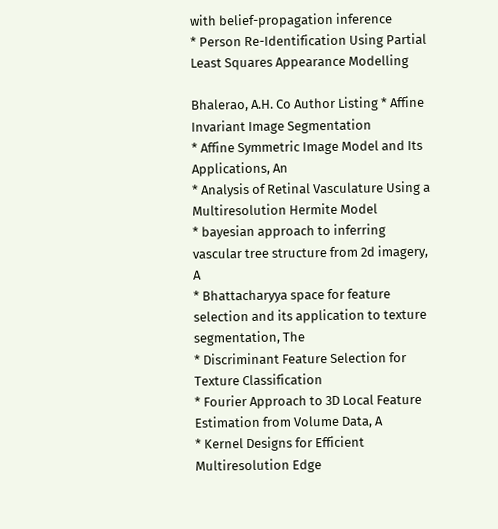with belief-propagation inference
* Person Re-Identification Using Partial Least Squares Appearance Modelling

Bhalerao, A.H. Co Author Listing * Affine Invariant Image Segmentation
* Affine Symmetric Image Model and Its Applications, An
* Analysis of Retinal Vasculature Using a Multiresolution Hermite Model
* bayesian approach to inferring vascular tree structure from 2d imagery, A
* Bhattacharyya space for feature selection and its application to texture segmentation, The
* Discriminant Feature Selection for Texture Classification
* Fourier Approach to 3D Local Feature Estimation from Volume Data, A
* Kernel Designs for Efficient Multiresolution Edge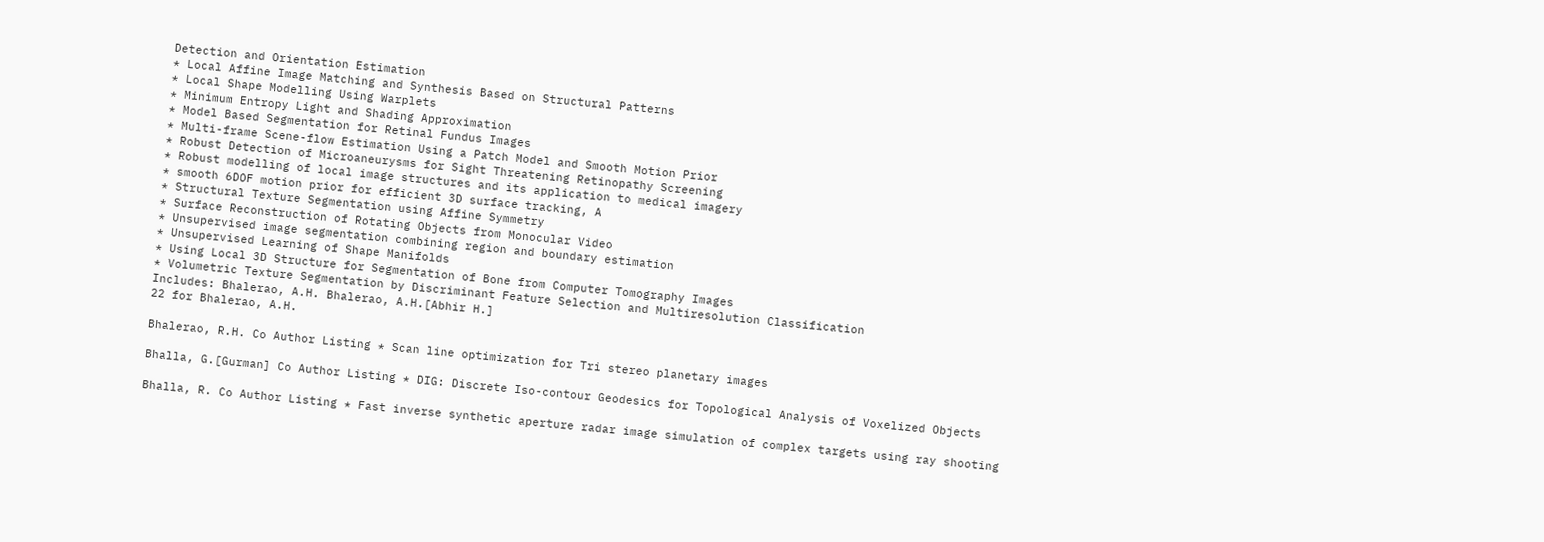Detection and Orientation Estimation
* Local Affine Image Matching and Synthesis Based on Structural Patterns
* Local Shape Modelling Using Warplets
* Minimum Entropy Light and Shading Approximation
* Model Based Segmentation for Retinal Fundus Images
* Multi-frame Scene-flow Estimation Using a Patch Model and Smooth Motion Prior
* Robust Detection of Microaneurysms for Sight Threatening Retinopathy Screening
* Robust modelling of local image structures and its application to medical imagery
* smooth 6DOF motion prior for efficient 3D surface tracking, A
* Structural Texture Segmentation using Affine Symmetry
* Surface Reconstruction of Rotating Objects from Monocular Video
* Unsupervised image segmentation combining region and boundary estimation
* Unsupervised Learning of Shape Manifolds
* Using Local 3D Structure for Segmentation of Bone from Computer Tomography Images
* Volumetric Texture Segmentation by Discriminant Feature Selection and Multiresolution Classification
Includes: Bhalerao, A.H. Bhalerao, A.H.[Abhir H.]
22 for Bhalerao, A.H.

Bhalerao, R.H. Co Author Listing * Scan line optimization for Tri stereo planetary images

Bhalla, G.[Gurman] Co Author Listing * DIG: Discrete Iso-contour Geodesics for Topological Analysis of Voxelized Objects

Bhalla, R. Co Author Listing * Fast inverse synthetic aperture radar image simulation of complex targets using ray shooting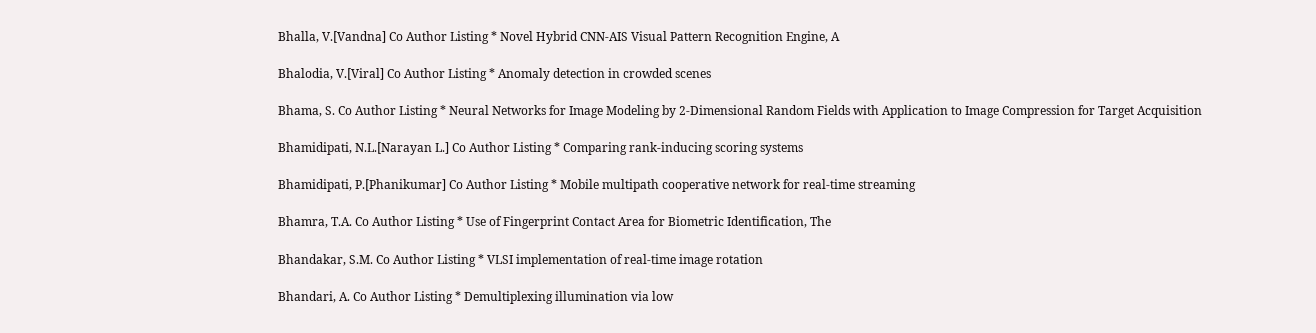Bhalla, V.[Vandna] Co Author Listing * Novel Hybrid CNN-AIS Visual Pattern Recognition Engine, A

Bhalodia, V.[Viral] Co Author Listing * Anomaly detection in crowded scenes

Bhama, S. Co Author Listing * Neural Networks for Image Modeling by 2-Dimensional Random Fields with Application to Image Compression for Target Acquisition

Bhamidipati, N.L.[Narayan L.] Co Author Listing * Comparing rank-inducing scoring systems

Bhamidipati, P.[Phanikumar] Co Author Listing * Mobile multipath cooperative network for real-time streaming

Bhamra, T.A. Co Author Listing * Use of Fingerprint Contact Area for Biometric Identification, The

Bhandakar, S.M. Co Author Listing * VLSI implementation of real-time image rotation

Bhandari, A. Co Author Listing * Demultiplexing illumination via low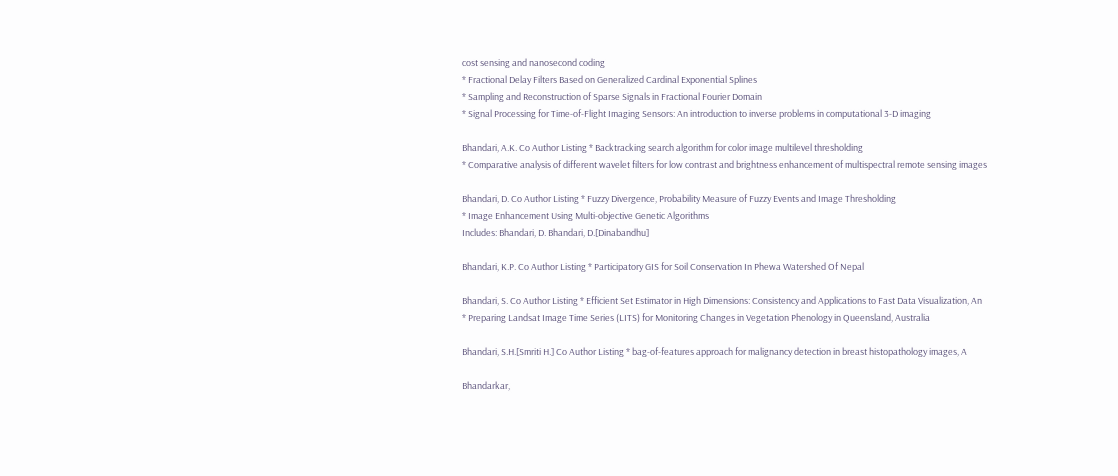cost sensing and nanosecond coding
* Fractional Delay Filters Based on Generalized Cardinal Exponential Splines
* Sampling and Reconstruction of Sparse Signals in Fractional Fourier Domain
* Signal Processing for Time-of-Flight Imaging Sensors: An introduction to inverse problems in computational 3-D imaging

Bhandari, A.K. Co Author Listing * Backtracking search algorithm for color image multilevel thresholding
* Comparative analysis of different wavelet filters for low contrast and brightness enhancement of multispectral remote sensing images

Bhandari, D. Co Author Listing * Fuzzy Divergence, Probability Measure of Fuzzy Events and Image Thresholding
* Image Enhancement Using Multi-objective Genetic Algorithms
Includes: Bhandari, D. Bhandari, D.[Dinabandhu]

Bhandari, K.P. Co Author Listing * Participatory GIS for Soil Conservation In Phewa Watershed Of Nepal

Bhandari, S. Co Author Listing * Efficient Set Estimator in High Dimensions: Consistency and Applications to Fast Data Visualization, An
* Preparing Landsat Image Time Series (LITS) for Monitoring Changes in Vegetation Phenology in Queensland, Australia

Bhandari, S.H.[Smriti H.] Co Author Listing * bag-of-features approach for malignancy detection in breast histopathology images, A

Bhandarkar,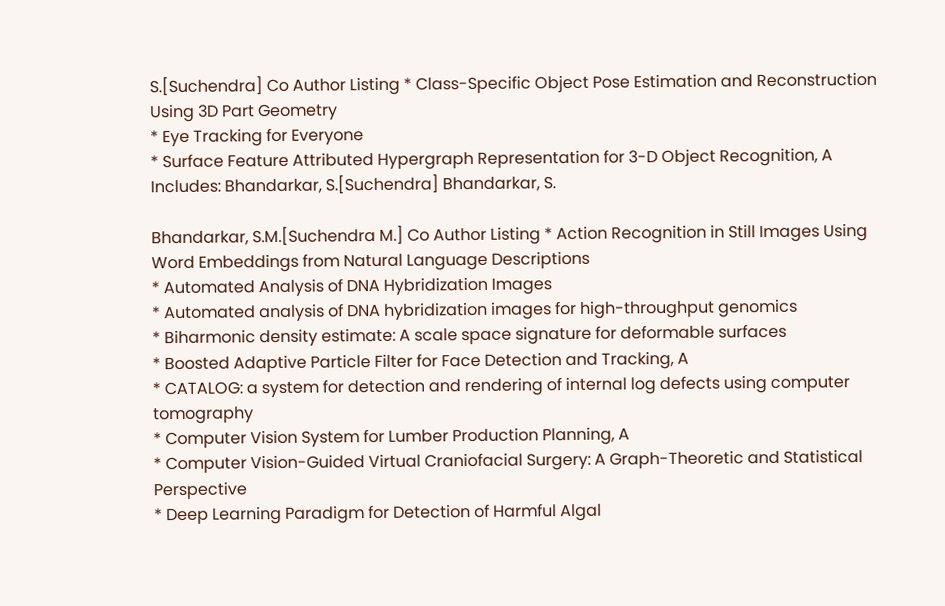S.[Suchendra] Co Author Listing * Class-Specific Object Pose Estimation and Reconstruction Using 3D Part Geometry
* Eye Tracking for Everyone
* Surface Feature Attributed Hypergraph Representation for 3-D Object Recognition, A
Includes: Bhandarkar, S.[Suchendra] Bhandarkar, S.

Bhandarkar, S.M.[Suchendra M.] Co Author Listing * Action Recognition in Still Images Using Word Embeddings from Natural Language Descriptions
* Automated Analysis of DNA Hybridization Images
* Automated analysis of DNA hybridization images for high-throughput genomics
* Biharmonic density estimate: A scale space signature for deformable surfaces
* Boosted Adaptive Particle Filter for Face Detection and Tracking, A
* CATALOG: a system for detection and rendering of internal log defects using computer tomography
* Computer Vision System for Lumber Production Planning, A
* Computer Vision-Guided Virtual Craniofacial Surgery: A Graph-Theoretic and Statistical Perspective
* Deep Learning Paradigm for Detection of Harmful Algal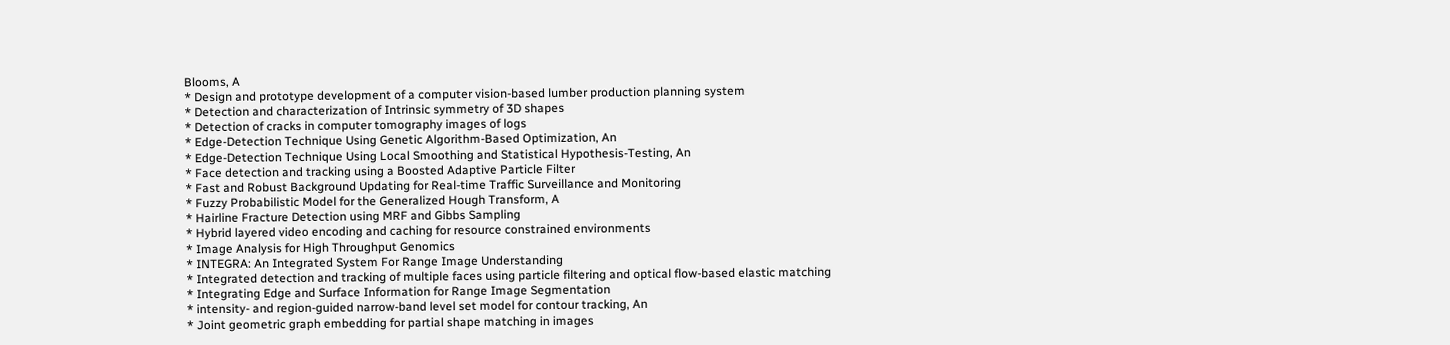Blooms, A
* Design and prototype development of a computer vision-based lumber production planning system
* Detection and characterization of Intrinsic symmetry of 3D shapes
* Detection of cracks in computer tomography images of logs
* Edge-Detection Technique Using Genetic Algorithm-Based Optimization, An
* Edge-Detection Technique Using Local Smoothing and Statistical Hypothesis-Testing, An
* Face detection and tracking using a Boosted Adaptive Particle Filter
* Fast and Robust Background Updating for Real-time Traffic Surveillance and Monitoring
* Fuzzy Probabilistic Model for the Generalized Hough Transform, A
* Hairline Fracture Detection using MRF and Gibbs Sampling
* Hybrid layered video encoding and caching for resource constrained environments
* Image Analysis for High Throughput Genomics
* INTEGRA: An Integrated System For Range Image Understanding
* Integrated detection and tracking of multiple faces using particle filtering and optical flow-based elastic matching
* Integrating Edge and Surface Information for Range Image Segmentation
* intensity- and region-guided narrow-band level set model for contour tracking, An
* Joint geometric graph embedding for partial shape matching in images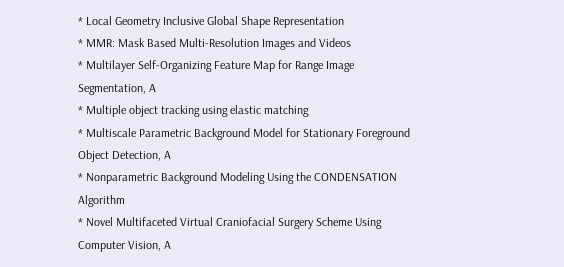* Local Geometry Inclusive Global Shape Representation
* MMR: Mask Based Multi-Resolution Images and Videos
* Multilayer Self-Organizing Feature Map for Range Image Segmentation, A
* Multiple object tracking using elastic matching
* Multiscale Parametric Background Model for Stationary Foreground Object Detection, A
* Nonparametric Background Modeling Using the CONDENSATION Algorithm
* Novel Multifaceted Virtual Craniofacial Surgery Scheme Using Computer Vision, A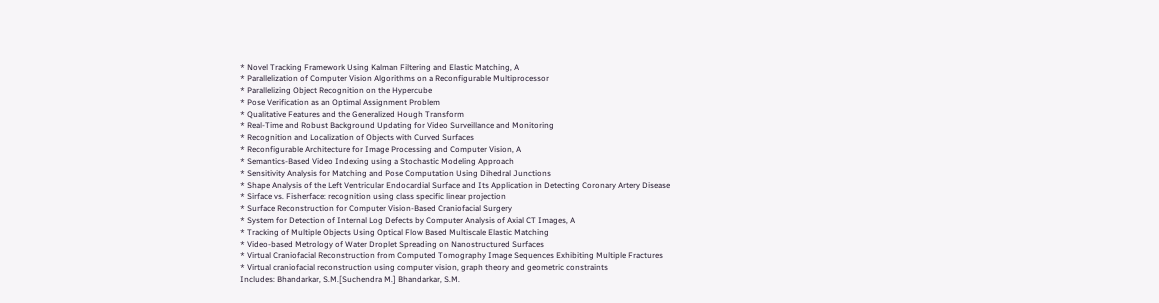* Novel Tracking Framework Using Kalman Filtering and Elastic Matching, A
* Parallelization of Computer Vision Algorithms on a Reconfigurable Multiprocessor
* Parallelizing Object Recognition on the Hypercube
* Pose Verification as an Optimal Assignment Problem
* Qualitative Features and the Generalized Hough Transform
* Real-Time and Robust Background Updating for Video Surveillance and Monitoring
* Recognition and Localization of Objects with Curved Surfaces
* Reconfigurable Architecture for Image Processing and Computer Vision, A
* Semantics-Based Video Indexing using a Stochastic Modeling Approach
* Sensitivity Analysis for Matching and Pose Computation Using Dihedral Junctions
* Shape Analysis of the Left Ventricular Endocardial Surface and Its Application in Detecting Coronary Artery Disease
* Sirface vs. Fisherface: recognition using class specific linear projection
* Surface Reconstruction for Computer Vision-Based Craniofacial Surgery
* System for Detection of Internal Log Defects by Computer Analysis of Axial CT Images, A
* Tracking of Multiple Objects Using Optical Flow Based Multiscale Elastic Matching
* Video-based Metrology of Water Droplet Spreading on Nanostructured Surfaces
* Virtual Craniofacial Reconstruction from Computed Tomography Image Sequences Exhibiting Multiple Fractures
* Virtual craniofacial reconstruction using computer vision, graph theory and geometric constraints
Includes: Bhandarkar, S.M.[Suchendra M.] Bhandarkar, S.M.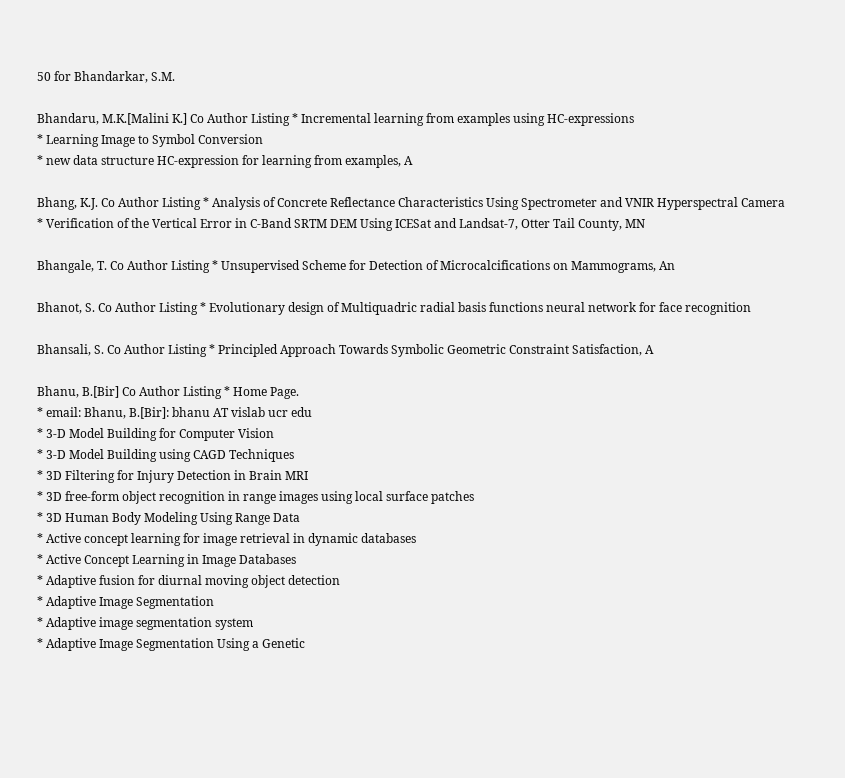50 for Bhandarkar, S.M.

Bhandaru, M.K.[Malini K.] Co Author Listing * Incremental learning from examples using HC-expressions
* Learning Image to Symbol Conversion
* new data structure HC-expression for learning from examples, A

Bhang, K.J. Co Author Listing * Analysis of Concrete Reflectance Characteristics Using Spectrometer and VNIR Hyperspectral Camera
* Verification of the Vertical Error in C-Band SRTM DEM Using ICESat and Landsat-7, Otter Tail County, MN

Bhangale, T. Co Author Listing * Unsupervised Scheme for Detection of Microcalcifications on Mammograms, An

Bhanot, S. Co Author Listing * Evolutionary design of Multiquadric radial basis functions neural network for face recognition

Bhansali, S. Co Author Listing * Principled Approach Towards Symbolic Geometric Constraint Satisfaction, A

Bhanu, B.[Bir] Co Author Listing * Home Page.
* email: Bhanu, B.[Bir]: bhanu AT vislab ucr edu
* 3-D Model Building for Computer Vision
* 3-D Model Building using CAGD Techniques
* 3D Filtering for Injury Detection in Brain MRI
* 3D free-form object recognition in range images using local surface patches
* 3D Human Body Modeling Using Range Data
* Active concept learning for image retrieval in dynamic databases
* Active Concept Learning in Image Databases
* Adaptive fusion for diurnal moving object detection
* Adaptive Image Segmentation
* Adaptive image segmentation system
* Adaptive Image Segmentation Using a Genetic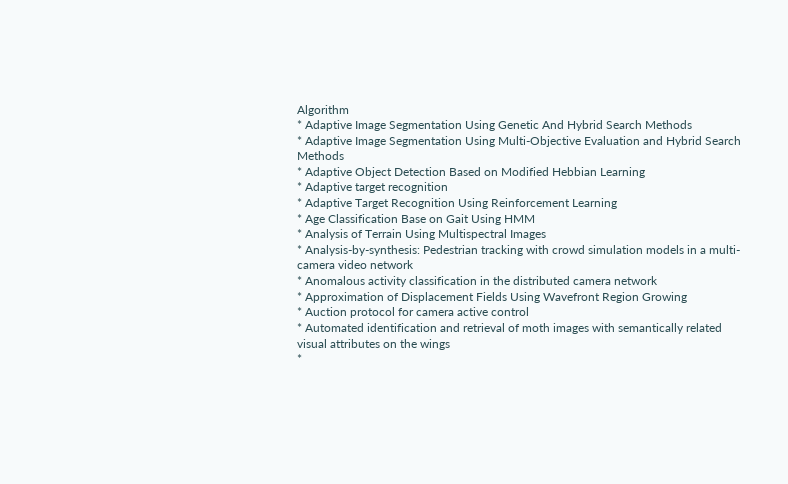Algorithm
* Adaptive Image Segmentation Using Genetic And Hybrid Search Methods
* Adaptive Image Segmentation Using Multi-Objective Evaluation and Hybrid Search Methods
* Adaptive Object Detection Based on Modified Hebbian Learning
* Adaptive target recognition
* Adaptive Target Recognition Using Reinforcement Learning
* Age Classification Base on Gait Using HMM
* Analysis of Terrain Using Multispectral Images
* Analysis-by-synthesis: Pedestrian tracking with crowd simulation models in a multi-camera video network
* Anomalous activity classification in the distributed camera network
* Approximation of Displacement Fields Using Wavefront Region Growing
* Auction protocol for camera active control
* Automated identification and retrieval of moth images with semantically related visual attributes on the wings
*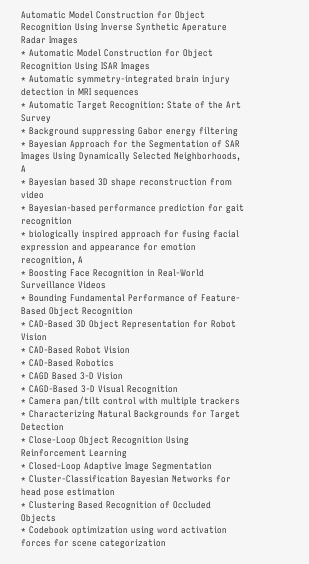Automatic Model Construction for Object Recognition Using Inverse Synthetic Aperature Radar Images
* Automatic Model Construction for Object Recognition Using ISAR Images
* Automatic symmetry-integrated brain injury detection in MRI sequences
* Automatic Target Recognition: State of the Art Survey
* Background suppressing Gabor energy filtering
* Bayesian Approach for the Segmentation of SAR Images Using Dynamically Selected Neighborhoods, A
* Bayesian based 3D shape reconstruction from video
* Bayesian-based performance prediction for gait recognition
* biologically inspired approach for fusing facial expression and appearance for emotion recognition, A
* Boosting Face Recognition in Real-World Surveillance Videos
* Bounding Fundamental Performance of Feature-Based Object Recognition
* CAD-Based 3D Object Representation for Robot Vision
* CAD-Based Robot Vision
* CAD-Based Robotics
* CAGD Based 3-D Vision
* CAGD-Based 3-D Visual Recognition
* Camera pan/tilt control with multiple trackers
* Characterizing Natural Backgrounds for Target Detection
* Close-Loop Object Recognition Using Reinforcement Learning
* Closed-Loop Adaptive Image Segmentation
* Cluster-Classification Bayesian Networks for head pose estimation
* Clustering Based Recognition of Occluded Objects
* Codebook optimization using word activation forces for scene categorization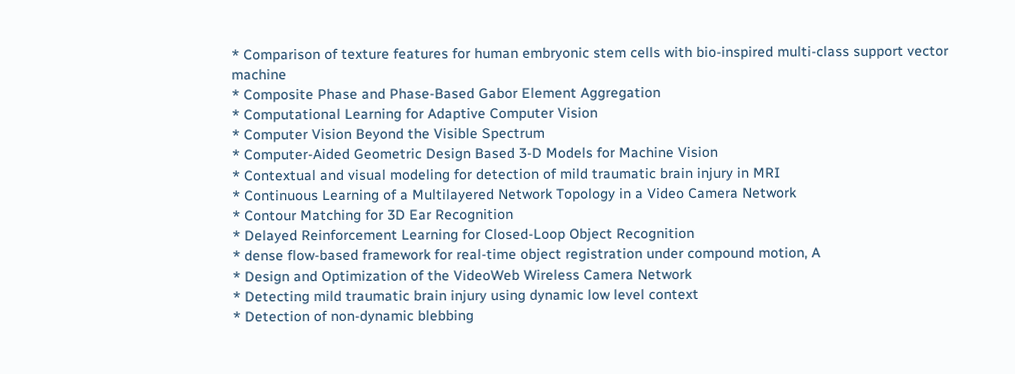* Comparison of texture features for human embryonic stem cells with bio-inspired multi-class support vector machine
* Composite Phase and Phase-Based Gabor Element Aggregation
* Computational Learning for Adaptive Computer Vision
* Computer Vision Beyond the Visible Spectrum
* Computer-Aided Geometric Design Based 3-D Models for Machine Vision
* Contextual and visual modeling for detection of mild traumatic brain injury in MRI
* Continuous Learning of a Multilayered Network Topology in a Video Camera Network
* Contour Matching for 3D Ear Recognition
* Delayed Reinforcement Learning for Closed-Loop Object Recognition
* dense flow-based framework for real-time object registration under compound motion, A
* Design and Optimization of the VideoWeb Wireless Camera Network
* Detecting mild traumatic brain injury using dynamic low level context
* Detection of non-dynamic blebbing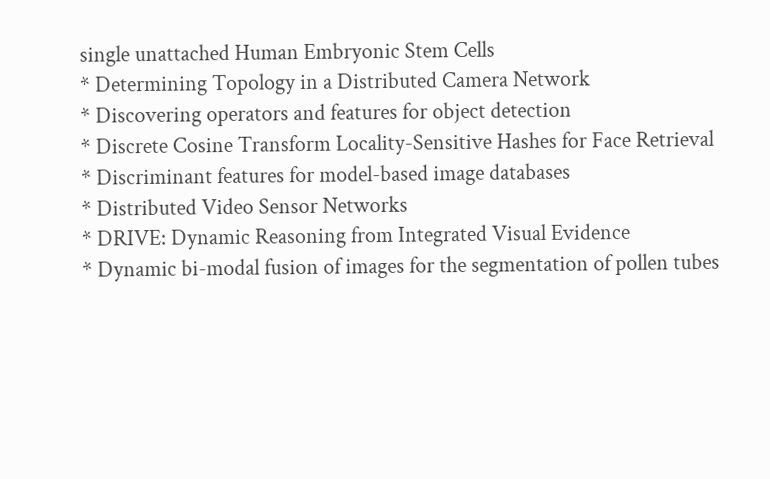single unattached Human Embryonic Stem Cells
* Determining Topology in a Distributed Camera Network
* Discovering operators and features for object detection
* Discrete Cosine Transform Locality-Sensitive Hashes for Face Retrieval
* Discriminant features for model-based image databases
* Distributed Video Sensor Networks
* DRIVE: Dynamic Reasoning from Integrated Visual Evidence
* Dynamic bi-modal fusion of images for the segmentation of pollen tubes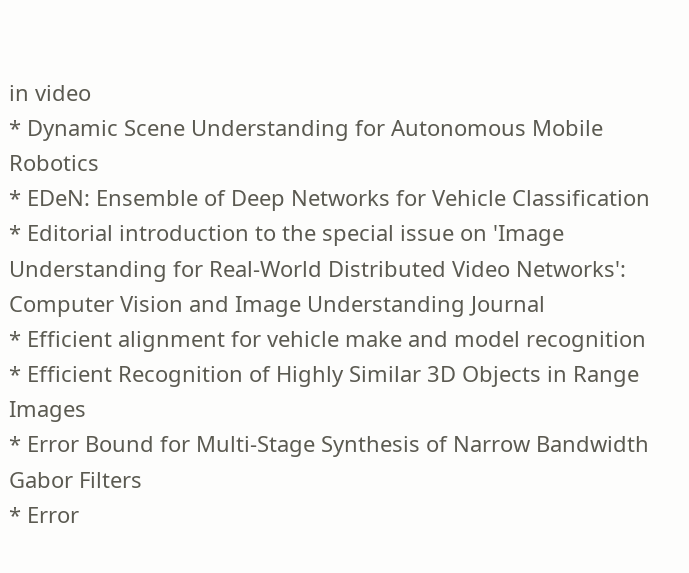in video
* Dynamic Scene Understanding for Autonomous Mobile Robotics
* EDeN: Ensemble of Deep Networks for Vehicle Classification
* Editorial introduction to the special issue on 'Image Understanding for Real-World Distributed Video Networks': Computer Vision and Image Understanding Journal
* Efficient alignment for vehicle make and model recognition
* Efficient Recognition of Highly Similar 3D Objects in Range Images
* Error Bound for Multi-Stage Synthesis of Narrow Bandwidth Gabor Filters
* Error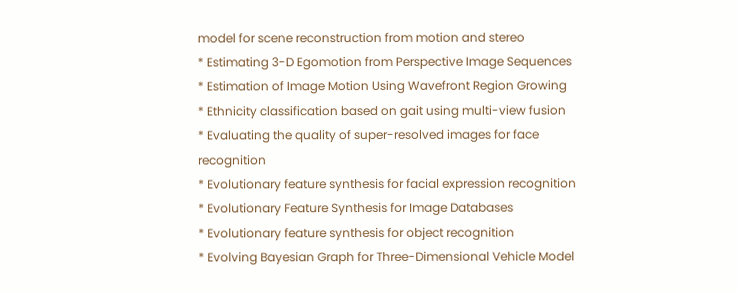model for scene reconstruction from motion and stereo
* Estimating 3-D Egomotion from Perspective Image Sequences
* Estimation of Image Motion Using Wavefront Region Growing
* Ethnicity classification based on gait using multi-view fusion
* Evaluating the quality of super-resolved images for face recognition
* Evolutionary feature synthesis for facial expression recognition
* Evolutionary Feature Synthesis for Image Databases
* Evolutionary feature synthesis for object recognition
* Evolving Bayesian Graph for Three-Dimensional Vehicle Model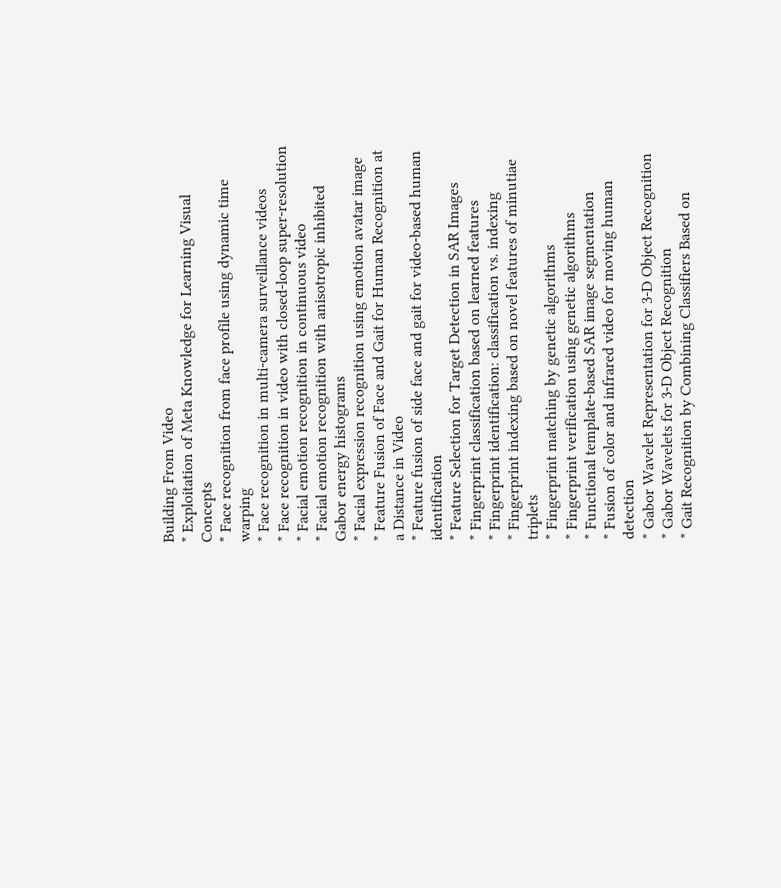Building From Video
* Exploitation of Meta Knowledge for Learning Visual Concepts
* Face recognition from face profile using dynamic time warping
* Face recognition in multi-camera surveillance videos
* Face recognition in video with closed-loop super-resolution
* Facial emotion recognition in continuous video
* Facial emotion recognition with anisotropic inhibited Gabor energy histograms
* Facial expression recognition using emotion avatar image
* Feature Fusion of Face and Gait for Human Recognition at a Distance in Video
* Feature fusion of side face and gait for video-based human identification
* Feature Selection for Target Detection in SAR Images
* Fingerprint classification based on learned features
* Fingerprint identification: classification vs. indexing
* Fingerprint indexing based on novel features of minutiae triplets
* Fingerprint matching by genetic algorithms
* Fingerprint verification using genetic algorithms
* Functional template-based SAR image segmentation
* Fusion of color and infrared video for moving human detection
* Gabor Wavelet Representation for 3-D Object Recognition
* Gabor Wavelets for 3-D Object Recognition
* Gait Recognition by Combining Classifiers Based on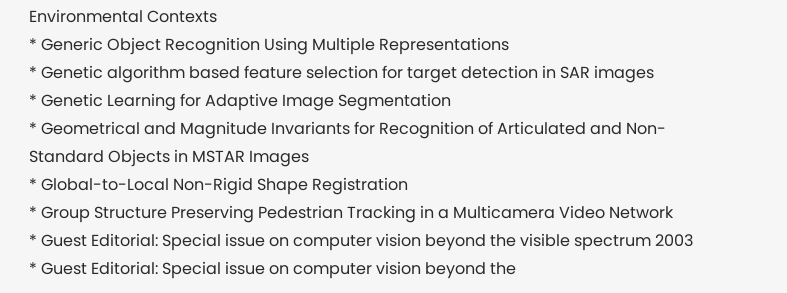Environmental Contexts
* Generic Object Recognition Using Multiple Representations
* Genetic algorithm based feature selection for target detection in SAR images
* Genetic Learning for Adaptive Image Segmentation
* Geometrical and Magnitude Invariants for Recognition of Articulated and Non-Standard Objects in MSTAR Images
* Global-to-Local Non-Rigid Shape Registration
* Group Structure Preserving Pedestrian Tracking in a Multicamera Video Network
* Guest Editorial: Special issue on computer vision beyond the visible spectrum 2003
* Guest Editorial: Special issue on computer vision beyond the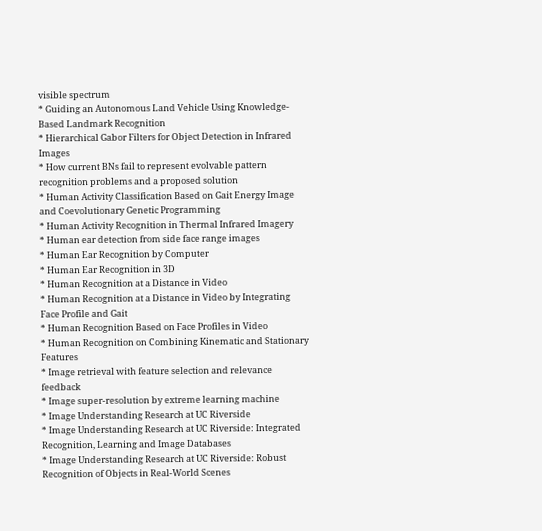visible spectrum
* Guiding an Autonomous Land Vehicle Using Knowledge-Based Landmark Recognition
* Hierarchical Gabor Filters for Object Detection in Infrared Images
* How current BNs fail to represent evolvable pattern recognition problems and a proposed solution
* Human Activity Classification Based on Gait Energy Image and Coevolutionary Genetic Programming
* Human Activity Recognition in Thermal Infrared Imagery
* Human ear detection from side face range images
* Human Ear Recognition by Computer
* Human Ear Recognition in 3D
* Human Recognition at a Distance in Video
* Human Recognition at a Distance in Video by Integrating Face Profile and Gait
* Human Recognition Based on Face Profiles in Video
* Human Recognition on Combining Kinematic and Stationary Features
* Image retrieval with feature selection and relevance feedback
* Image super-resolution by extreme learning machine
* Image Understanding Research at UC Riverside
* Image Understanding Research at UC Riverside: Integrated Recognition, Learning and Image Databases
* Image Understanding Research at UC Riverside: Robust Recognition of Objects in Real-World Scenes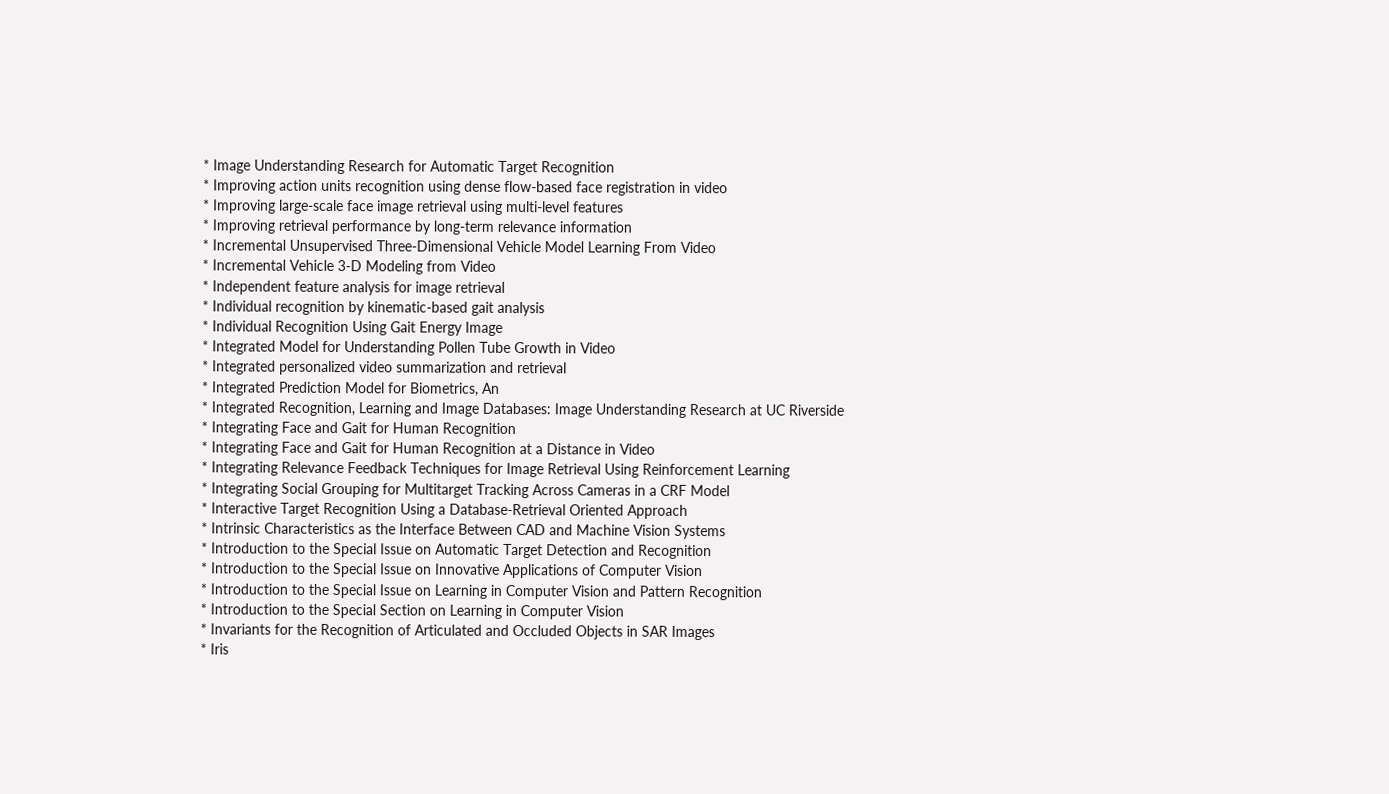* Image Understanding Research for Automatic Target Recognition
* Improving action units recognition using dense flow-based face registration in video
* Improving large-scale face image retrieval using multi-level features
* Improving retrieval performance by long-term relevance information
* Incremental Unsupervised Three-Dimensional Vehicle Model Learning From Video
* Incremental Vehicle 3-D Modeling from Video
* Independent feature analysis for image retrieval
* Individual recognition by kinematic-based gait analysis
* Individual Recognition Using Gait Energy Image
* Integrated Model for Understanding Pollen Tube Growth in Video
* Integrated personalized video summarization and retrieval
* Integrated Prediction Model for Biometrics, An
* Integrated Recognition, Learning and Image Databases: Image Understanding Research at UC Riverside
* Integrating Face and Gait for Human Recognition
* Integrating Face and Gait for Human Recognition at a Distance in Video
* Integrating Relevance Feedback Techniques for Image Retrieval Using Reinforcement Learning
* Integrating Social Grouping for Multitarget Tracking Across Cameras in a CRF Model
* Interactive Target Recognition Using a Database-Retrieval Oriented Approach
* Intrinsic Characteristics as the Interface Between CAD and Machine Vision Systems
* Introduction to the Special Issue on Automatic Target Detection and Recognition
* Introduction to the Special Issue on Innovative Applications of Computer Vision
* Introduction to the Special Issue on Learning in Computer Vision and Pattern Recognition
* Introduction to the Special Section on Learning in Computer Vision
* Invariants for the Recognition of Articulated and Occluded Objects in SAR Images
* Iris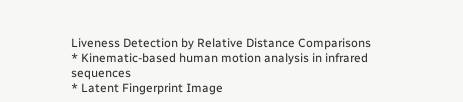Liveness Detection by Relative Distance Comparisons
* Kinematic-based human motion analysis in infrared sequences
* Latent Fingerprint Image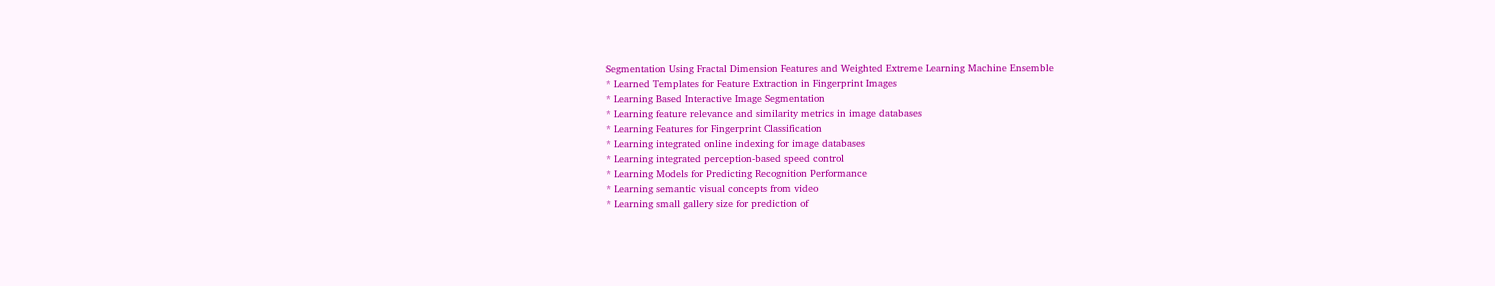Segmentation Using Fractal Dimension Features and Weighted Extreme Learning Machine Ensemble
* Learned Templates for Feature Extraction in Fingerprint Images
* Learning Based Interactive Image Segmentation
* Learning feature relevance and similarity metrics in image databases
* Learning Features for Fingerprint Classification
* Learning integrated online indexing for image databases
* Learning integrated perception-based speed control
* Learning Models for Predicting Recognition Performance
* Learning semantic visual concepts from video
* Learning small gallery size for prediction of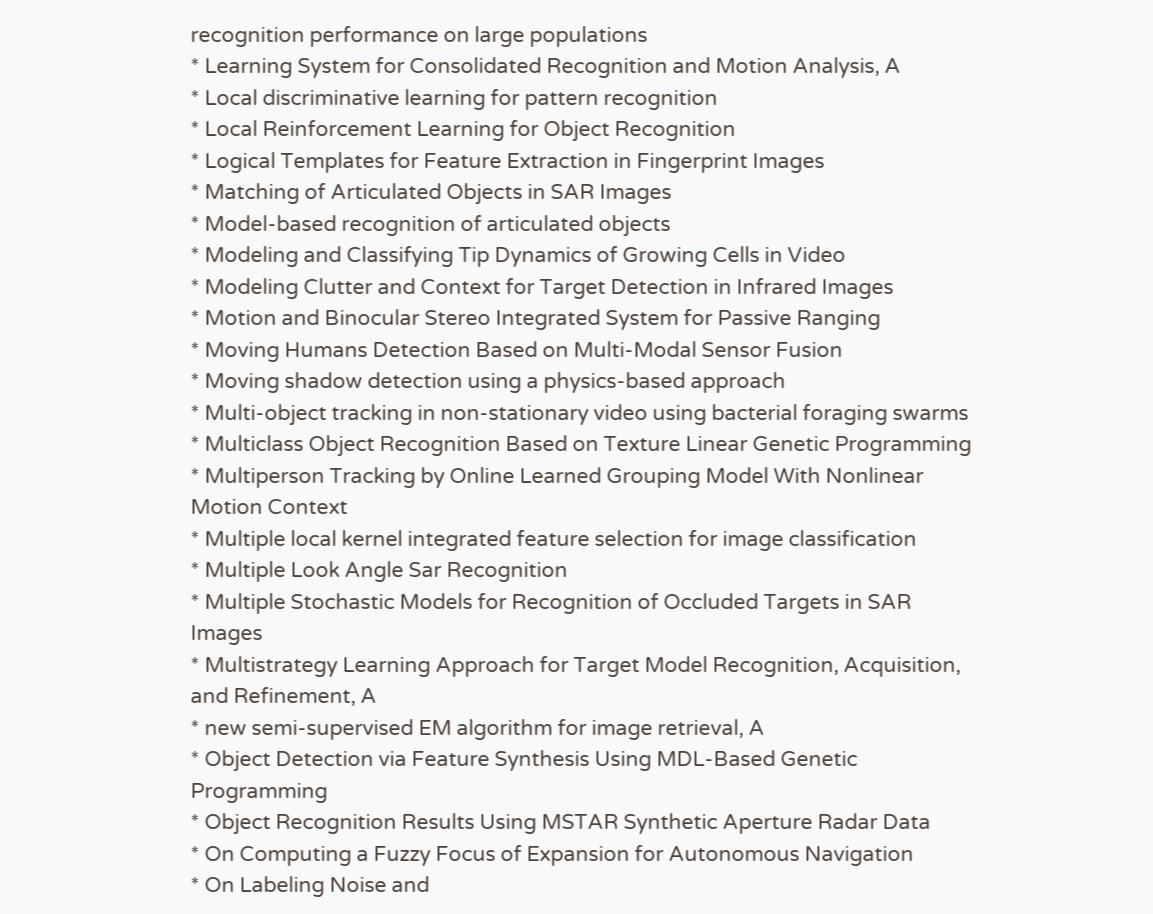recognition performance on large populations
* Learning System for Consolidated Recognition and Motion Analysis, A
* Local discriminative learning for pattern recognition
* Local Reinforcement Learning for Object Recognition
* Logical Templates for Feature Extraction in Fingerprint Images
* Matching of Articulated Objects in SAR Images
* Model-based recognition of articulated objects
* Modeling and Classifying Tip Dynamics of Growing Cells in Video
* Modeling Clutter and Context for Target Detection in Infrared Images
* Motion and Binocular Stereo Integrated System for Passive Ranging
* Moving Humans Detection Based on Multi-Modal Sensor Fusion
* Moving shadow detection using a physics-based approach
* Multi-object tracking in non-stationary video using bacterial foraging swarms
* Multiclass Object Recognition Based on Texture Linear Genetic Programming
* Multiperson Tracking by Online Learned Grouping Model With Nonlinear Motion Context
* Multiple local kernel integrated feature selection for image classification
* Multiple Look Angle Sar Recognition
* Multiple Stochastic Models for Recognition of Occluded Targets in SAR Images
* Multistrategy Learning Approach for Target Model Recognition, Acquisition, and Refinement, A
* new semi-supervised EM algorithm for image retrieval, A
* Object Detection via Feature Synthesis Using MDL-Based Genetic Programming
* Object Recognition Results Using MSTAR Synthetic Aperture Radar Data
* On Computing a Fuzzy Focus of Expansion for Autonomous Navigation
* On Labeling Noise and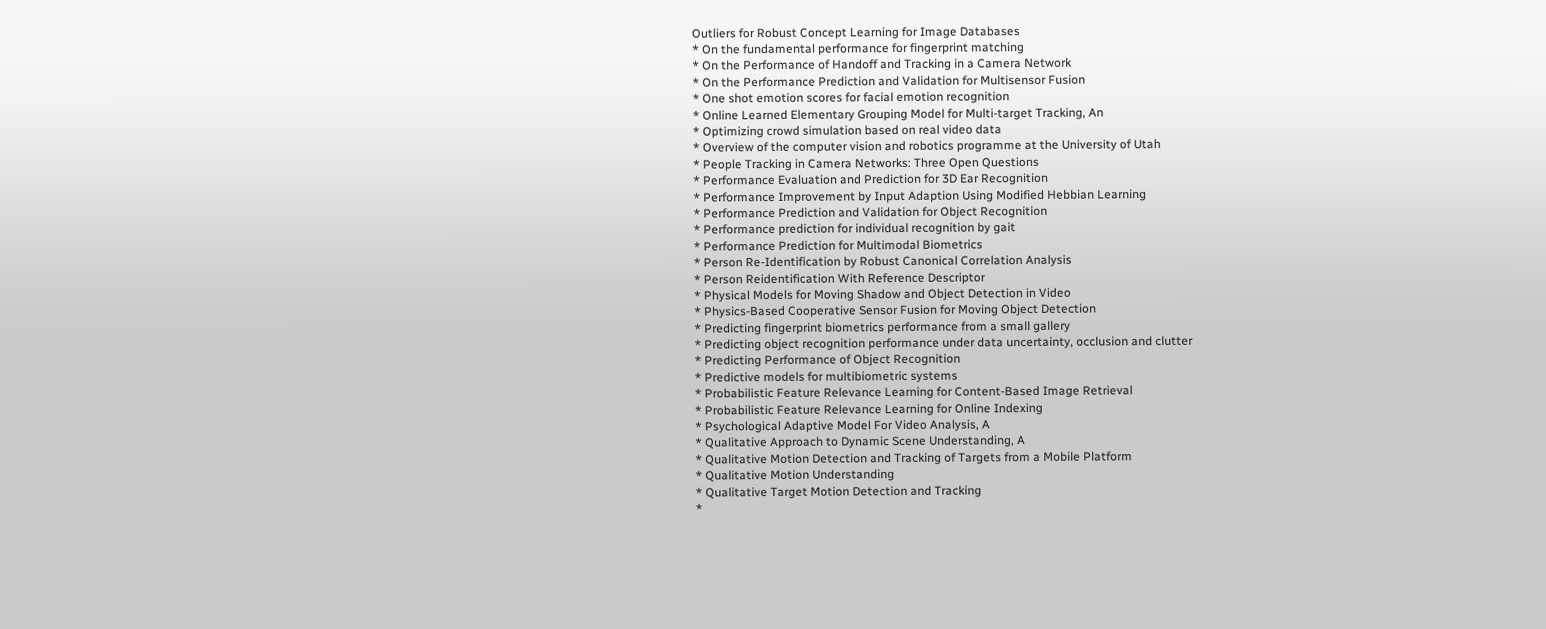Outliers for Robust Concept Learning for Image Databases
* On the fundamental performance for fingerprint matching
* On the Performance of Handoff and Tracking in a Camera Network
* On the Performance Prediction and Validation for Multisensor Fusion
* One shot emotion scores for facial emotion recognition
* Online Learned Elementary Grouping Model for Multi-target Tracking, An
* Optimizing crowd simulation based on real video data
* Overview of the computer vision and robotics programme at the University of Utah
* People Tracking in Camera Networks: Three Open Questions
* Performance Evaluation and Prediction for 3D Ear Recognition
* Performance Improvement by Input Adaption Using Modified Hebbian Learning
* Performance Prediction and Validation for Object Recognition
* Performance prediction for individual recognition by gait
* Performance Prediction for Multimodal Biometrics
* Person Re-Identification by Robust Canonical Correlation Analysis
* Person Reidentification With Reference Descriptor
* Physical Models for Moving Shadow and Object Detection in Video
* Physics-Based Cooperative Sensor Fusion for Moving Object Detection
* Predicting fingerprint biometrics performance from a small gallery
* Predicting object recognition performance under data uncertainty, occlusion and clutter
* Predicting Performance of Object Recognition
* Predictive models for multibiometric systems
* Probabilistic Feature Relevance Learning for Content-Based Image Retrieval
* Probabilistic Feature Relevance Learning for Online Indexing
* Psychological Adaptive Model For Video Analysis, A
* Qualitative Approach to Dynamic Scene Understanding, A
* Qualitative Motion Detection and Tracking of Targets from a Mobile Platform
* Qualitative Motion Understanding
* Qualitative Target Motion Detection and Tracking
*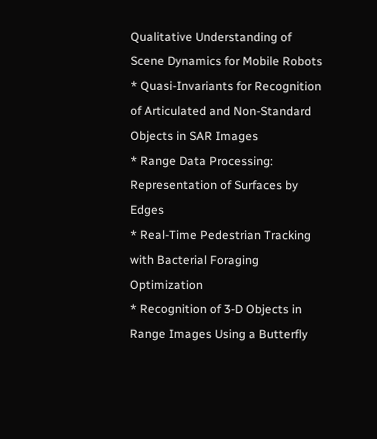Qualitative Understanding of Scene Dynamics for Mobile Robots
* Quasi-Invariants for Recognition of Articulated and Non-Standard Objects in SAR Images
* Range Data Processing: Representation of Surfaces by Edges
* Real-Time Pedestrian Tracking with Bacterial Foraging Optimization
* Recognition of 3-D Objects in Range Images Using a Butterfly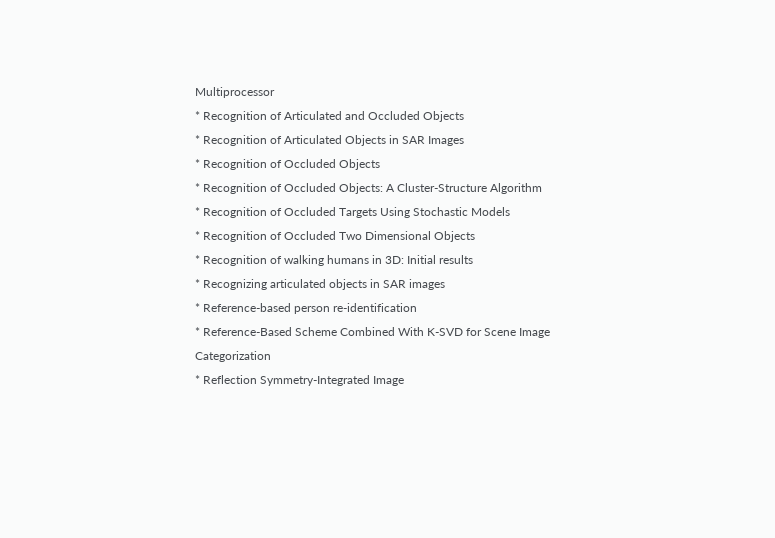Multiprocessor
* Recognition of Articulated and Occluded Objects
* Recognition of Articulated Objects in SAR Images
* Recognition of Occluded Objects
* Recognition of Occluded Objects: A Cluster-Structure Algorithm
* Recognition of Occluded Targets Using Stochastic Models
* Recognition of Occluded Two Dimensional Objects
* Recognition of walking humans in 3D: Initial results
* Recognizing articulated objects in SAR images
* Reference-based person re-identification
* Reference-Based Scheme Combined With K-SVD for Scene Image Categorization
* Reflection Symmetry-Integrated Image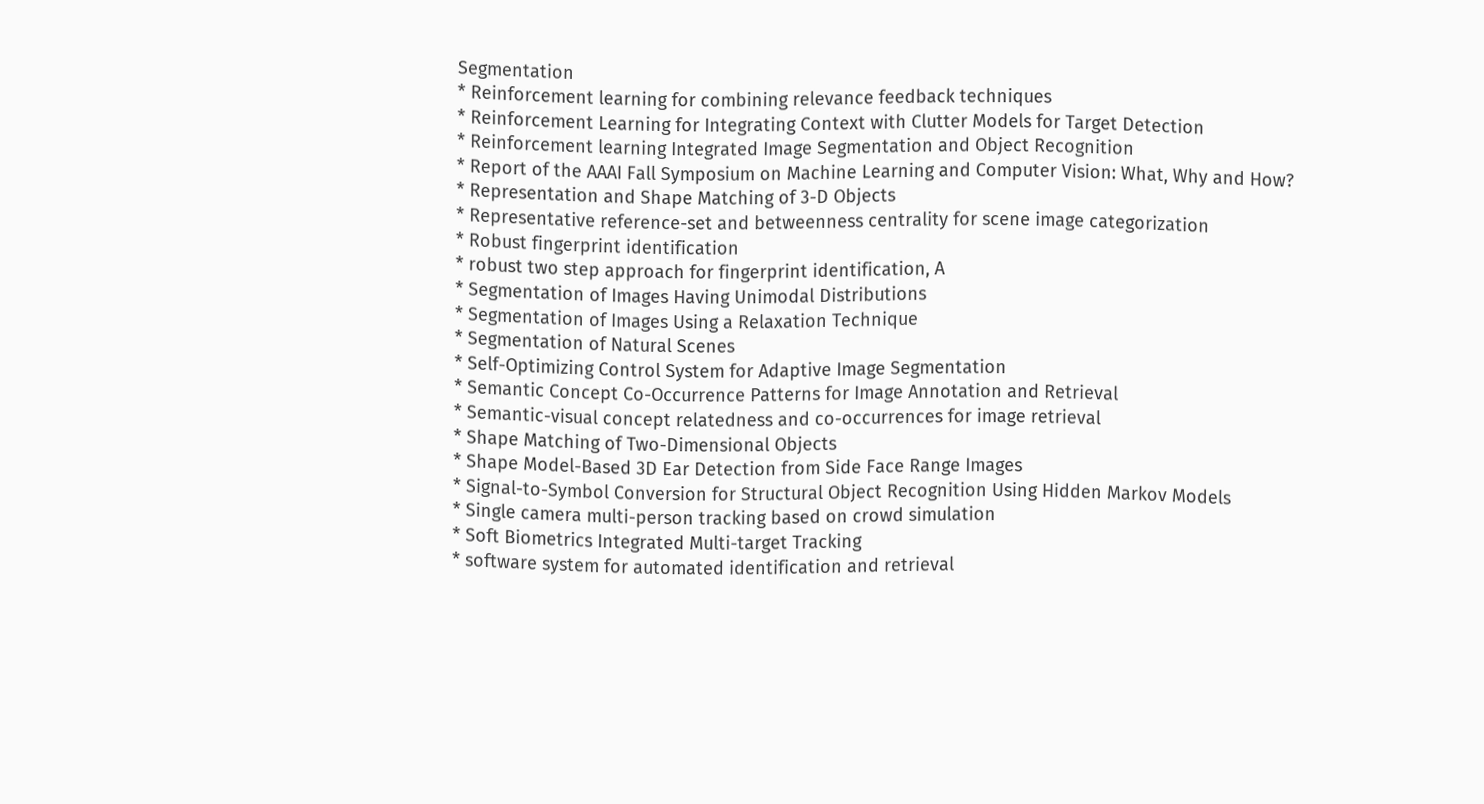Segmentation
* Reinforcement learning for combining relevance feedback techniques
* Reinforcement Learning for Integrating Context with Clutter Models for Target Detection
* Reinforcement learning Integrated Image Segmentation and Object Recognition
* Report of the AAAI Fall Symposium on Machine Learning and Computer Vision: What, Why and How?
* Representation and Shape Matching of 3-D Objects
* Representative reference-set and betweenness centrality for scene image categorization
* Robust fingerprint identification
* robust two step approach for fingerprint identification, A
* Segmentation of Images Having Unimodal Distributions
* Segmentation of Images Using a Relaxation Technique
* Segmentation of Natural Scenes
* Self-Optimizing Control System for Adaptive Image Segmentation
* Semantic Concept Co-Occurrence Patterns for Image Annotation and Retrieval
* Semantic-visual concept relatedness and co-occurrences for image retrieval
* Shape Matching of Two-Dimensional Objects
* Shape Model-Based 3D Ear Detection from Side Face Range Images
* Signal-to-Symbol Conversion for Structural Object Recognition Using Hidden Markov Models
* Single camera multi-person tracking based on crowd simulation
* Soft Biometrics Integrated Multi-target Tracking
* software system for automated identification and retrieval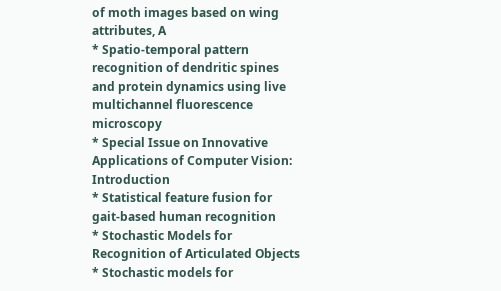of moth images based on wing attributes, A
* Spatio-temporal pattern recognition of dendritic spines and protein dynamics using live multichannel fluorescence microscopy
* Special Issue on Innovative Applications of Computer Vision: Introduction
* Statistical feature fusion for gait-based human recognition
* Stochastic Models for Recognition of Articulated Objects
* Stochastic models for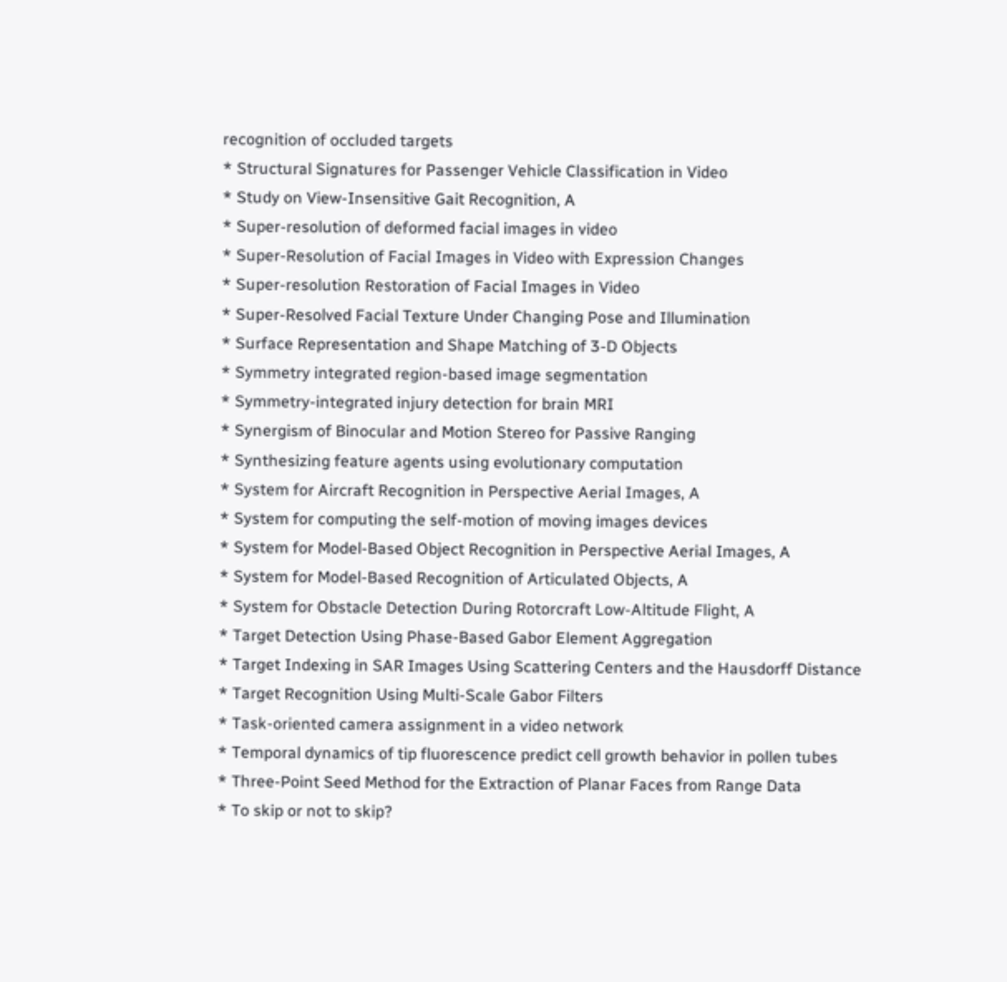recognition of occluded targets
* Structural Signatures for Passenger Vehicle Classification in Video
* Study on View-Insensitive Gait Recognition, A
* Super-resolution of deformed facial images in video
* Super-Resolution of Facial Images in Video with Expression Changes
* Super-resolution Restoration of Facial Images in Video
* Super-Resolved Facial Texture Under Changing Pose and Illumination
* Surface Representation and Shape Matching of 3-D Objects
* Symmetry integrated region-based image segmentation
* Symmetry-integrated injury detection for brain MRI
* Synergism of Binocular and Motion Stereo for Passive Ranging
* Synthesizing feature agents using evolutionary computation
* System for Aircraft Recognition in Perspective Aerial Images, A
* System for computing the self-motion of moving images devices
* System for Model-Based Object Recognition in Perspective Aerial Images, A
* System for Model-Based Recognition of Articulated Objects, A
* System for Obstacle Detection During Rotorcraft Low-Altitude Flight, A
* Target Detection Using Phase-Based Gabor Element Aggregation
* Target Indexing in SAR Images Using Scattering Centers and the Hausdorff Distance
* Target Recognition Using Multi-Scale Gabor Filters
* Task-oriented camera assignment in a video network
* Temporal dynamics of tip fluorescence predict cell growth behavior in pollen tubes
* Three-Point Seed Method for the Extraction of Planar Faces from Range Data
* To skip or not to skip?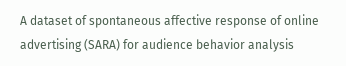A dataset of spontaneous affective response of online advertising (SARA) for audience behavior analysis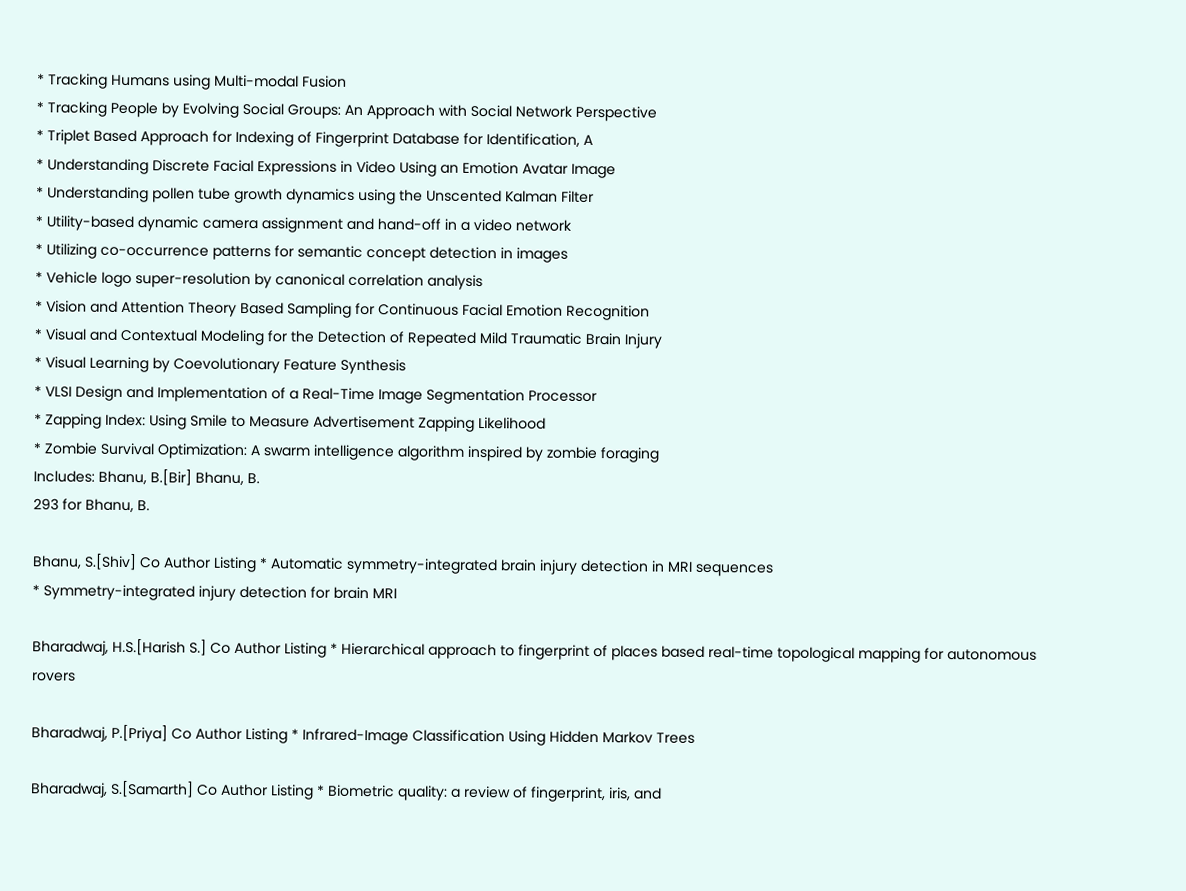* Tracking Humans using Multi-modal Fusion
* Tracking People by Evolving Social Groups: An Approach with Social Network Perspective
* Triplet Based Approach for Indexing of Fingerprint Database for Identification, A
* Understanding Discrete Facial Expressions in Video Using an Emotion Avatar Image
* Understanding pollen tube growth dynamics using the Unscented Kalman Filter
* Utility-based dynamic camera assignment and hand-off in a video network
* Utilizing co-occurrence patterns for semantic concept detection in images
* Vehicle logo super-resolution by canonical correlation analysis
* Vision and Attention Theory Based Sampling for Continuous Facial Emotion Recognition
* Visual and Contextual Modeling for the Detection of Repeated Mild Traumatic Brain Injury
* Visual Learning by Coevolutionary Feature Synthesis
* VLSI Design and Implementation of a Real-Time Image Segmentation Processor
* Zapping Index: Using Smile to Measure Advertisement Zapping Likelihood
* Zombie Survival Optimization: A swarm intelligence algorithm inspired by zombie foraging
Includes: Bhanu, B.[Bir] Bhanu, B.
293 for Bhanu, B.

Bhanu, S.[Shiv] Co Author Listing * Automatic symmetry-integrated brain injury detection in MRI sequences
* Symmetry-integrated injury detection for brain MRI

Bharadwaj, H.S.[Harish S.] Co Author Listing * Hierarchical approach to fingerprint of places based real-time topological mapping for autonomous rovers

Bharadwaj, P.[Priya] Co Author Listing * Infrared-Image Classification Using Hidden Markov Trees

Bharadwaj, S.[Samarth] Co Author Listing * Biometric quality: a review of fingerprint, iris, and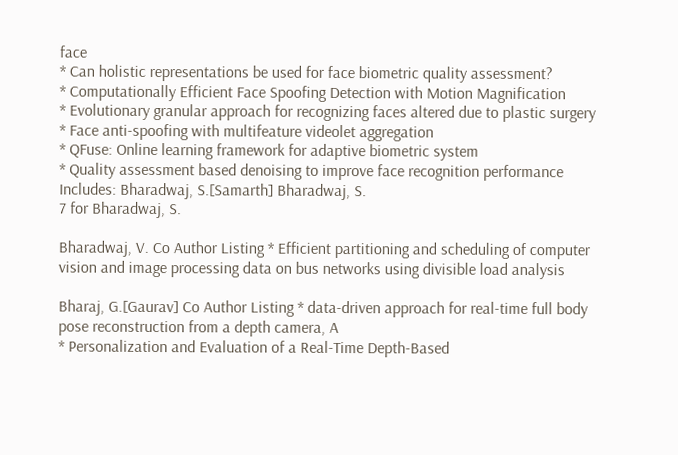face
* Can holistic representations be used for face biometric quality assessment?
* Computationally Efficient Face Spoofing Detection with Motion Magnification
* Evolutionary granular approach for recognizing faces altered due to plastic surgery
* Face anti-spoofing with multifeature videolet aggregation
* QFuse: Online learning framework for adaptive biometric system
* Quality assessment based denoising to improve face recognition performance
Includes: Bharadwaj, S.[Samarth] Bharadwaj, S.
7 for Bharadwaj, S.

Bharadwaj, V. Co Author Listing * Efficient partitioning and scheduling of computer vision and image processing data on bus networks using divisible load analysis

Bharaj, G.[Gaurav] Co Author Listing * data-driven approach for real-time full body pose reconstruction from a depth camera, A
* Personalization and Evaluation of a Real-Time Depth-Based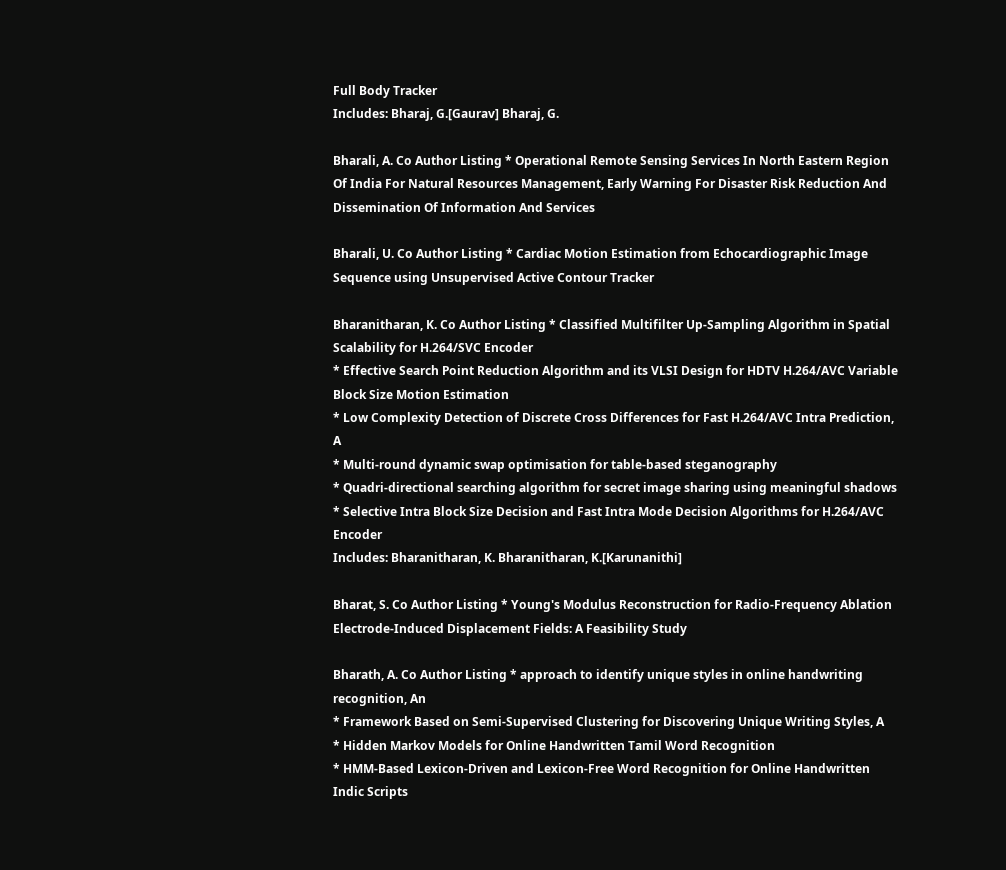Full Body Tracker
Includes: Bharaj, G.[Gaurav] Bharaj, G.

Bharali, A. Co Author Listing * Operational Remote Sensing Services In North Eastern Region Of India For Natural Resources Management, Early Warning For Disaster Risk Reduction And Dissemination Of Information And Services

Bharali, U. Co Author Listing * Cardiac Motion Estimation from Echocardiographic Image Sequence using Unsupervised Active Contour Tracker

Bharanitharan, K. Co Author Listing * Classified Multifilter Up-Sampling Algorithm in Spatial Scalability for H.264/SVC Encoder
* Effective Search Point Reduction Algorithm and its VLSI Design for HDTV H.264/AVC Variable Block Size Motion Estimation
* Low Complexity Detection of Discrete Cross Differences for Fast H.264/AVC Intra Prediction, A
* Multi-round dynamic swap optimisation for table-based steganography
* Quadri-directional searching algorithm for secret image sharing using meaningful shadows
* Selective Intra Block Size Decision and Fast Intra Mode Decision Algorithms for H.264/AVC Encoder
Includes: Bharanitharan, K. Bharanitharan, K.[Karunanithi]

Bharat, S. Co Author Listing * Young's Modulus Reconstruction for Radio-Frequency Ablation Electrode-Induced Displacement Fields: A Feasibility Study

Bharath, A. Co Author Listing * approach to identify unique styles in online handwriting recognition, An
* Framework Based on Semi-Supervised Clustering for Discovering Unique Writing Styles, A
* Hidden Markov Models for Online Handwritten Tamil Word Recognition
* HMM-Based Lexicon-Driven and Lexicon-Free Word Recognition for Online Handwritten Indic Scripts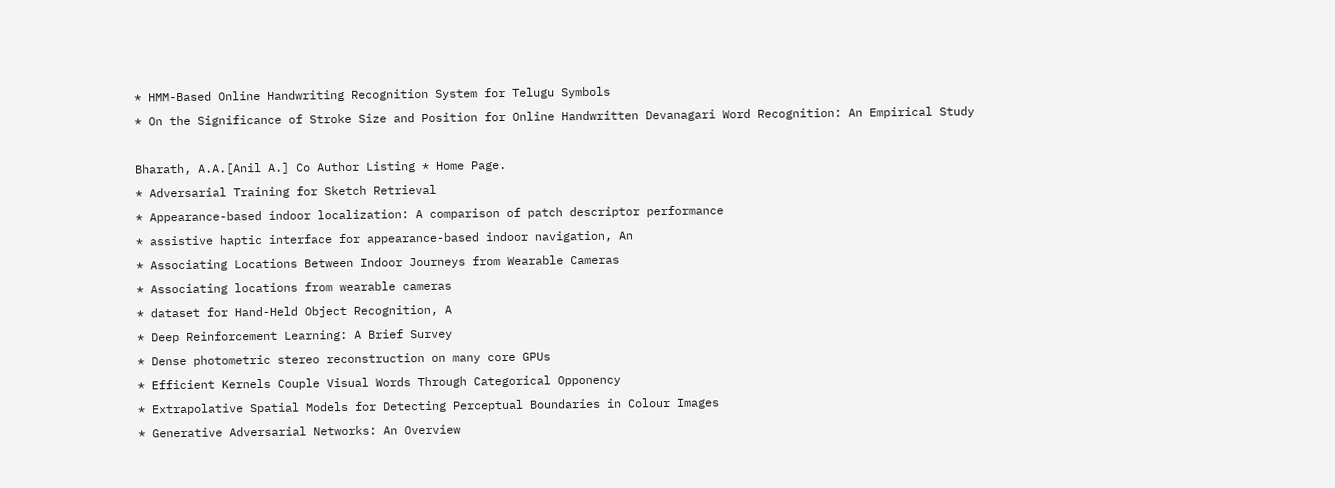* HMM-Based Online Handwriting Recognition System for Telugu Symbols
* On the Significance of Stroke Size and Position for Online Handwritten Devanagari Word Recognition: An Empirical Study

Bharath, A.A.[Anil A.] Co Author Listing * Home Page.
* Adversarial Training for Sketch Retrieval
* Appearance-based indoor localization: A comparison of patch descriptor performance
* assistive haptic interface for appearance-based indoor navigation, An
* Associating Locations Between Indoor Journeys from Wearable Cameras
* Associating locations from wearable cameras
* dataset for Hand-Held Object Recognition, A
* Deep Reinforcement Learning: A Brief Survey
* Dense photometric stereo reconstruction on many core GPUs
* Efficient Kernels Couple Visual Words Through Categorical Opponency
* Extrapolative Spatial Models for Detecting Perceptual Boundaries in Colour Images
* Generative Adversarial Networks: An Overview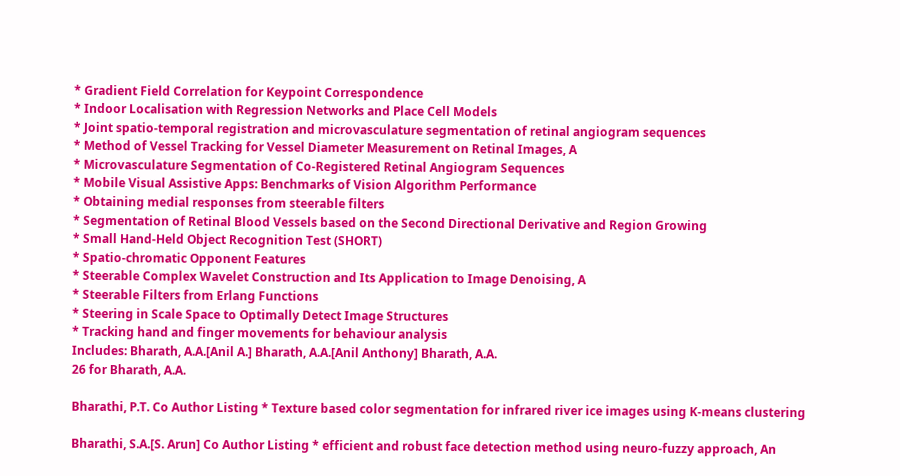* Gradient Field Correlation for Keypoint Correspondence
* Indoor Localisation with Regression Networks and Place Cell Models
* Joint spatio-temporal registration and microvasculature segmentation of retinal angiogram sequences
* Method of Vessel Tracking for Vessel Diameter Measurement on Retinal Images, A
* Microvasculature Segmentation of Co-Registered Retinal Angiogram Sequences
* Mobile Visual Assistive Apps: Benchmarks of Vision Algorithm Performance
* Obtaining medial responses from steerable filters
* Segmentation of Retinal Blood Vessels based on the Second Directional Derivative and Region Growing
* Small Hand-Held Object Recognition Test (SHORT)
* Spatio-chromatic Opponent Features
* Steerable Complex Wavelet Construction and Its Application to Image Denoising, A
* Steerable Filters from Erlang Functions
* Steering in Scale Space to Optimally Detect Image Structures
* Tracking hand and finger movements for behaviour analysis
Includes: Bharath, A.A.[Anil A.] Bharath, A.A.[Anil Anthony] Bharath, A.A.
26 for Bharath, A.A.

Bharathi, P.T. Co Author Listing * Texture based color segmentation for infrared river ice images using K-means clustering

Bharathi, S.A.[S. Arun] Co Author Listing * efficient and robust face detection method using neuro-fuzzy approach, An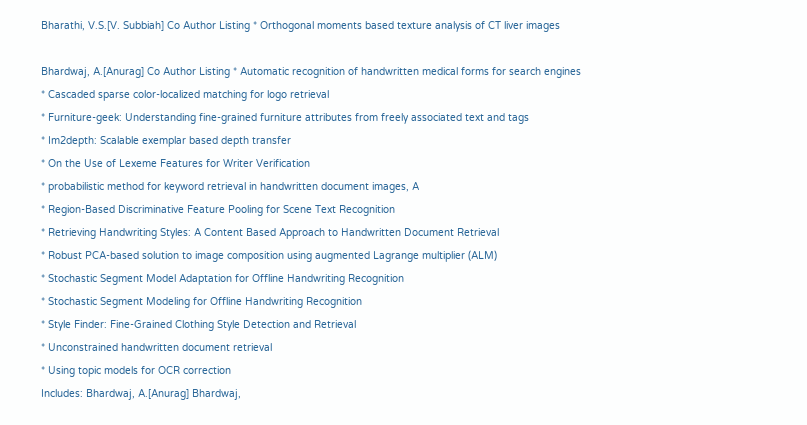Bharathi, V.S.[V. Subbiah] Co Author Listing * Orthogonal moments based texture analysis of CT liver images

Bhardwaj, A.[Anurag] Co Author Listing * Automatic recognition of handwritten medical forms for search engines
* Cascaded sparse color-localized matching for logo retrieval
* Furniture-geek: Understanding fine-grained furniture attributes from freely associated text and tags
* Im2depth: Scalable exemplar based depth transfer
* On the Use of Lexeme Features for Writer Verification
* probabilistic method for keyword retrieval in handwritten document images, A
* Region-Based Discriminative Feature Pooling for Scene Text Recognition
* Retrieving Handwriting Styles: A Content Based Approach to Handwritten Document Retrieval
* Robust PCA-based solution to image composition using augmented Lagrange multiplier (ALM)
* Stochastic Segment Model Adaptation for Offline Handwriting Recognition
* Stochastic Segment Modeling for Offline Handwriting Recognition
* Style Finder: Fine-Grained Clothing Style Detection and Retrieval
* Unconstrained handwritten document retrieval
* Using topic models for OCR correction
Includes: Bhardwaj, A.[Anurag] Bhardwaj,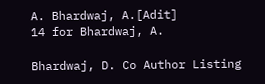A. Bhardwaj, A.[Adit]
14 for Bhardwaj, A.

Bhardwaj, D. Co Author Listing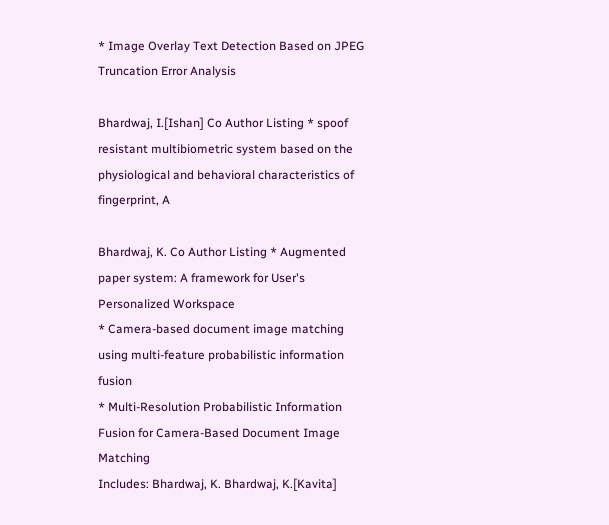* Image Overlay Text Detection Based on JPEG Truncation Error Analysis

Bhardwaj, I.[Ishan] Co Author Listing * spoof resistant multibiometric system based on the physiological and behavioral characteristics of fingerprint, A

Bhardwaj, K. Co Author Listing * Augmented paper system: A framework for User's Personalized Workspace
* Camera-based document image matching using multi-feature probabilistic information fusion
* Multi-Resolution Probabilistic Information Fusion for Camera-Based Document Image Matching
Includes: Bhardwaj, K. Bhardwaj, K.[Kavita]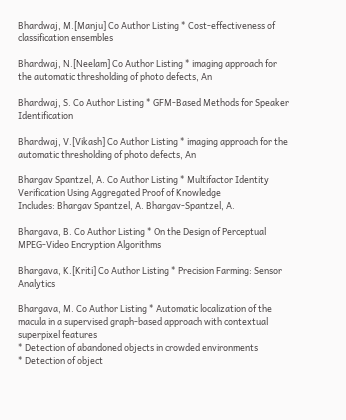Bhardwaj, M.[Manju] Co Author Listing * Cost-effectiveness of classification ensembles

Bhardwaj, N.[Neelam] Co Author Listing * imaging approach for the automatic thresholding of photo defects, An

Bhardwaj, S. Co Author Listing * GFM-Based Methods for Speaker Identification

Bhardwaj, V.[Vikash] Co Author Listing * imaging approach for the automatic thresholding of photo defects, An

Bhargav Spantzel, A. Co Author Listing * Multifactor Identity Verification Using Aggregated Proof of Knowledge
Includes: Bhargav Spantzel, A. Bhargav-Spantzel, A.

Bhargava, B. Co Author Listing * On the Design of Perceptual MPEG-Video Encryption Algorithms

Bhargava, K.[Kriti] Co Author Listing * Precision Farming: Sensor Analytics

Bhargava, M. Co Author Listing * Automatic localization of the macula in a supervised graph-based approach with contextual superpixel features
* Detection of abandoned objects in crowded environments
* Detection of object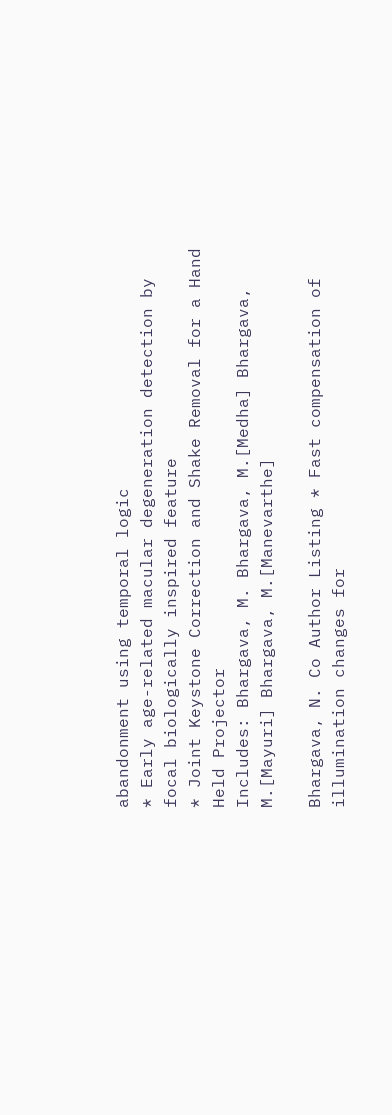abandonment using temporal logic
* Early age-related macular degeneration detection by focal biologically inspired feature
* Joint Keystone Correction and Shake Removal for a Hand Held Projector
Includes: Bhargava, M. Bhargava, M.[Medha] Bhargava, M.[Mayuri] Bhargava, M.[Manevarthe]

Bhargava, N. Co Author Listing * Fast compensation of illumination changes for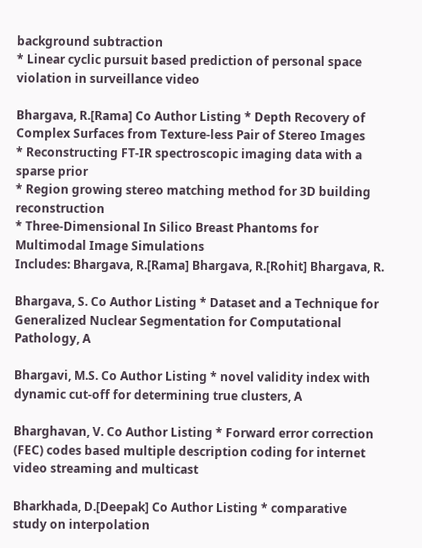background subtraction
* Linear cyclic pursuit based prediction of personal space violation in surveillance video

Bhargava, R.[Rama] Co Author Listing * Depth Recovery of Complex Surfaces from Texture-less Pair of Stereo Images
* Reconstructing FT-IR spectroscopic imaging data with a sparse prior
* Region growing stereo matching method for 3D building reconstruction
* Three-Dimensional In Silico Breast Phantoms for Multimodal Image Simulations
Includes: Bhargava, R.[Rama] Bhargava, R.[Rohit] Bhargava, R.

Bhargava, S. Co Author Listing * Dataset and a Technique for Generalized Nuclear Segmentation for Computational Pathology, A

Bhargavi, M.S. Co Author Listing * novel validity index with dynamic cut-off for determining true clusters, A

Bharghavan, V. Co Author Listing * Forward error correction (FEC) codes based multiple description coding for internet video streaming and multicast

Bharkhada, D.[Deepak] Co Author Listing * comparative study on interpolation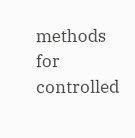methods for controlled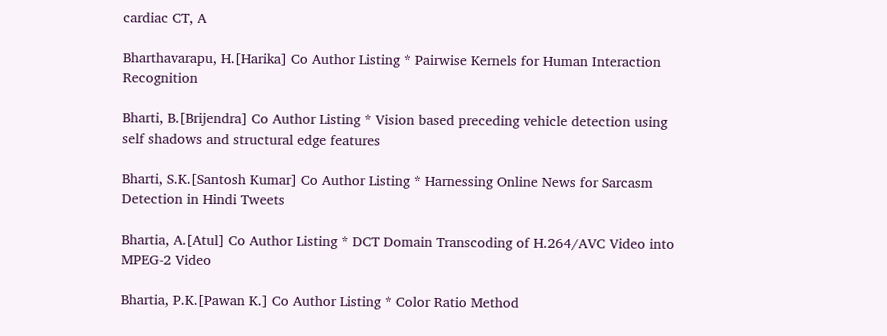cardiac CT, A

Bharthavarapu, H.[Harika] Co Author Listing * Pairwise Kernels for Human Interaction Recognition

Bharti, B.[Brijendra] Co Author Listing * Vision based preceding vehicle detection using self shadows and structural edge features

Bharti, S.K.[Santosh Kumar] Co Author Listing * Harnessing Online News for Sarcasm Detection in Hindi Tweets

Bhartia, A.[Atul] Co Author Listing * DCT Domain Transcoding of H.264/AVC Video into MPEG-2 Video

Bhartia, P.K.[Pawan K.] Co Author Listing * Color Ratio Method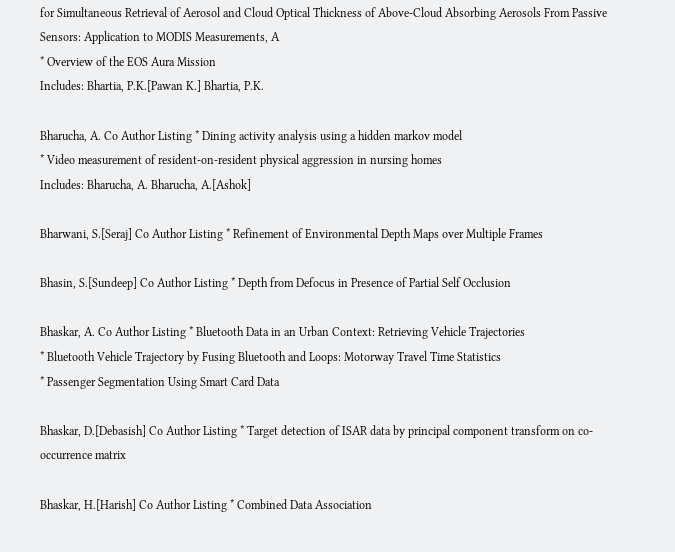for Simultaneous Retrieval of Aerosol and Cloud Optical Thickness of Above-Cloud Absorbing Aerosols From Passive Sensors: Application to MODIS Measurements, A
* Overview of the EOS Aura Mission
Includes: Bhartia, P.K.[Pawan K.] Bhartia, P.K.

Bharucha, A. Co Author Listing * Dining activity analysis using a hidden markov model
* Video measurement of resident-on-resident physical aggression in nursing homes
Includes: Bharucha, A. Bharucha, A.[Ashok]

Bharwani, S.[Seraj] Co Author Listing * Refinement of Environmental Depth Maps over Multiple Frames

Bhasin, S.[Sundeep] Co Author Listing * Depth from Defocus in Presence of Partial Self Occlusion

Bhaskar, A. Co Author Listing * Bluetooth Data in an Urban Context: Retrieving Vehicle Trajectories
* Bluetooth Vehicle Trajectory by Fusing Bluetooth and Loops: Motorway Travel Time Statistics
* Passenger Segmentation Using Smart Card Data

Bhaskar, D.[Debasish] Co Author Listing * Target detection of ISAR data by principal component transform on co-occurrence matrix

Bhaskar, H.[Harish] Co Author Listing * Combined Data Association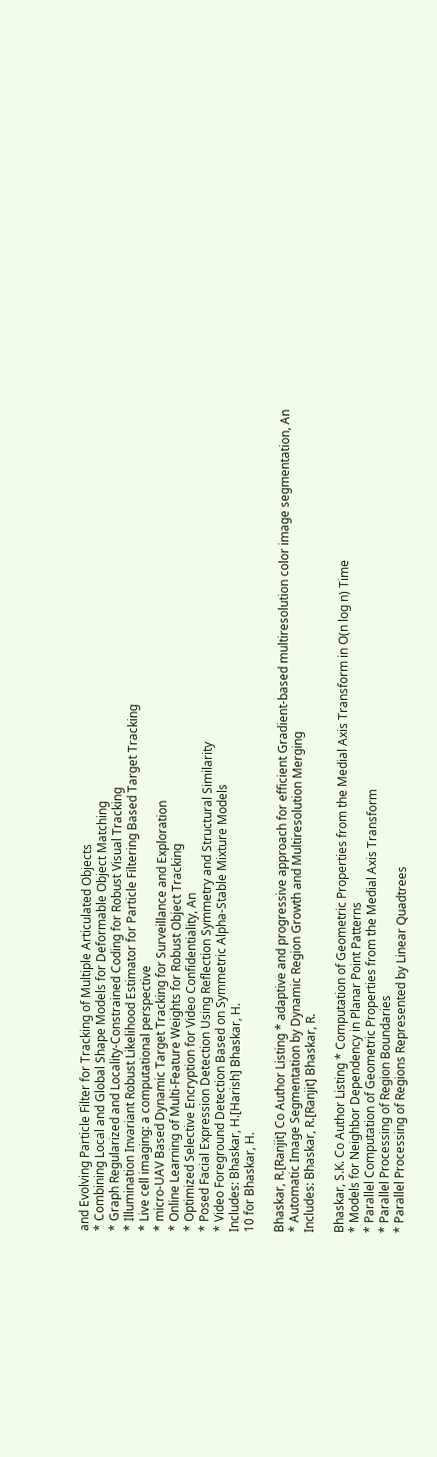and Evolving Particle Filter for Tracking of Multiple Articulated Objects
* Combining Local and Global Shape Models for Deformable Object Matching
* Graph Regularized and Locality-Constrained Coding for Robust Visual Tracking
* Illumination Invariant Robust Likelihood Estimator for Particle Filtering Based Target Tracking
* Live cell imaging: a computational perspective
* micro-UAV Based Dynamic Target Tracking for Surveillance and Exploration
* Online Learning of Multi-Feature Weights for Robust Object Tracking
* Optimized Selective Encryption for Video Confidentiality, An
* Posed Facial Expression Detection Using Reflection Symmetry and Structural Similarity
* Video Foreground Detection Based on Symmetric Alpha-Stable Mixture Models
Includes: Bhaskar, H.[Harish] Bhaskar, H.
10 for Bhaskar, H.

Bhaskar, R.[Ranjit] Co Author Listing * adaptive and progressive approach for efficient Gradient-based multiresolution color image segmentation, An
* Automatic Image Segmentation by Dynamic Region Growth and Multiresolution Merging
Includes: Bhaskar, R.[Ranjit] Bhaskar, R.

Bhaskar, S.K. Co Author Listing * Computation of Geometric Properties from the Medial Axis Transform in O(n log n) Time
* Models for Neighbor Dependency in Planar Point Patterns
* Parallel Computation of Geometric Properties from the Medial Axis Transform
* Parallel Processing of Region Boundaries
* Parallel Processing of Regions Represented by Linear Quadtrees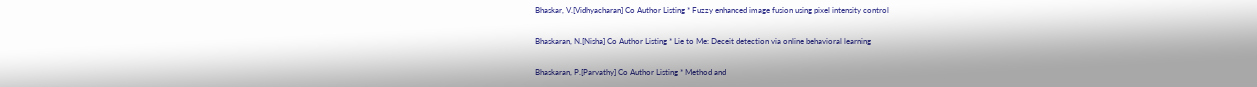Bhaskar, V.[Vidhyacharan] Co Author Listing * Fuzzy enhanced image fusion using pixel intensity control

Bhaskaran, N.[Nisha] Co Author Listing * Lie to Me: Deceit detection via online behavioral learning

Bhaskaran, P.[Parvathy] Co Author Listing * Method and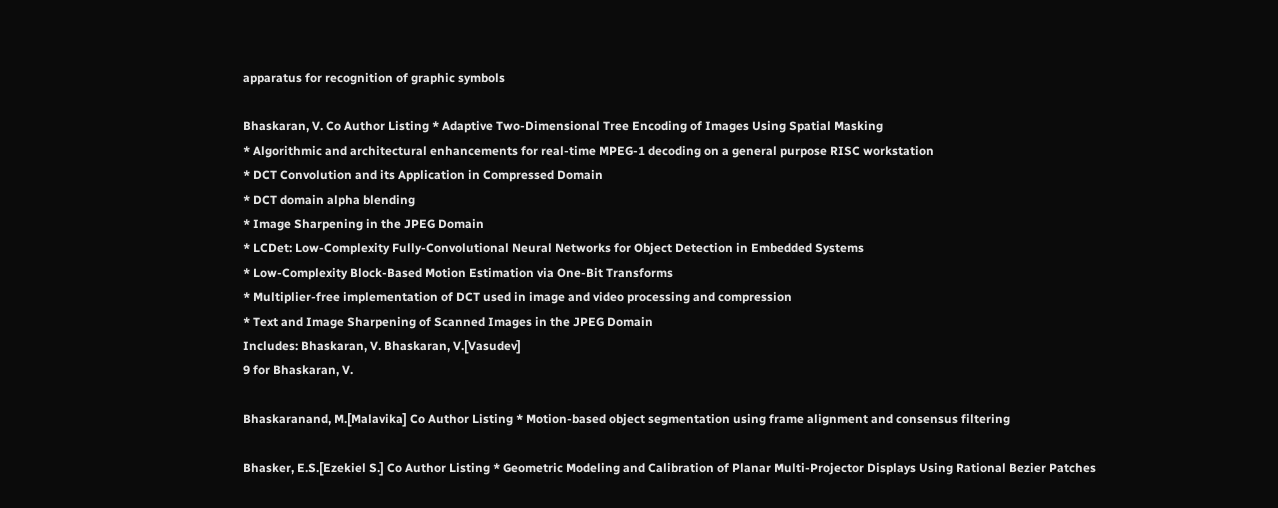apparatus for recognition of graphic symbols

Bhaskaran, V. Co Author Listing * Adaptive Two-Dimensional Tree Encoding of Images Using Spatial Masking
* Algorithmic and architectural enhancements for real-time MPEG-1 decoding on a general purpose RISC workstation
* DCT Convolution and its Application in Compressed Domain
* DCT domain alpha blending
* Image Sharpening in the JPEG Domain
* LCDet: Low-Complexity Fully-Convolutional Neural Networks for Object Detection in Embedded Systems
* Low-Complexity Block-Based Motion Estimation via One-Bit Transforms
* Multiplier-free implementation of DCT used in image and video processing and compression
* Text and Image Sharpening of Scanned Images in the JPEG Domain
Includes: Bhaskaran, V. Bhaskaran, V.[Vasudev]
9 for Bhaskaran, V.

Bhaskaranand, M.[Malavika] Co Author Listing * Motion-based object segmentation using frame alignment and consensus filtering

Bhasker, E.S.[Ezekiel S.] Co Author Listing * Geometric Modeling and Calibration of Planar Multi-Projector Displays Using Rational Bezier Patches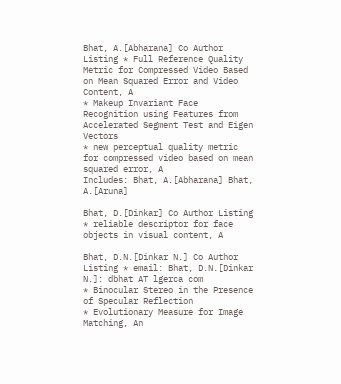Bhat, A.[Abharana] Co Author Listing * Full Reference Quality Metric for Compressed Video Based on Mean Squared Error and Video Content, A
* Makeup Invariant Face Recognition using Features from Accelerated Segment Test and Eigen Vectors
* new perceptual quality metric for compressed video based on mean squared error, A
Includes: Bhat, A.[Abharana] Bhat, A.[Aruna]

Bhat, D.[Dinkar] Co Author Listing * reliable descriptor for face objects in visual content, A

Bhat, D.N.[Dinkar N.] Co Author Listing * email: Bhat, D.N.[Dinkar N.]: dbhat AT lgerca com
* Binocular Stereo in the Presence of Specular Reflection
* Evolutionary Measure for Image Matching, An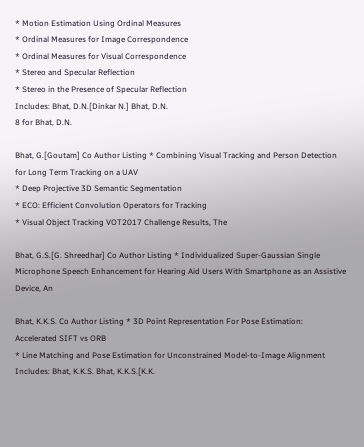* Motion Estimation Using Ordinal Measures
* Ordinal Measures for Image Correspondence
* Ordinal Measures for Visual Correspondence
* Stereo and Specular Reflection
* Stereo in the Presence of Specular Reflection
Includes: Bhat, D.N.[Dinkar N.] Bhat, D.N.
8 for Bhat, D.N.

Bhat, G.[Goutam] Co Author Listing * Combining Visual Tracking and Person Detection for Long Term Tracking on a UAV
* Deep Projective 3D Semantic Segmentation
* ECO: Efficient Convolution Operators for Tracking
* Visual Object Tracking VOT2017 Challenge Results, The

Bhat, G.S.[G. Shreedhar] Co Author Listing * Individualized Super-Gaussian Single Microphone Speech Enhancement for Hearing Aid Users With Smartphone as an Assistive Device, An

Bhat, K.K.S. Co Author Listing * 3D Point Representation For Pose Estimation: Accelerated SIFT vs ORB
* Line Matching and Pose Estimation for Unconstrained Model-to-Image Alignment
Includes: Bhat, K.K.S. Bhat, K.K.S.[K.K.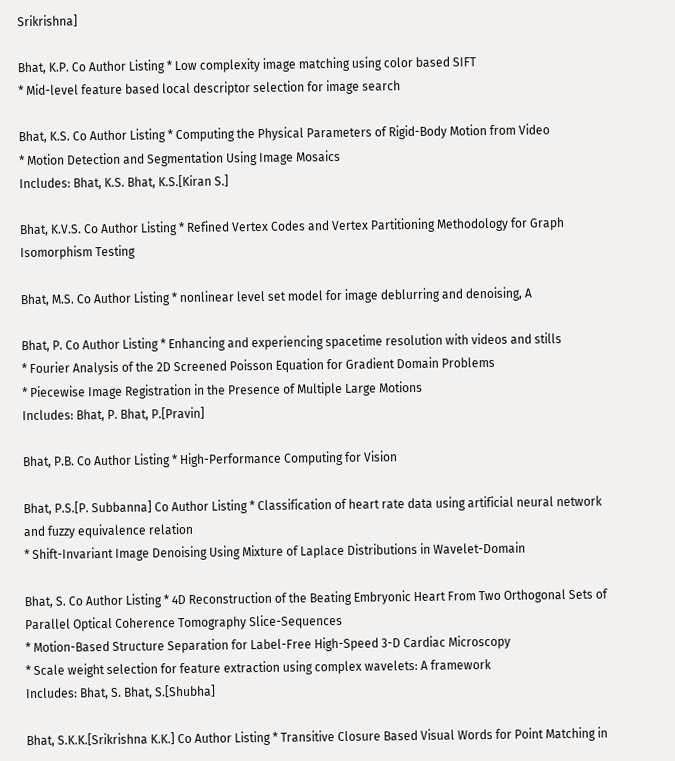Srikrishna]

Bhat, K.P. Co Author Listing * Low complexity image matching using color based SIFT
* Mid-level feature based local descriptor selection for image search

Bhat, K.S. Co Author Listing * Computing the Physical Parameters of Rigid-Body Motion from Video
* Motion Detection and Segmentation Using Image Mosaics
Includes: Bhat, K.S. Bhat, K.S.[Kiran S.]

Bhat, K.V.S. Co Author Listing * Refined Vertex Codes and Vertex Partitioning Methodology for Graph Isomorphism Testing

Bhat, M.S. Co Author Listing * nonlinear level set model for image deblurring and denoising, A

Bhat, P. Co Author Listing * Enhancing and experiencing spacetime resolution with videos and stills
* Fourier Analysis of the 2D Screened Poisson Equation for Gradient Domain Problems
* Piecewise Image Registration in the Presence of Multiple Large Motions
Includes: Bhat, P. Bhat, P.[Pravin]

Bhat, P.B. Co Author Listing * High-Performance Computing for Vision

Bhat, P.S.[P. Subbanna] Co Author Listing * Classification of heart rate data using artificial neural network and fuzzy equivalence relation
* Shift-Invariant Image Denoising Using Mixture of Laplace Distributions in Wavelet-Domain

Bhat, S. Co Author Listing * 4D Reconstruction of the Beating Embryonic Heart From Two Orthogonal Sets of Parallel Optical Coherence Tomography Slice-Sequences
* Motion-Based Structure Separation for Label-Free High-Speed 3-D Cardiac Microscopy
* Scale weight selection for feature extraction using complex wavelets: A framework
Includes: Bhat, S. Bhat, S.[Shubha]

Bhat, S.K.K.[Srikrishna K.K.] Co Author Listing * Transitive Closure Based Visual Words for Point Matching in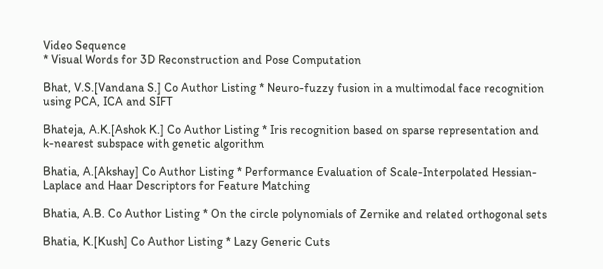Video Sequence
* Visual Words for 3D Reconstruction and Pose Computation

Bhat, V.S.[Vandana S.] Co Author Listing * Neuro-fuzzy fusion in a multimodal face recognition using PCA, ICA and SIFT

Bhateja, A.K.[Ashok K.] Co Author Listing * Iris recognition based on sparse representation and k-nearest subspace with genetic algorithm

Bhatia, A.[Akshay] Co Author Listing * Performance Evaluation of Scale-Interpolated Hessian-Laplace and Haar Descriptors for Feature Matching

Bhatia, A.B. Co Author Listing * On the circle polynomials of Zernike and related orthogonal sets

Bhatia, K.[Kush] Co Author Listing * Lazy Generic Cuts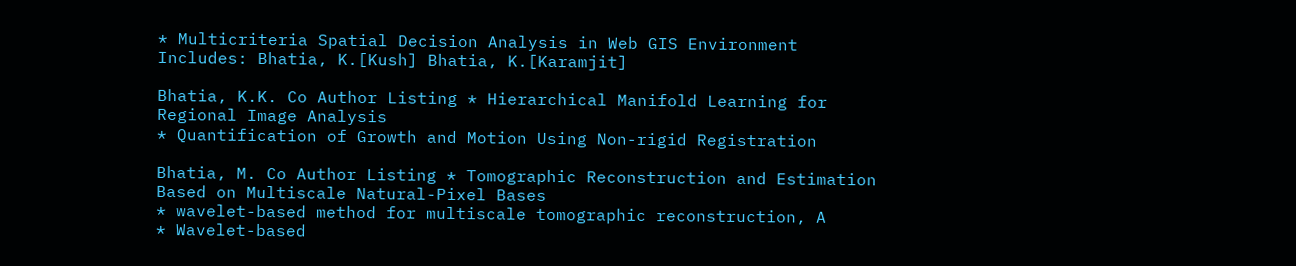* Multicriteria Spatial Decision Analysis in Web GIS Environment
Includes: Bhatia, K.[Kush] Bhatia, K.[Karamjit]

Bhatia, K.K. Co Author Listing * Hierarchical Manifold Learning for Regional Image Analysis
* Quantification of Growth and Motion Using Non-rigid Registration

Bhatia, M. Co Author Listing * Tomographic Reconstruction and Estimation Based on Multiscale Natural-Pixel Bases
* wavelet-based method for multiscale tomographic reconstruction, A
* Wavelet-based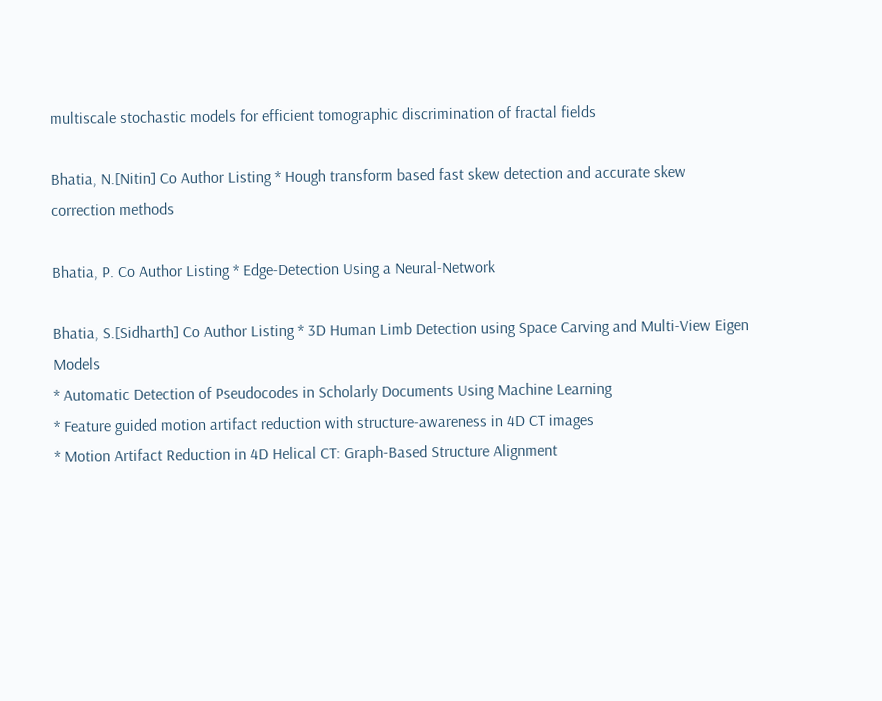multiscale stochastic models for efficient tomographic discrimination of fractal fields

Bhatia, N.[Nitin] Co Author Listing * Hough transform based fast skew detection and accurate skew correction methods

Bhatia, P. Co Author Listing * Edge-Detection Using a Neural-Network

Bhatia, S.[Sidharth] Co Author Listing * 3D Human Limb Detection using Space Carving and Multi-View Eigen Models
* Automatic Detection of Pseudocodes in Scholarly Documents Using Machine Learning
* Feature guided motion artifact reduction with structure-awareness in 4D CT images
* Motion Artifact Reduction in 4D Helical CT: Graph-Based Structure Alignment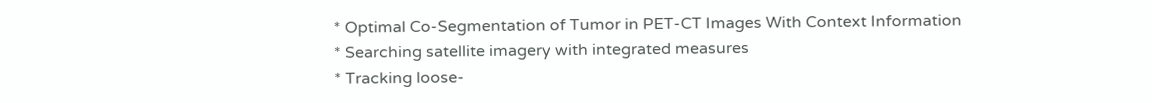* Optimal Co-Segmentation of Tumor in PET-CT Images With Context Information
* Searching satellite imagery with integrated measures
* Tracking loose-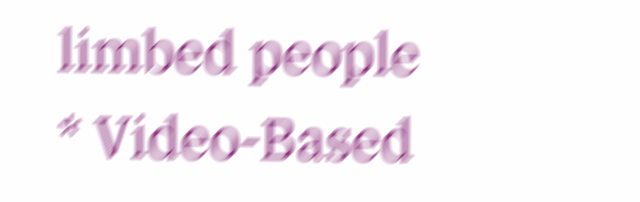limbed people
* Video-Based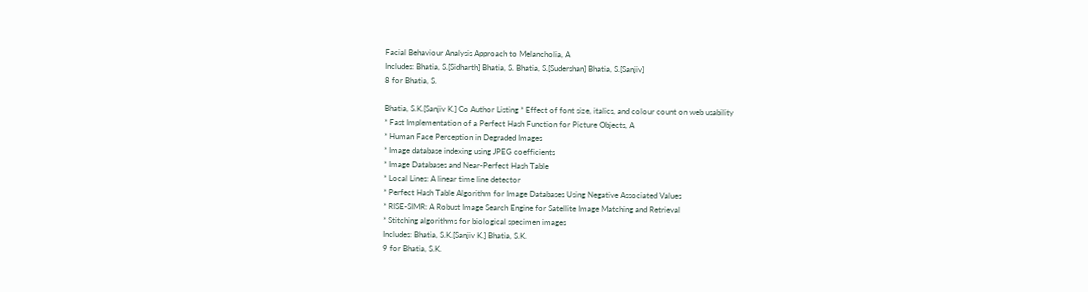Facial Behaviour Analysis Approach to Melancholia, A
Includes: Bhatia, S.[Sidharth] Bhatia, S. Bhatia, S.[Sudershan] Bhatia, S.[Sanjiv]
8 for Bhatia, S.

Bhatia, S.K.[Sanjiv K.] Co Author Listing * Effect of font size, italics, and colour count on web usability
* Fast Implementation of a Perfect Hash Function for Picture Objects, A
* Human Face Perception in Degraded Images
* Image database indexing using JPEG coefficients
* Image Databases and Near-Perfect Hash Table
* Local Lines: A linear time line detector
* Perfect Hash Table Algorithm for Image Databases Using Negative Associated Values
* RISE-SIMR: A Robust Image Search Engine for Satellite Image Matching and Retrieval
* Stitching algorithms for biological specimen images
Includes: Bhatia, S.K.[Sanjiv K.] Bhatia, S.K.
9 for Bhatia, S.K.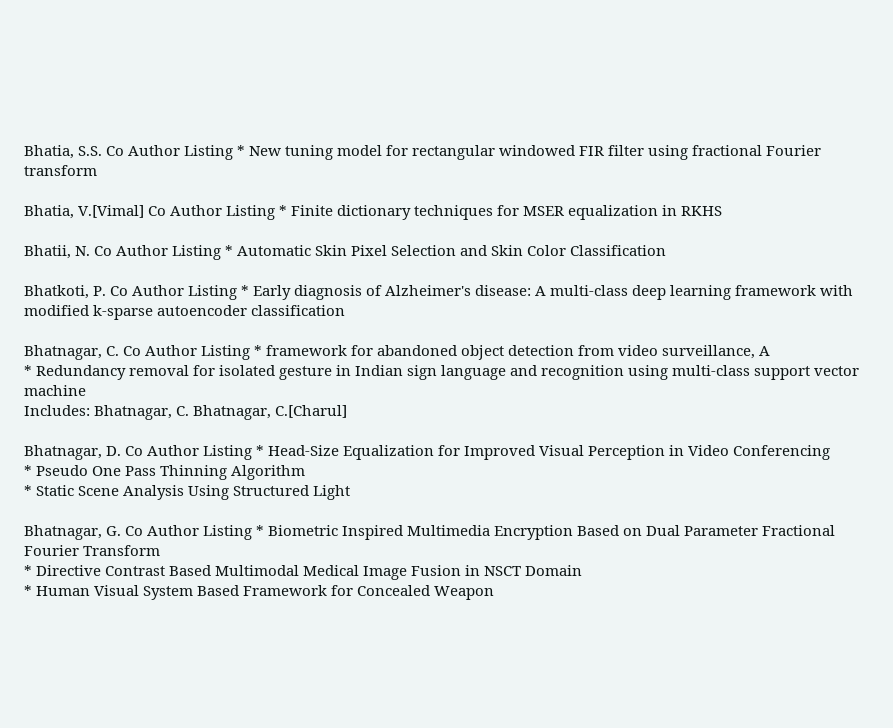Bhatia, S.S. Co Author Listing * New tuning model for rectangular windowed FIR filter using fractional Fourier transform

Bhatia, V.[Vimal] Co Author Listing * Finite dictionary techniques for MSER equalization in RKHS

Bhatii, N. Co Author Listing * Automatic Skin Pixel Selection and Skin Color Classification

Bhatkoti, P. Co Author Listing * Early diagnosis of Alzheimer's disease: A multi-class deep learning framework with modified k-sparse autoencoder classification

Bhatnagar, C. Co Author Listing * framework for abandoned object detection from video surveillance, A
* Redundancy removal for isolated gesture in Indian sign language and recognition using multi-class support vector machine
Includes: Bhatnagar, C. Bhatnagar, C.[Charul]

Bhatnagar, D. Co Author Listing * Head-Size Equalization for Improved Visual Perception in Video Conferencing
* Pseudo One Pass Thinning Algorithm
* Static Scene Analysis Using Structured Light

Bhatnagar, G. Co Author Listing * Biometric Inspired Multimedia Encryption Based on Dual Parameter Fractional Fourier Transform
* Directive Contrast Based Multimodal Medical Image Fusion in NSCT Domain
* Human Visual System Based Framework for Concealed Weapon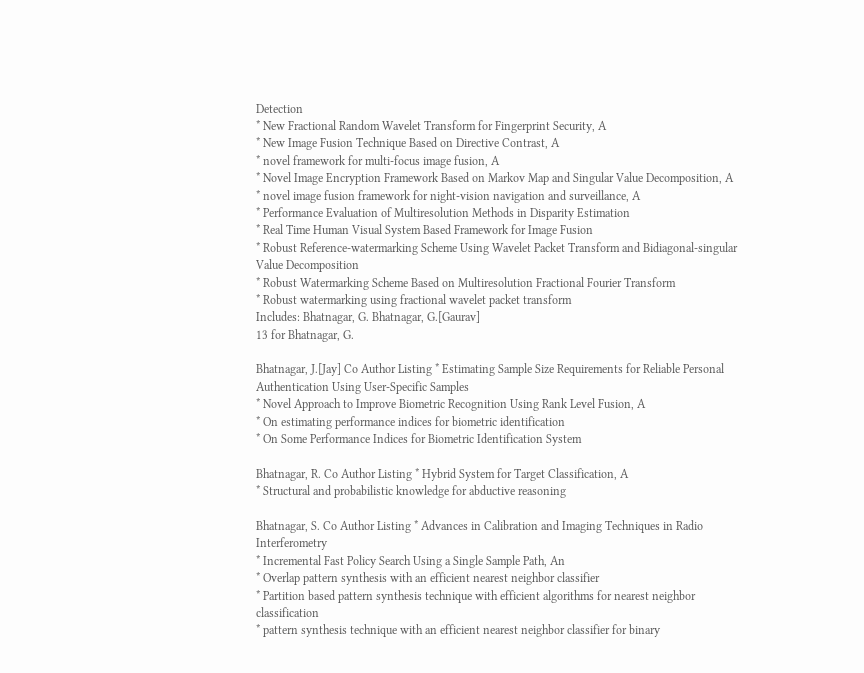Detection
* New Fractional Random Wavelet Transform for Fingerprint Security, A
* New Image Fusion Technique Based on Directive Contrast, A
* novel framework for multi-focus image fusion, A
* Novel Image Encryption Framework Based on Markov Map and Singular Value Decomposition, A
* novel image fusion framework for night-vision navigation and surveillance, A
* Performance Evaluation of Multiresolution Methods in Disparity Estimation
* Real Time Human Visual System Based Framework for Image Fusion
* Robust Reference-watermarking Scheme Using Wavelet Packet Transform and Bidiagonal-singular Value Decomposition
* Robust Watermarking Scheme Based on Multiresolution Fractional Fourier Transform
* Robust watermarking using fractional wavelet packet transform
Includes: Bhatnagar, G. Bhatnagar, G.[Gaurav]
13 for Bhatnagar, G.

Bhatnagar, J.[Jay] Co Author Listing * Estimating Sample Size Requirements for Reliable Personal Authentication Using User-Specific Samples
* Novel Approach to Improve Biometric Recognition Using Rank Level Fusion, A
* On estimating performance indices for biometric identification
* On Some Performance Indices for Biometric Identification System

Bhatnagar, R. Co Author Listing * Hybrid System for Target Classification, A
* Structural and probabilistic knowledge for abductive reasoning

Bhatnagar, S. Co Author Listing * Advances in Calibration and Imaging Techniques in Radio Interferometry
* Incremental Fast Policy Search Using a Single Sample Path, An
* Overlap pattern synthesis with an efficient nearest neighbor classifier
* Partition based pattern synthesis technique with efficient algorithms for nearest neighbor classification
* pattern synthesis technique with an efficient nearest neighbor classifier for binary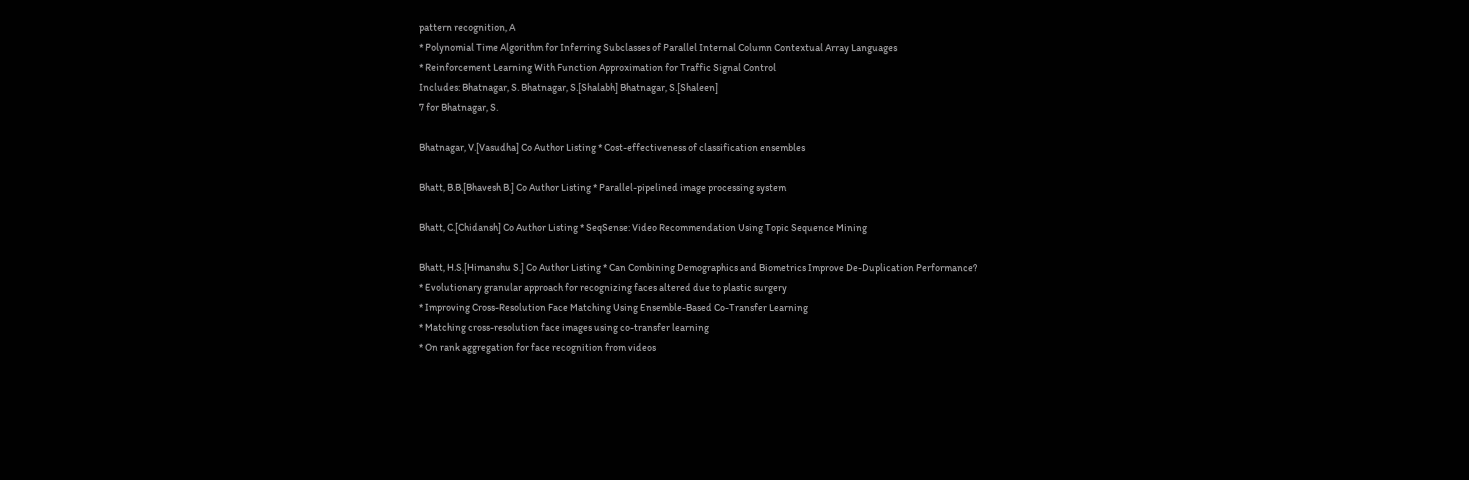pattern recognition, A
* Polynomial Time Algorithm for Inferring Subclasses of Parallel Internal Column Contextual Array Languages
* Reinforcement Learning With Function Approximation for Traffic Signal Control
Includes: Bhatnagar, S. Bhatnagar, S.[Shalabh] Bhatnagar, S.[Shaleen]
7 for Bhatnagar, S.

Bhatnagar, V.[Vasudha] Co Author Listing * Cost-effectiveness of classification ensembles

Bhatt, B.B.[Bhavesh B.] Co Author Listing * Parallel-pipelined image processing system

Bhatt, C.[Chidansh] Co Author Listing * SeqSense: Video Recommendation Using Topic Sequence Mining

Bhatt, H.S.[Himanshu S.] Co Author Listing * Can Combining Demographics and Biometrics Improve De-Duplication Performance?
* Evolutionary granular approach for recognizing faces altered due to plastic surgery
* Improving Cross-Resolution Face Matching Using Ensemble-Based Co-Transfer Learning
* Matching cross-resolution face images using co-transfer learning
* On rank aggregation for face recognition from videos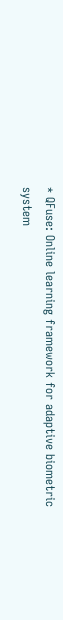* QFuse: Online learning framework for adaptive biometric system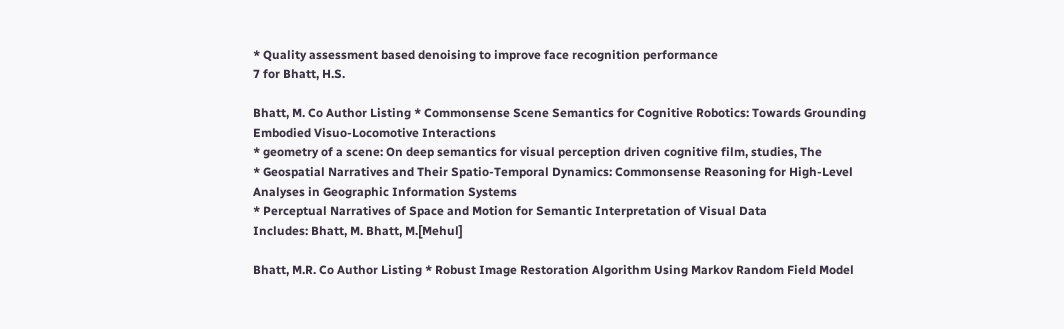* Quality assessment based denoising to improve face recognition performance
7 for Bhatt, H.S.

Bhatt, M. Co Author Listing * Commonsense Scene Semantics for Cognitive Robotics: Towards Grounding Embodied Visuo-Locomotive Interactions
* geometry of a scene: On deep semantics for visual perception driven cognitive film, studies, The
* Geospatial Narratives and Their Spatio-Temporal Dynamics: Commonsense Reasoning for High-Level Analyses in Geographic Information Systems
* Perceptual Narratives of Space and Motion for Semantic Interpretation of Visual Data
Includes: Bhatt, M. Bhatt, M.[Mehul]

Bhatt, M.R. Co Author Listing * Robust Image Restoration Algorithm Using Markov Random Field Model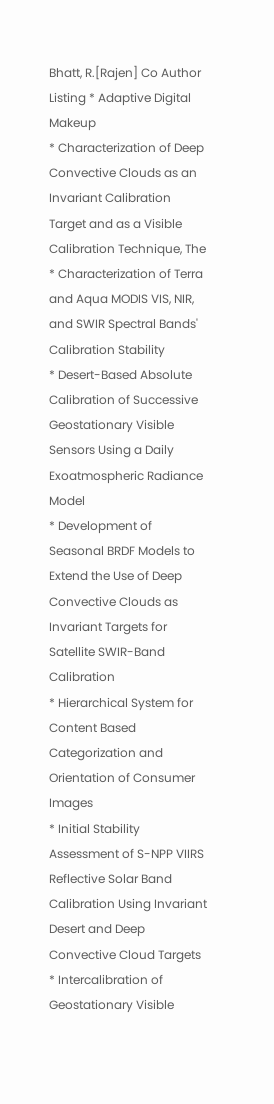Bhatt, R.[Rajen] Co Author Listing * Adaptive Digital Makeup
* Characterization of Deep Convective Clouds as an Invariant Calibration Target and as a Visible Calibration Technique, The
* Characterization of Terra and Aqua MODIS VIS, NIR, and SWIR Spectral Bands' Calibration Stability
* Desert-Based Absolute Calibration of Successive Geostationary Visible Sensors Using a Daily Exoatmospheric Radiance Model
* Development of Seasonal BRDF Models to Extend the Use of Deep Convective Clouds as Invariant Targets for Satellite SWIR-Band Calibration
* Hierarchical System for Content Based Categorization and Orientation of Consumer Images
* Initial Stability Assessment of S-NPP VIIRS Reflective Solar Band Calibration Using Invariant Desert and Deep Convective Cloud Targets
* Intercalibration of Geostationary Visible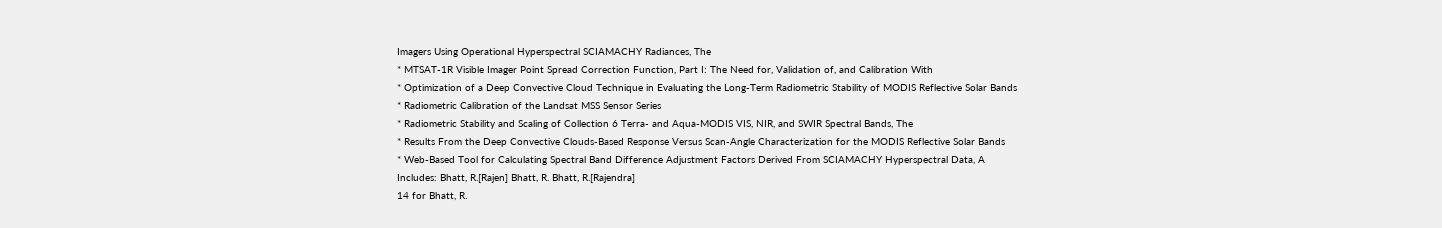Imagers Using Operational Hyperspectral SCIAMACHY Radiances, The
* MTSAT-1R Visible Imager Point Spread Correction Function, Part I: The Need for, Validation of, and Calibration With
* Optimization of a Deep Convective Cloud Technique in Evaluating the Long-Term Radiometric Stability of MODIS Reflective Solar Bands
* Radiometric Calibration of the Landsat MSS Sensor Series
* Radiometric Stability and Scaling of Collection 6 Terra- and Aqua-MODIS VIS, NIR, and SWIR Spectral Bands, The
* Results From the Deep Convective Clouds-Based Response Versus Scan-Angle Characterization for the MODIS Reflective Solar Bands
* Web-Based Tool for Calculating Spectral Band Difference Adjustment Factors Derived From SCIAMACHY Hyperspectral Data, A
Includes: Bhatt, R.[Rajen] Bhatt, R. Bhatt, R.[Rajendra]
14 for Bhatt, R.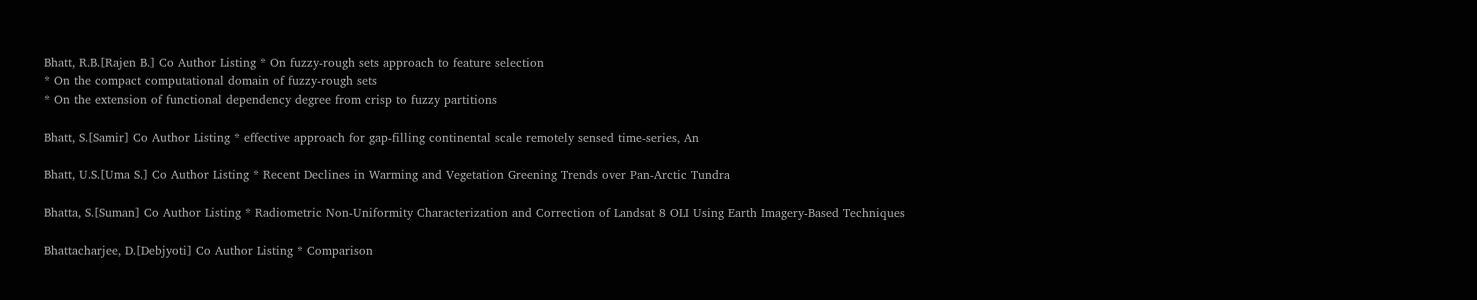Bhatt, R.B.[Rajen B.] Co Author Listing * On fuzzy-rough sets approach to feature selection
* On the compact computational domain of fuzzy-rough sets
* On the extension of functional dependency degree from crisp to fuzzy partitions

Bhatt, S.[Samir] Co Author Listing * effective approach for gap-filling continental scale remotely sensed time-series, An

Bhatt, U.S.[Uma S.] Co Author Listing * Recent Declines in Warming and Vegetation Greening Trends over Pan-Arctic Tundra

Bhatta, S.[Suman] Co Author Listing * Radiometric Non-Uniformity Characterization and Correction of Landsat 8 OLI Using Earth Imagery-Based Techniques

Bhattacharjee, D.[Debjyoti] Co Author Listing * Comparison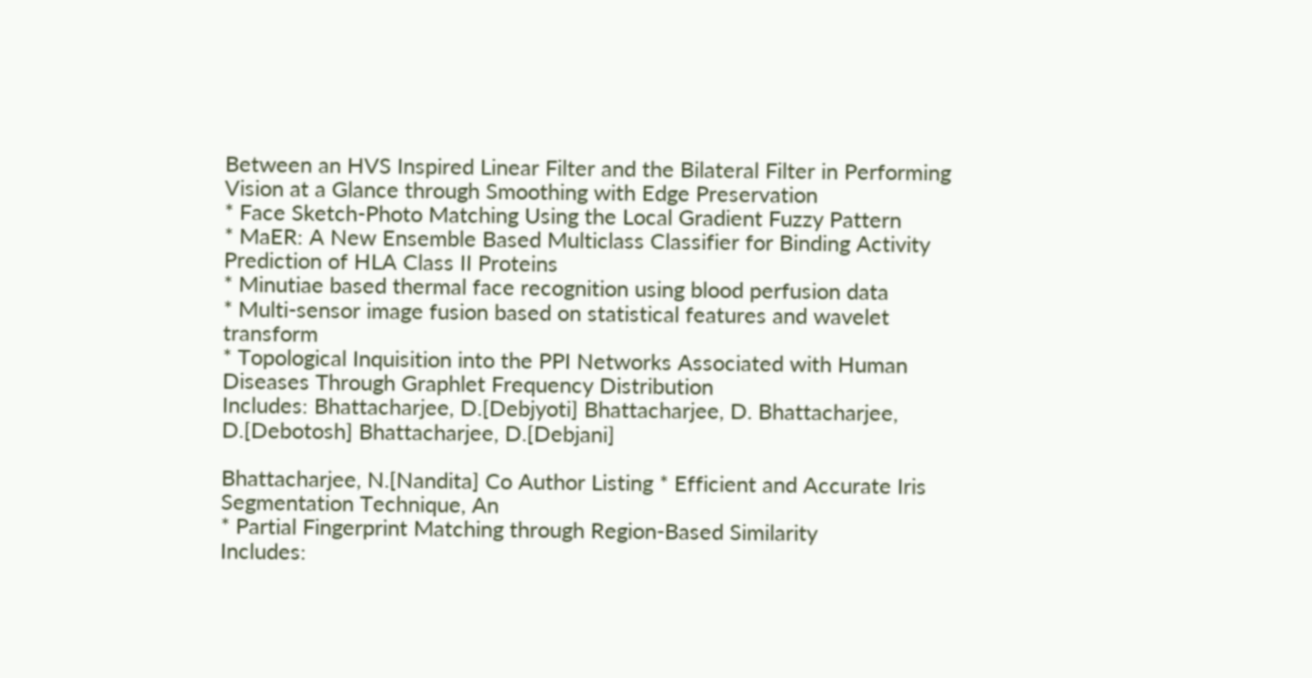Between an HVS Inspired Linear Filter and the Bilateral Filter in Performing Vision at a Glance through Smoothing with Edge Preservation
* Face Sketch-Photo Matching Using the Local Gradient Fuzzy Pattern
* MaER: A New Ensemble Based Multiclass Classifier for Binding Activity Prediction of HLA Class II Proteins
* Minutiae based thermal face recognition using blood perfusion data
* Multi-sensor image fusion based on statistical features and wavelet transform
* Topological Inquisition into the PPI Networks Associated with Human Diseases Through Graphlet Frequency Distribution
Includes: Bhattacharjee, D.[Debjyoti] Bhattacharjee, D. Bhattacharjee, D.[Debotosh] Bhattacharjee, D.[Debjani]

Bhattacharjee, N.[Nandita] Co Author Listing * Efficient and Accurate Iris Segmentation Technique, An
* Partial Fingerprint Matching through Region-Based Similarity
Includes: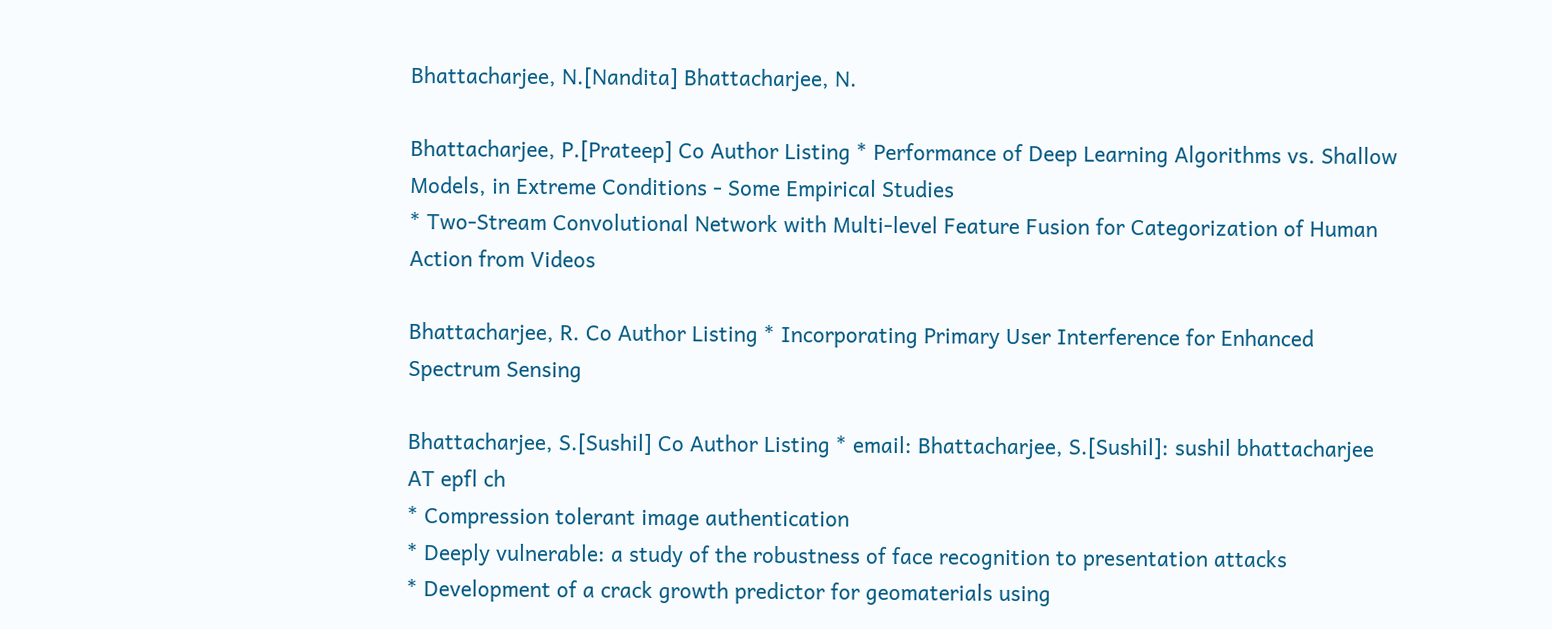Bhattacharjee, N.[Nandita] Bhattacharjee, N.

Bhattacharjee, P.[Prateep] Co Author Listing * Performance of Deep Learning Algorithms vs. Shallow Models, in Extreme Conditions - Some Empirical Studies
* Two-Stream Convolutional Network with Multi-level Feature Fusion for Categorization of Human Action from Videos

Bhattacharjee, R. Co Author Listing * Incorporating Primary User Interference for Enhanced Spectrum Sensing

Bhattacharjee, S.[Sushil] Co Author Listing * email: Bhattacharjee, S.[Sushil]: sushil bhattacharjee AT epfl ch
* Compression tolerant image authentication
* Deeply vulnerable: a study of the robustness of face recognition to presentation attacks
* Development of a crack growth predictor for geomaterials using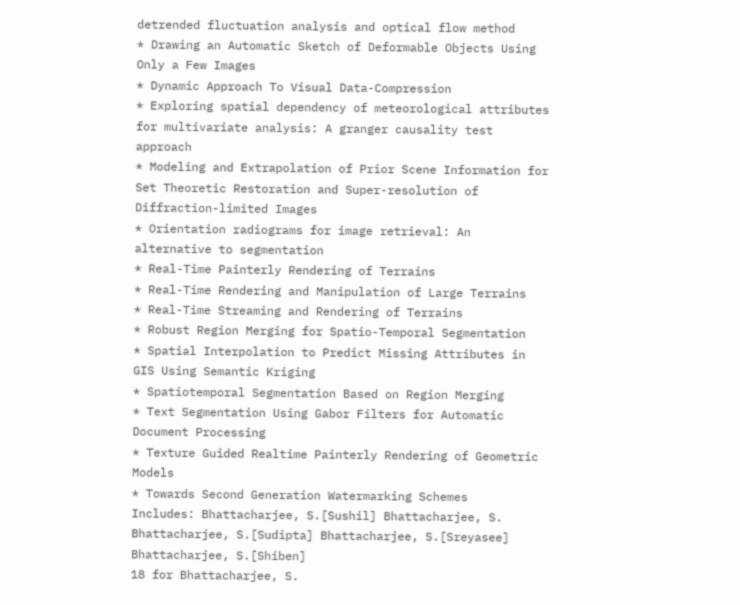detrended fluctuation analysis and optical flow method
* Drawing an Automatic Sketch of Deformable Objects Using Only a Few Images
* Dynamic Approach To Visual Data-Compression
* Exploring spatial dependency of meteorological attributes for multivariate analysis: A granger causality test approach
* Modeling and Extrapolation of Prior Scene Information for Set Theoretic Restoration and Super-resolution of Diffraction-limited Images
* Orientation radiograms for image retrieval: An alternative to segmentation
* Real-Time Painterly Rendering of Terrains
* Real-Time Rendering and Manipulation of Large Terrains
* Real-Time Streaming and Rendering of Terrains
* Robust Region Merging for Spatio-Temporal Segmentation
* Spatial Interpolation to Predict Missing Attributes in GIS Using Semantic Kriging
* Spatiotemporal Segmentation Based on Region Merging
* Text Segmentation Using Gabor Filters for Automatic Document Processing
* Texture Guided Realtime Painterly Rendering of Geometric Models
* Towards Second Generation Watermarking Schemes
Includes: Bhattacharjee, S.[Sushil] Bhattacharjee, S. Bhattacharjee, S.[Sudipta] Bhattacharjee, S.[Sreyasee] Bhattacharjee, S.[Shiben]
18 for Bhattacharjee, S.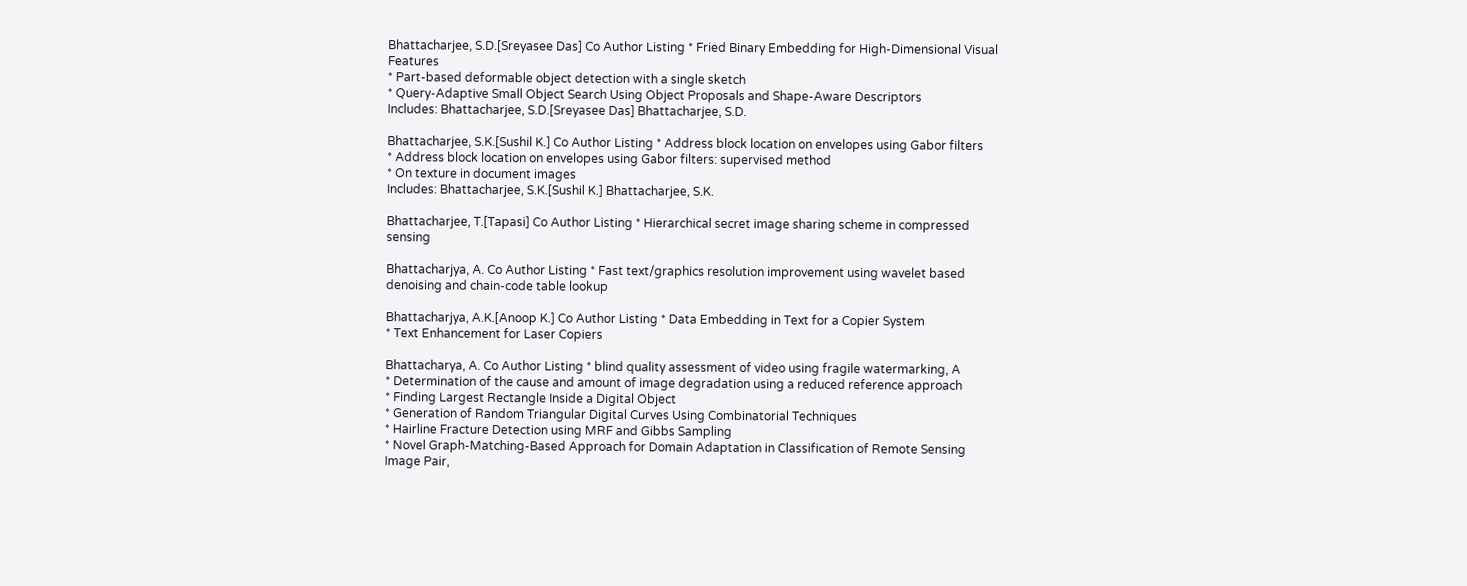Bhattacharjee, S.D.[Sreyasee Das] Co Author Listing * Fried Binary Embedding for High-Dimensional Visual Features
* Part-based deformable object detection with a single sketch
* Query-Adaptive Small Object Search Using Object Proposals and Shape-Aware Descriptors
Includes: Bhattacharjee, S.D.[Sreyasee Das] Bhattacharjee, S.D.

Bhattacharjee, S.K.[Sushil K.] Co Author Listing * Address block location on envelopes using Gabor filters
* Address block location on envelopes using Gabor filters: supervised method
* On texture in document images
Includes: Bhattacharjee, S.K.[Sushil K.] Bhattacharjee, S.K.

Bhattacharjee, T.[Tapasi] Co Author Listing * Hierarchical secret image sharing scheme in compressed sensing

Bhattacharjya, A. Co Author Listing * Fast text/graphics resolution improvement using wavelet based denoising and chain-code table lookup

Bhattacharjya, A.K.[Anoop K.] Co Author Listing * Data Embedding in Text for a Copier System
* Text Enhancement for Laser Copiers

Bhattacharya, A. Co Author Listing * blind quality assessment of video using fragile watermarking, A
* Determination of the cause and amount of image degradation using a reduced reference approach
* Finding Largest Rectangle Inside a Digital Object
* Generation of Random Triangular Digital Curves Using Combinatorial Techniques
* Hairline Fracture Detection using MRF and Gibbs Sampling
* Novel Graph-Matching-Based Approach for Domain Adaptation in Classification of Remote Sensing Image Pair,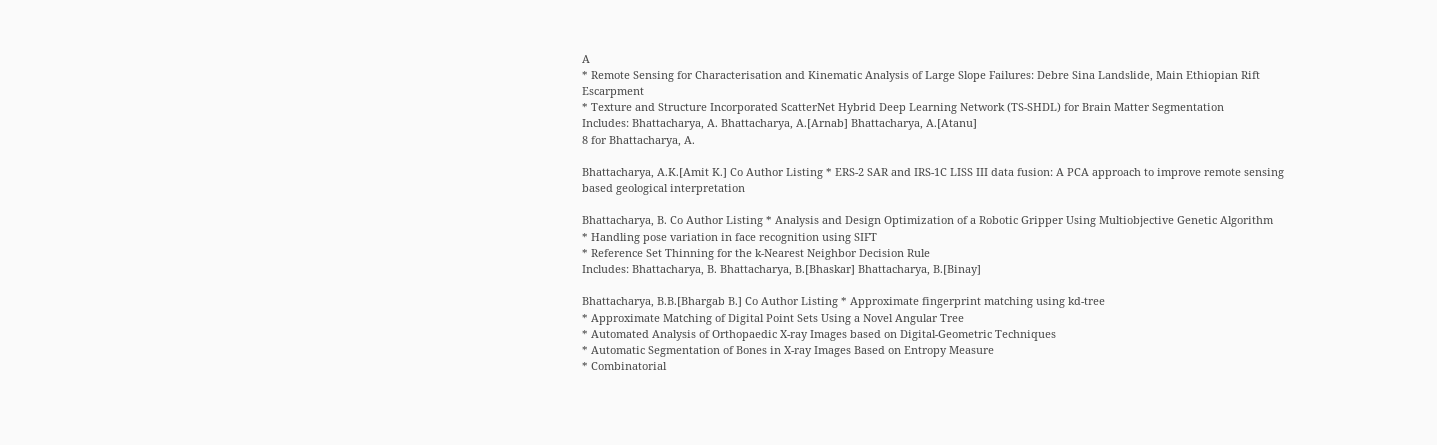A
* Remote Sensing for Characterisation and Kinematic Analysis of Large Slope Failures: Debre Sina Landslide, Main Ethiopian Rift Escarpment
* Texture and Structure Incorporated ScatterNet Hybrid Deep Learning Network (TS-SHDL) for Brain Matter Segmentation
Includes: Bhattacharya, A. Bhattacharya, A.[Arnab] Bhattacharya, A.[Atanu]
8 for Bhattacharya, A.

Bhattacharya, A.K.[Amit K.] Co Author Listing * ERS-2 SAR and IRS-1C LISS III data fusion: A PCA approach to improve remote sensing based geological interpretation

Bhattacharya, B. Co Author Listing * Analysis and Design Optimization of a Robotic Gripper Using Multiobjective Genetic Algorithm
* Handling pose variation in face recognition using SIFT
* Reference Set Thinning for the k-Nearest Neighbor Decision Rule
Includes: Bhattacharya, B. Bhattacharya, B.[Bhaskar] Bhattacharya, B.[Binay]

Bhattacharya, B.B.[Bhargab B.] Co Author Listing * Approximate fingerprint matching using kd-tree
* Approximate Matching of Digital Point Sets Using a Novel Angular Tree
* Automated Analysis of Orthopaedic X-ray Images based on Digital-Geometric Techniques
* Automatic Segmentation of Bones in X-ray Images Based on Entropy Measure
* Combinatorial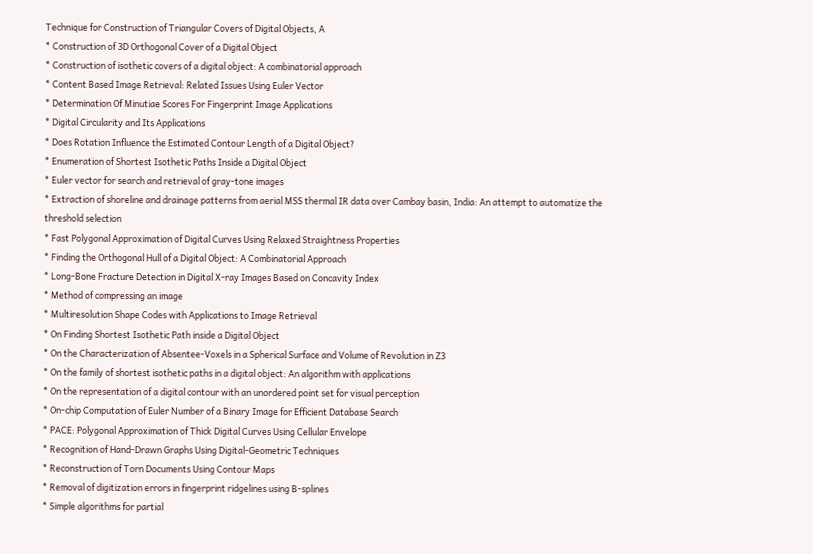Technique for Construction of Triangular Covers of Digital Objects, A
* Construction of 3D Orthogonal Cover of a Digital Object
* Construction of isothetic covers of a digital object: A combinatorial approach
* Content Based Image Retrieval: Related Issues Using Euler Vector
* Determination Of Minutiae Scores For Fingerprint Image Applications
* Digital Circularity and Its Applications
* Does Rotation Influence the Estimated Contour Length of a Digital Object?
* Enumeration of Shortest Isothetic Paths Inside a Digital Object
* Euler vector for search and retrieval of gray-tone images
* Extraction of shoreline and drainage patterns from aerial MSS thermal IR data over Cambay basin, India: An attempt to automatize the threshold selection
* Fast Polygonal Approximation of Digital Curves Using Relaxed Straightness Properties
* Finding the Orthogonal Hull of a Digital Object: A Combinatorial Approach
* Long-Bone Fracture Detection in Digital X-ray Images Based on Concavity Index
* Method of compressing an image
* Multiresolution Shape Codes with Applications to Image Retrieval
* On Finding Shortest Isothetic Path inside a Digital Object
* On the Characterization of Absentee-Voxels in a Spherical Surface and Volume of Revolution in Z3
* On the family of shortest isothetic paths in a digital object: An algorithm with applications
* On the representation of a digital contour with an unordered point set for visual perception
* On-chip Computation of Euler Number of a Binary Image for Efficient Database Search
* PACE: Polygonal Approximation of Thick Digital Curves Using Cellular Envelope
* Recognition of Hand-Drawn Graphs Using Digital-Geometric Techniques
* Reconstruction of Torn Documents Using Contour Maps
* Removal of digitization errors in fingerprint ridgelines using B-splines
* Simple algorithms for partial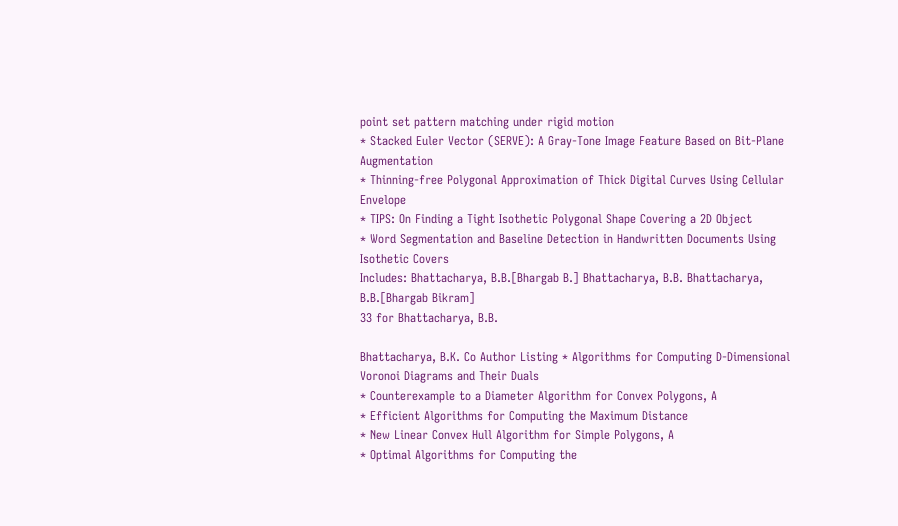point set pattern matching under rigid motion
* Stacked Euler Vector (SERVE): A Gray-Tone Image Feature Based on Bit-Plane Augmentation
* Thinning-free Polygonal Approximation of Thick Digital Curves Using Cellular Envelope
* TIPS: On Finding a Tight Isothetic Polygonal Shape Covering a 2D Object
* Word Segmentation and Baseline Detection in Handwritten Documents Using Isothetic Covers
Includes: Bhattacharya, B.B.[Bhargab B.] Bhattacharya, B.B. Bhattacharya, B.B.[Bhargab Bikram]
33 for Bhattacharya, B.B.

Bhattacharya, B.K. Co Author Listing * Algorithms for Computing D-Dimensional Voronoi Diagrams and Their Duals
* Counterexample to a Diameter Algorithm for Convex Polygons, A
* Efficient Algorithms for Computing the Maximum Distance
* New Linear Convex Hull Algorithm for Simple Polygons, A
* Optimal Algorithms for Computing the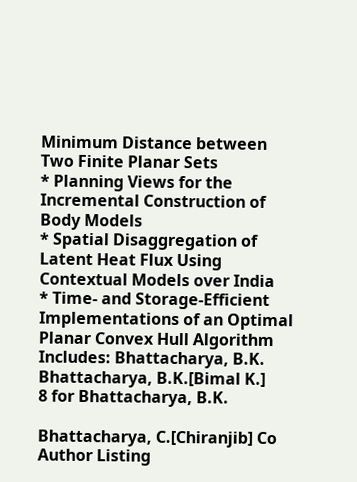Minimum Distance between Two Finite Planar Sets
* Planning Views for the Incremental Construction of Body Models
* Spatial Disaggregation of Latent Heat Flux Using Contextual Models over India
* Time- and Storage-Efficient Implementations of an Optimal Planar Convex Hull Algorithm
Includes: Bhattacharya, B.K. Bhattacharya, B.K.[Bimal K.]
8 for Bhattacharya, B.K.

Bhattacharya, C.[Chiranjib] Co Author Listing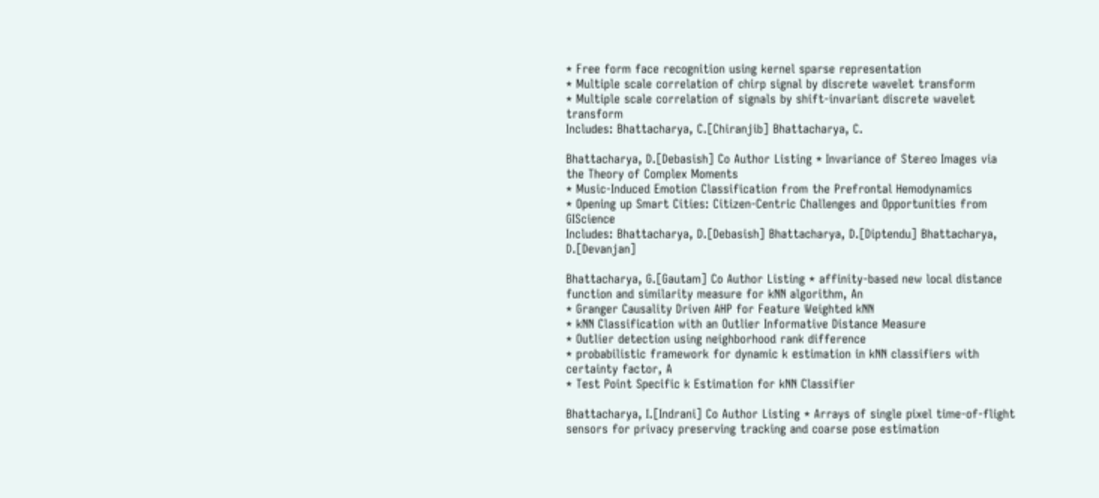* Free form face recognition using kernel sparse representation
* Multiple scale correlation of chirp signal by discrete wavelet transform
* Multiple scale correlation of signals by shift-invariant discrete wavelet transform
Includes: Bhattacharya, C.[Chiranjib] Bhattacharya, C.

Bhattacharya, D.[Debasish] Co Author Listing * Invariance of Stereo Images via the Theory of Complex Moments
* Music-Induced Emotion Classification from the Prefrontal Hemodynamics
* Opening up Smart Cities: Citizen-Centric Challenges and Opportunities from GIScience
Includes: Bhattacharya, D.[Debasish] Bhattacharya, D.[Diptendu] Bhattacharya, D.[Devanjan]

Bhattacharya, G.[Gautam] Co Author Listing * affinity-based new local distance function and similarity measure for kNN algorithm, An
* Granger Causality Driven AHP for Feature Weighted kNN
* kNN Classification with an Outlier Informative Distance Measure
* Outlier detection using neighborhood rank difference
* probabilistic framework for dynamic k estimation in kNN classifiers with certainty factor, A
* Test Point Specific k Estimation for kNN Classifier

Bhattacharya, I.[Indrani] Co Author Listing * Arrays of single pixel time-of-flight sensors for privacy preserving tracking and coarse pose estimation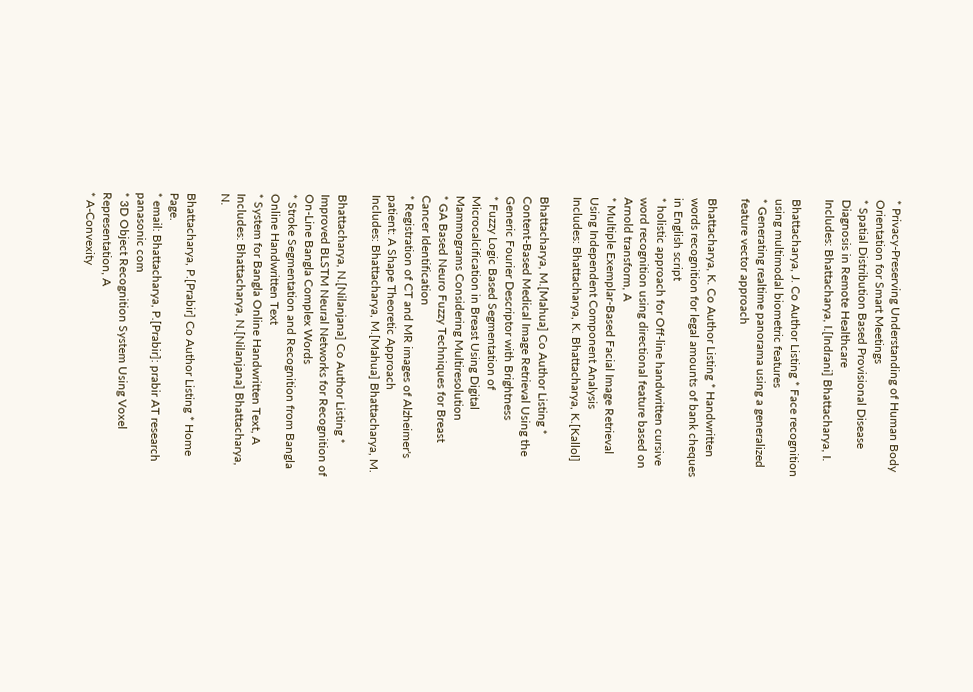* Privacy-Preserving Understanding of Human Body Orientation for Smart Meetings
* Spatial Distribution Based Provisional Disease Diagnosis in Remote Healthcare
Includes: Bhattacharya, I.[Indrani] Bhattacharya, I.

Bhattacharya, J. Co Author Listing * Face recognition using multimodal biometric features
* Generating realtime panorama using a generalized feature vector approach

Bhattacharya, K. Co Author Listing * Handwritten words recognition for legal amounts of bank cheques in English script
* holistic approach for Off-line handwritten cursive word recognition using directional feature based on Arnold transform, A
* Multiple Exemplar-Based Facial Image Retrieval Using Independent Component Analysis
Includes: Bhattacharya, K. Bhattacharya, K.[Kallol]

Bhattacharya, M.[Mahua] Co Author Listing * Content-Based Medical Image Retrieval Using the Generic Fourier Descriptor with Brightness
* Fuzzy Logic Based Segmentation of Microcalcification in Breast Using Digital Mammograms Considering Multiresolution
* GA Based Neuro Fuzzy Techniques for Breast Cancer Identification
* Registration of CT and MR images of Alzheimer's patient: A Shape Theoretic Approach
Includes: Bhattacharya, M.[Mahua] Bhattacharya, M.

Bhattacharya, N.[Nilanjana] Co Author Listing * Improved BLSTM Neural Networks for Recognition of On-Line Bangla Complex Words
* Stroke Segmentation and Recognition from Bangla Online Handwritten Text
* System for Bangla Online Handwritten Text, A
Includes: Bhattacharya, N.[Nilanjana] Bhattacharya, N.

Bhattacharya, P.[Prabir] Co Author Listing * Home Page.
* email: Bhattacharya, P.[Prabir]: prabir AT research panasonic com
* 3D Object Recognition System Using Voxel Representation, A
* A-Convexity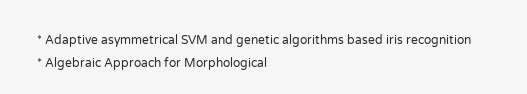* Adaptive asymmetrical SVM and genetic algorithms based iris recognition
* Algebraic Approach for Morphological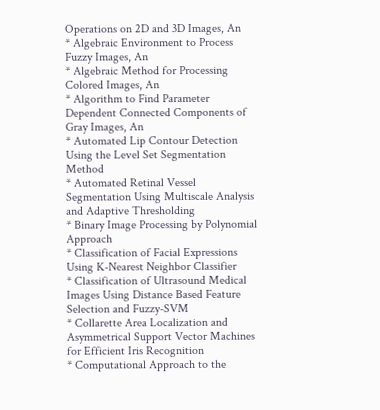Operations on 2D and 3D Images, An
* Algebraic Environment to Process Fuzzy Images, An
* Algebraic Method for Processing Colored Images, An
* Algorithm to Find Parameter Dependent Connected Components of Gray Images, An
* Automated Lip Contour Detection Using the Level Set Segmentation Method
* Automated Retinal Vessel Segmentation Using Multiscale Analysis and Adaptive Thresholding
* Binary Image Processing by Polynomial Approach
* Classification of Facial Expressions Using K-Nearest Neighbor Classifier
* Classification of Ultrasound Medical Images Using Distance Based Feature Selection and Fuzzy-SVM
* Collarette Area Localization and Asymmetrical Support Vector Machines for Efficient Iris Recognition
* Computational Approach to the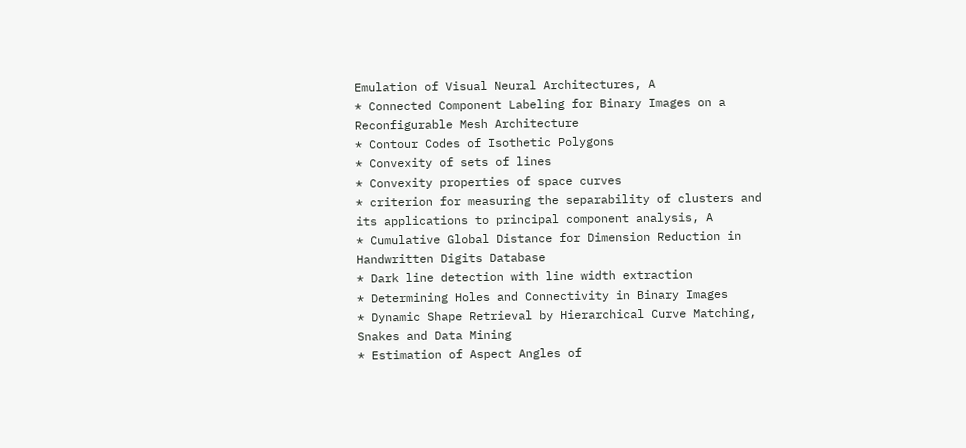Emulation of Visual Neural Architectures, A
* Connected Component Labeling for Binary Images on a Reconfigurable Mesh Architecture
* Contour Codes of Isothetic Polygons
* Convexity of sets of lines
* Convexity properties of space curves
* criterion for measuring the separability of clusters and its applications to principal component analysis, A
* Cumulative Global Distance for Dimension Reduction in Handwritten Digits Database
* Dark line detection with line width extraction
* Determining Holes and Connectivity in Binary Images
* Dynamic Shape Retrieval by Hierarchical Curve Matching, Snakes and Data Mining
* Estimation of Aspect Angles of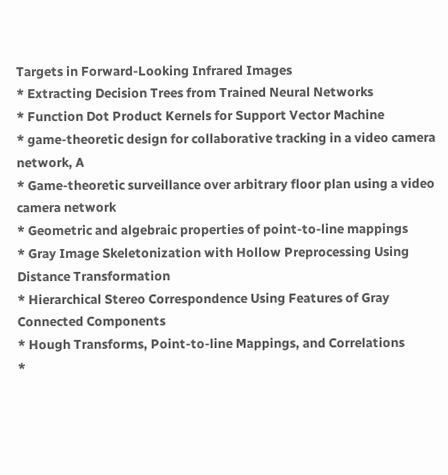Targets in Forward-Looking Infrared Images
* Extracting Decision Trees from Trained Neural Networks
* Function Dot Product Kernels for Support Vector Machine
* game-theoretic design for collaborative tracking in a video camera network, A
* Game-theoretic surveillance over arbitrary floor plan using a video camera network
* Geometric and algebraic properties of point-to-line mappings
* Gray Image Skeletonization with Hollow Preprocessing Using Distance Transformation
* Hierarchical Stereo Correspondence Using Features of Gray Connected Components
* Hough Transforms, Point-to-line Mappings, and Correlations
*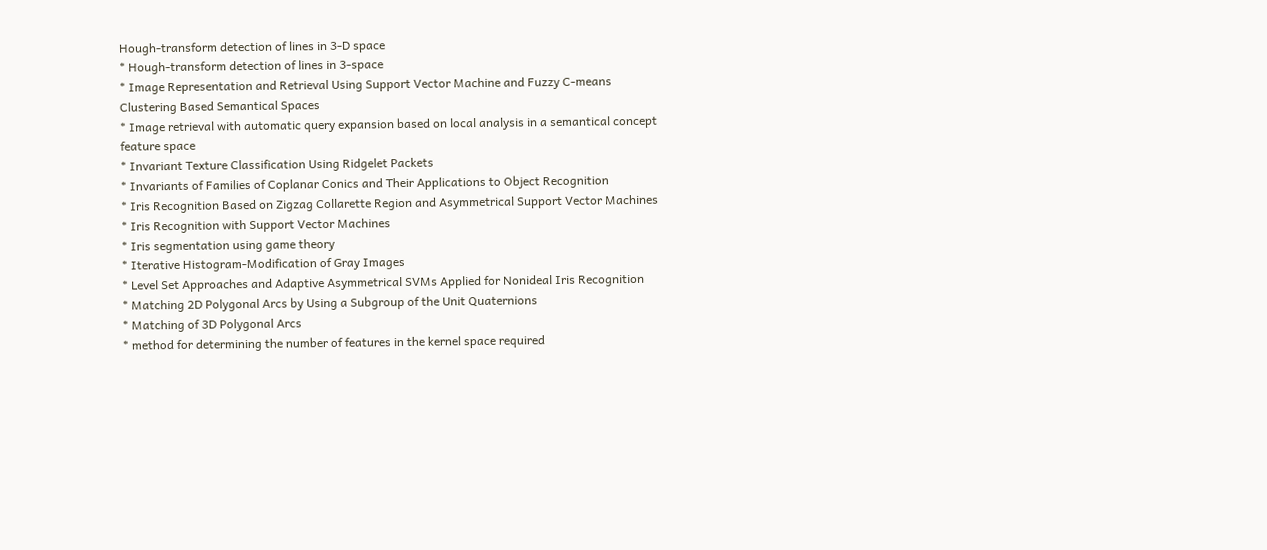Hough-transform detection of lines in 3-D space
* Hough-transform detection of lines in 3-space
* Image Representation and Retrieval Using Support Vector Machine and Fuzzy C-means Clustering Based Semantical Spaces
* Image retrieval with automatic query expansion based on local analysis in a semantical concept feature space
* Invariant Texture Classification Using Ridgelet Packets
* Invariants of Families of Coplanar Conics and Their Applications to Object Recognition
* Iris Recognition Based on Zigzag Collarette Region and Asymmetrical Support Vector Machines
* Iris Recognition with Support Vector Machines
* Iris segmentation using game theory
* Iterative Histogram-Modification of Gray Images
* Level Set Approaches and Adaptive Asymmetrical SVMs Applied for Nonideal Iris Recognition
* Matching 2D Polygonal Arcs by Using a Subgroup of the Unit Quaternions
* Matching of 3D Polygonal Arcs
* method for determining the number of features in the kernel space required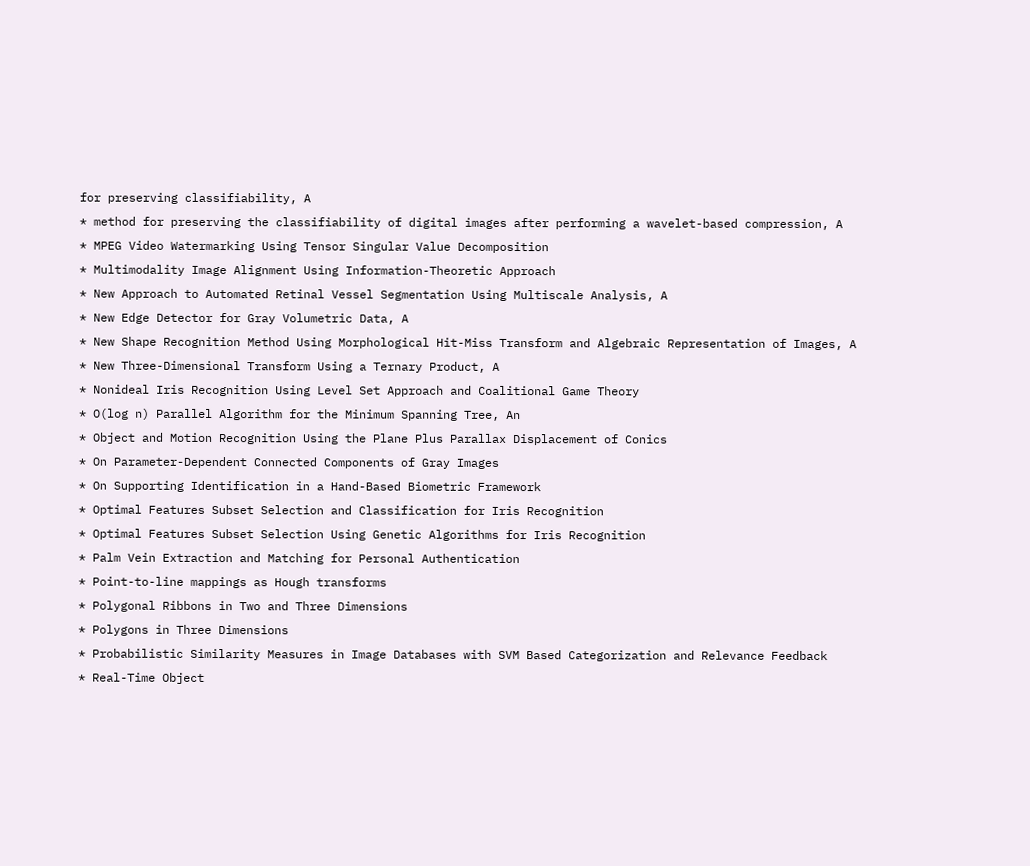for preserving classifiability, A
* method for preserving the classifiability of digital images after performing a wavelet-based compression, A
* MPEG Video Watermarking Using Tensor Singular Value Decomposition
* Multimodality Image Alignment Using Information-Theoretic Approach
* New Approach to Automated Retinal Vessel Segmentation Using Multiscale Analysis, A
* New Edge Detector for Gray Volumetric Data, A
* New Shape Recognition Method Using Morphological Hit-Miss Transform and Algebraic Representation of Images, A
* New Three-Dimensional Transform Using a Ternary Product, A
* Nonideal Iris Recognition Using Level Set Approach and Coalitional Game Theory
* O(log n) Parallel Algorithm for the Minimum Spanning Tree, An
* Object and Motion Recognition Using the Plane Plus Parallax Displacement of Conics
* On Parameter-Dependent Connected Components of Gray Images
* On Supporting Identification in a Hand-Based Biometric Framework
* Optimal Features Subset Selection and Classification for Iris Recognition
* Optimal Features Subset Selection Using Genetic Algorithms for Iris Recognition
* Palm Vein Extraction and Matching for Personal Authentication
* Point-to-line mappings as Hough transforms
* Polygonal Ribbons in Two and Three Dimensions
* Polygons in Three Dimensions
* Probabilistic Similarity Measures in Image Databases with SVM Based Categorization and Relevance Feedback
* Real-Time Object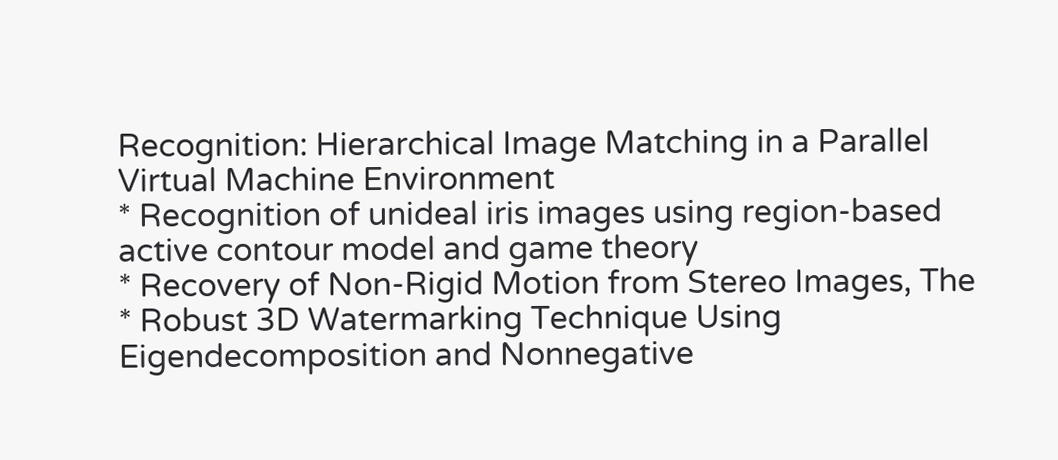Recognition: Hierarchical Image Matching in a Parallel Virtual Machine Environment
* Recognition of unideal iris images using region-based active contour model and game theory
* Recovery of Non-Rigid Motion from Stereo Images, The
* Robust 3D Watermarking Technique Using Eigendecomposition and Nonnegative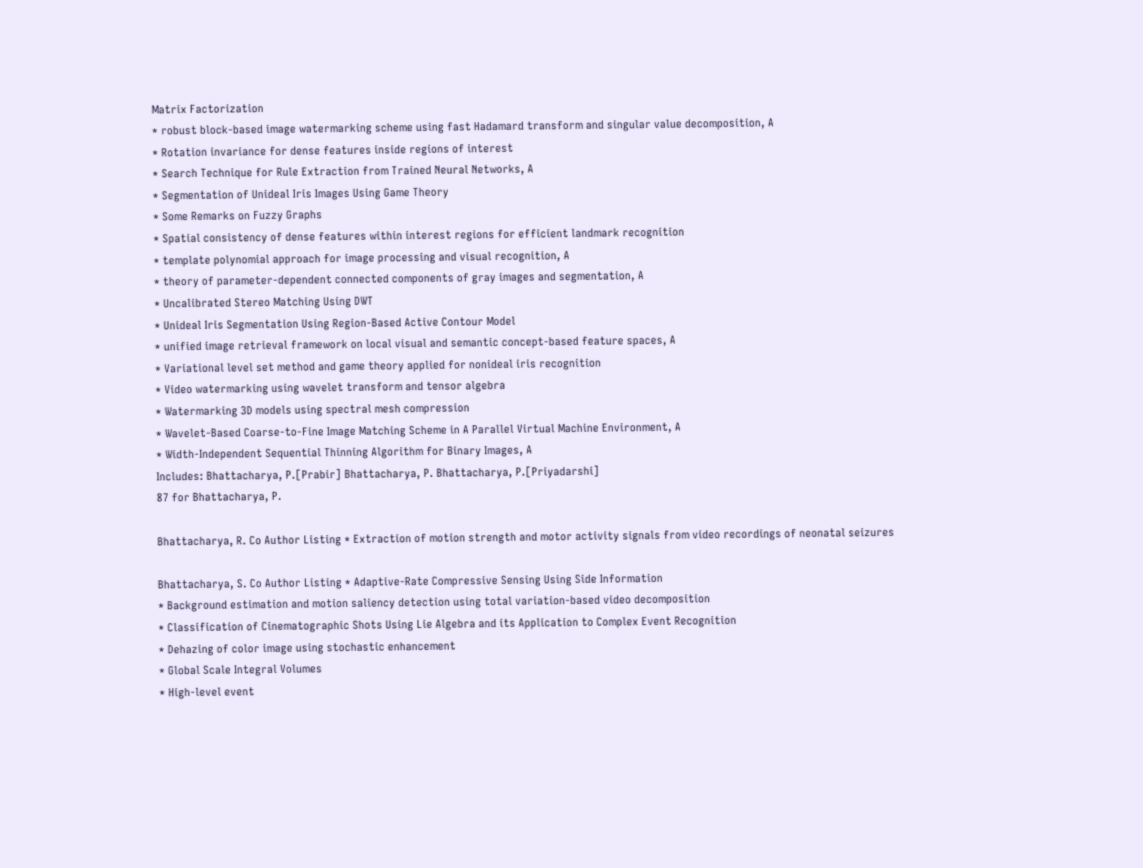Matrix Factorization
* robust block-based image watermarking scheme using fast Hadamard transform and singular value decomposition, A
* Rotation invariance for dense features inside regions of interest
* Search Technique for Rule Extraction from Trained Neural Networks, A
* Segmentation of Unideal Iris Images Using Game Theory
* Some Remarks on Fuzzy Graphs
* Spatial consistency of dense features within interest regions for efficient landmark recognition
* template polynomial approach for image processing and visual recognition, A
* theory of parameter-dependent connected components of gray images and segmentation, A
* Uncalibrated Stereo Matching Using DWT
* Unideal Iris Segmentation Using Region-Based Active Contour Model
* unified image retrieval framework on local visual and semantic concept-based feature spaces, A
* Variational level set method and game theory applied for nonideal iris recognition
* Video watermarking using wavelet transform and tensor algebra
* Watermarking 3D models using spectral mesh compression
* Wavelet-Based Coarse-to-Fine Image Matching Scheme in A Parallel Virtual Machine Environment, A
* Width-Independent Sequential Thinning Algorithm for Binary Images, A
Includes: Bhattacharya, P.[Prabir] Bhattacharya, P. Bhattacharya, P.[Priyadarshi]
87 for Bhattacharya, P.

Bhattacharya, R. Co Author Listing * Extraction of motion strength and motor activity signals from video recordings of neonatal seizures

Bhattacharya, S. Co Author Listing * Adaptive-Rate Compressive Sensing Using Side Information
* Background estimation and motion saliency detection using total variation-based video decomposition
* Classification of Cinematographic Shots Using Lie Algebra and its Application to Complex Event Recognition
* Dehazing of color image using stochastic enhancement
* Global Scale Integral Volumes
* High-level event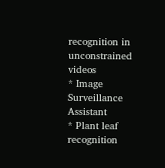recognition in unconstrained videos
* Image Surveillance Assistant
* Plant leaf recognition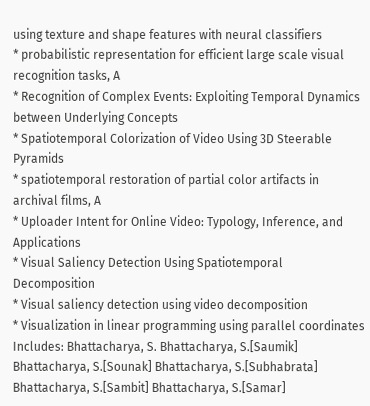using texture and shape features with neural classifiers
* probabilistic representation for efficient large scale visual recognition tasks, A
* Recognition of Complex Events: Exploiting Temporal Dynamics between Underlying Concepts
* Spatiotemporal Colorization of Video Using 3D Steerable Pyramids
* spatiotemporal restoration of partial color artifacts in archival films, A
* Uploader Intent for Online Video: Typology, Inference, and Applications
* Visual Saliency Detection Using Spatiotemporal Decomposition
* Visual saliency detection using video decomposition
* Visualization in linear programming using parallel coordinates
Includes: Bhattacharya, S. Bhattacharya, S.[Saumik] Bhattacharya, S.[Sounak] Bhattacharya, S.[Subhabrata] Bhattacharya, S.[Sambit] Bhattacharya, S.[Samar]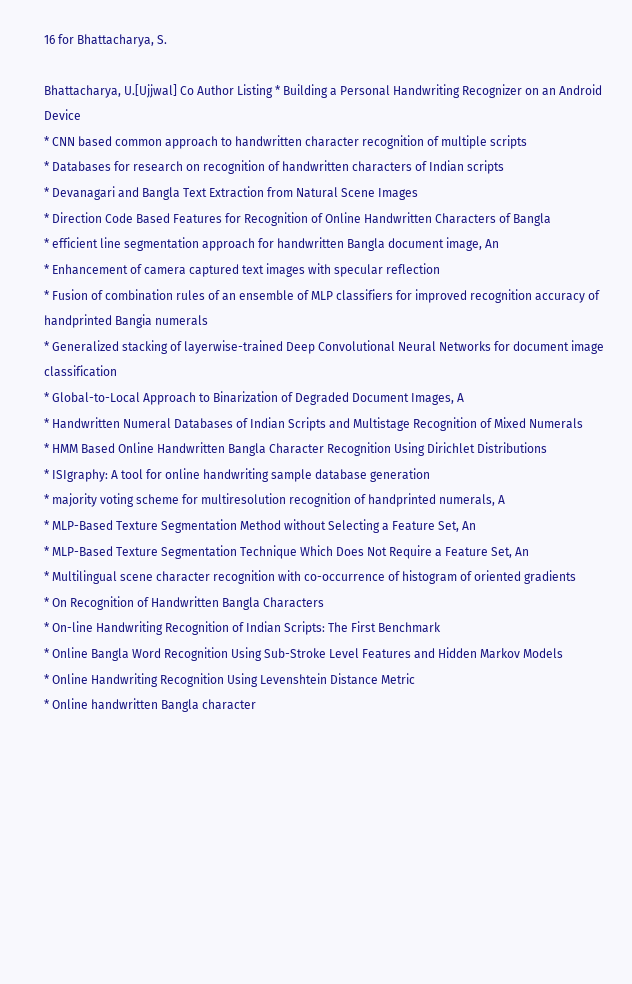16 for Bhattacharya, S.

Bhattacharya, U.[Ujjwal] Co Author Listing * Building a Personal Handwriting Recognizer on an Android Device
* CNN based common approach to handwritten character recognition of multiple scripts
* Databases for research on recognition of handwritten characters of Indian scripts
* Devanagari and Bangla Text Extraction from Natural Scene Images
* Direction Code Based Features for Recognition of Online Handwritten Characters of Bangla
* efficient line segmentation approach for handwritten Bangla document image, An
* Enhancement of camera captured text images with specular reflection
* Fusion of combination rules of an ensemble of MLP classifiers for improved recognition accuracy of handprinted Bangia numerals
* Generalized stacking of layerwise-trained Deep Convolutional Neural Networks for document image classification
* Global-to-Local Approach to Binarization of Degraded Document Images, A
* Handwritten Numeral Databases of Indian Scripts and Multistage Recognition of Mixed Numerals
* HMM Based Online Handwritten Bangla Character Recognition Using Dirichlet Distributions
* ISIgraphy: A tool for online handwriting sample database generation
* majority voting scheme for multiresolution recognition of handprinted numerals, A
* MLP-Based Texture Segmentation Method without Selecting a Feature Set, An
* MLP-Based Texture Segmentation Technique Which Does Not Require a Feature Set, An
* Multilingual scene character recognition with co-occurrence of histogram of oriented gradients
* On Recognition of Handwritten Bangla Characters
* On-line Handwriting Recognition of Indian Scripts: The First Benchmark
* Online Bangla Word Recognition Using Sub-Stroke Level Features and Hidden Markov Models
* Online Handwriting Recognition Using Levenshtein Distance Metric
* Online handwritten Bangla character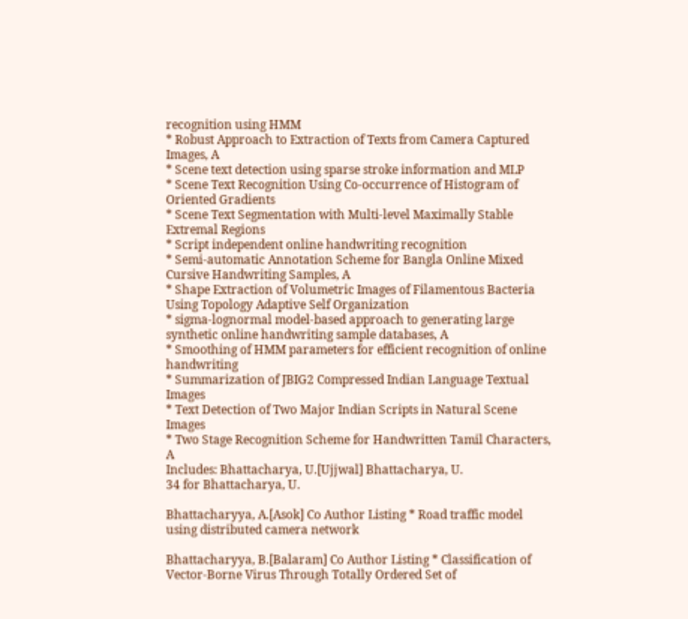recognition using HMM
* Robust Approach to Extraction of Texts from Camera Captured Images, A
* Scene text detection using sparse stroke information and MLP
* Scene Text Recognition Using Co-occurrence of Histogram of Oriented Gradients
* Scene Text Segmentation with Multi-level Maximally Stable Extremal Regions
* Script independent online handwriting recognition
* Semi-automatic Annotation Scheme for Bangla Online Mixed Cursive Handwriting Samples, A
* Shape Extraction of Volumetric Images of Filamentous Bacteria Using Topology Adaptive Self Organization
* sigma-lognormal model-based approach to generating large synthetic online handwriting sample databases, A
* Smoothing of HMM parameters for efficient recognition of online handwriting
* Summarization of JBIG2 Compressed Indian Language Textual Images
* Text Detection of Two Major Indian Scripts in Natural Scene Images
* Two Stage Recognition Scheme for Handwritten Tamil Characters, A
Includes: Bhattacharya, U.[Ujjwal] Bhattacharya, U.
34 for Bhattacharya, U.

Bhattacharyya, A.[Asok] Co Author Listing * Road traffic model using distributed camera network

Bhattacharyya, B.[Balaram] Co Author Listing * Classification of Vector-Borne Virus Through Totally Ordered Set of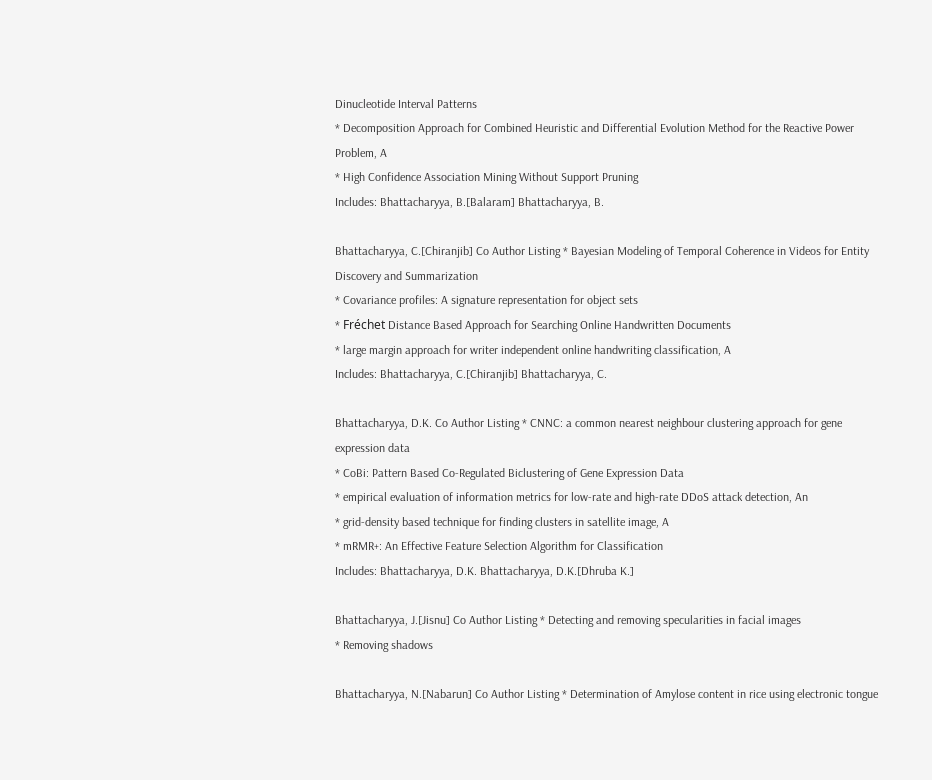Dinucleotide Interval Patterns
* Decomposition Approach for Combined Heuristic and Differential Evolution Method for the Reactive Power Problem, A
* High Confidence Association Mining Without Support Pruning
Includes: Bhattacharyya, B.[Balaram] Bhattacharyya, B.

Bhattacharyya, C.[Chiranjib] Co Author Listing * Bayesian Modeling of Temporal Coherence in Videos for Entity Discovery and Summarization
* Covariance profiles: A signature representation for object sets
* Fréchet Distance Based Approach for Searching Online Handwritten Documents
* large margin approach for writer independent online handwriting classification, A
Includes: Bhattacharyya, C.[Chiranjib] Bhattacharyya, C.

Bhattacharyya, D.K. Co Author Listing * CNNC: a common nearest neighbour clustering approach for gene expression data
* CoBi: Pattern Based Co-Regulated Biclustering of Gene Expression Data
* empirical evaluation of information metrics for low-rate and high-rate DDoS attack detection, An
* grid-density based technique for finding clusters in satellite image, A
* mRMR+: An Effective Feature Selection Algorithm for Classification
Includes: Bhattacharyya, D.K. Bhattacharyya, D.K.[Dhruba K.]

Bhattacharyya, J.[Jisnu] Co Author Listing * Detecting and removing specularities in facial images
* Removing shadows

Bhattacharyya, N.[Nabarun] Co Author Listing * Determination of Amylose content in rice using electronic tongue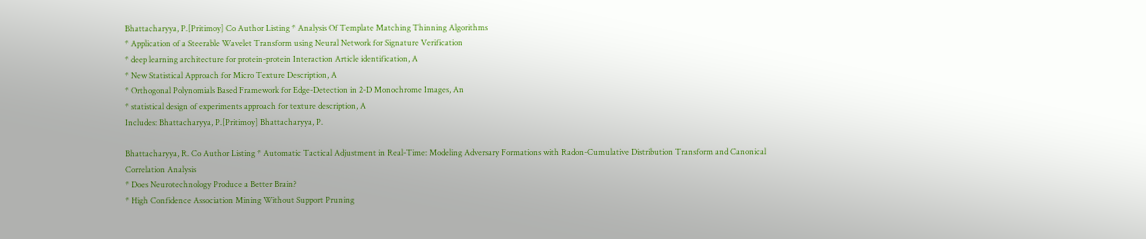Bhattacharyya, P.[Pritimoy] Co Author Listing * Analysis Of Template Matching Thinning Algorithms
* Application of a Steerable Wavelet Transform using Neural Network for Signature Verification
* deep learning architecture for protein-protein Interaction Article identification, A
* New Statistical Approach for Micro Texture Description, A
* Orthogonal Polynomials Based Framework for Edge-Detection in 2-D Monochrome Images, An
* statistical design of experiments approach for texture description, A
Includes: Bhattacharyya, P.[Pritimoy] Bhattacharyya, P.

Bhattacharyya, R. Co Author Listing * Automatic Tactical Adjustment in Real-Time: Modeling Adversary Formations with Radon-Cumulative Distribution Transform and Canonical Correlation Analysis
* Does Neurotechnology Produce a Better Brain?
* High Confidence Association Mining Without Support Pruning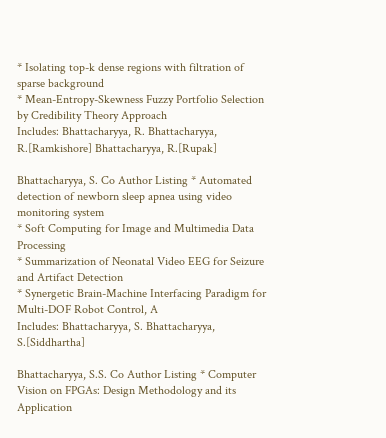* Isolating top-k dense regions with filtration of sparse background
* Mean-Entropy-Skewness Fuzzy Portfolio Selection by Credibility Theory Approach
Includes: Bhattacharyya, R. Bhattacharyya, R.[Ramkishore] Bhattacharyya, R.[Rupak]

Bhattacharyya, S. Co Author Listing * Automated detection of newborn sleep apnea using video monitoring system
* Soft Computing for Image and Multimedia Data Processing
* Summarization of Neonatal Video EEG for Seizure and Artifact Detection
* Synergetic Brain-Machine Interfacing Paradigm for Multi-DOF Robot Control, A
Includes: Bhattacharyya, S. Bhattacharyya, S.[Siddhartha]

Bhattacharyya, S.S. Co Author Listing * Computer Vision on FPGAs: Design Methodology and its Application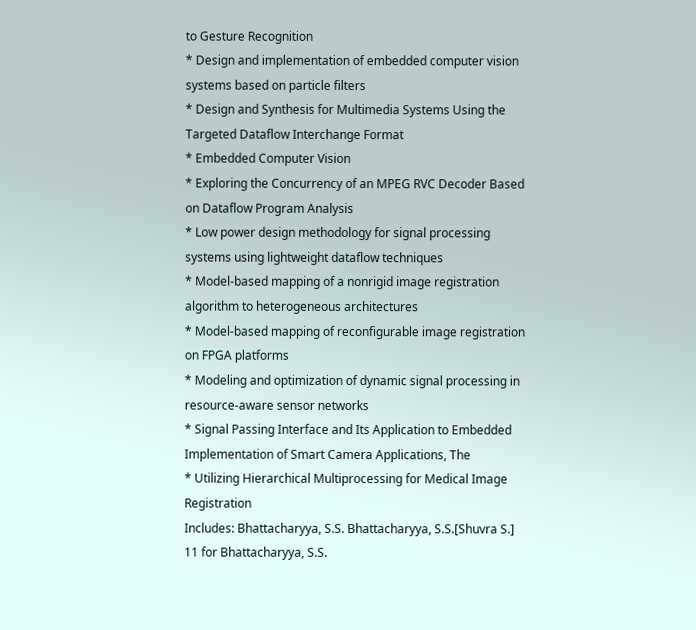to Gesture Recognition
* Design and implementation of embedded computer vision systems based on particle filters
* Design and Synthesis for Multimedia Systems Using the Targeted Dataflow Interchange Format
* Embedded Computer Vision
* Exploring the Concurrency of an MPEG RVC Decoder Based on Dataflow Program Analysis
* Low power design methodology for signal processing systems using lightweight dataflow techniques
* Model-based mapping of a nonrigid image registration algorithm to heterogeneous architectures
* Model-based mapping of reconfigurable image registration on FPGA platforms
* Modeling and optimization of dynamic signal processing in resource-aware sensor networks
* Signal Passing Interface and Its Application to Embedded Implementation of Smart Camera Applications, The
* Utilizing Hierarchical Multiprocessing for Medical Image Registration
Includes: Bhattacharyya, S.S. Bhattacharyya, S.S.[Shuvra S.]
11 for Bhattacharyya, S.S.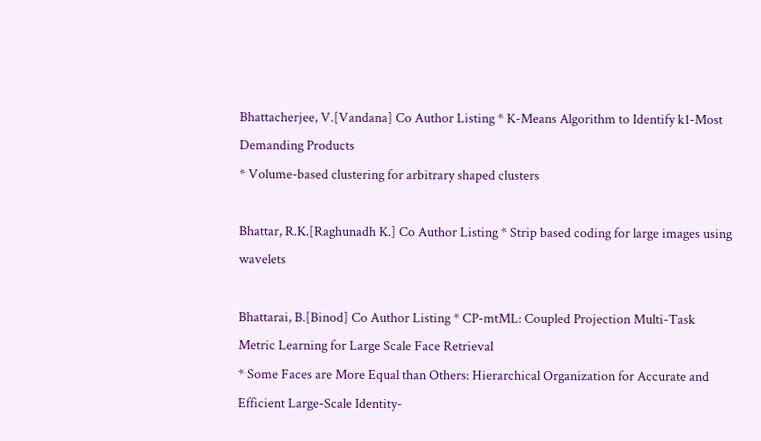Bhattacherjee, V.[Vandana] Co Author Listing * K-Means Algorithm to Identify k1-Most Demanding Products
* Volume-based clustering for arbitrary shaped clusters

Bhattar, R.K.[Raghunadh K.] Co Author Listing * Strip based coding for large images using wavelets

Bhattarai, B.[Binod] Co Author Listing * CP-mtML: Coupled Projection Multi-Task Metric Learning for Large Scale Face Retrieval
* Some Faces are More Equal than Others: Hierarchical Organization for Accurate and Efficient Large-Scale Identity-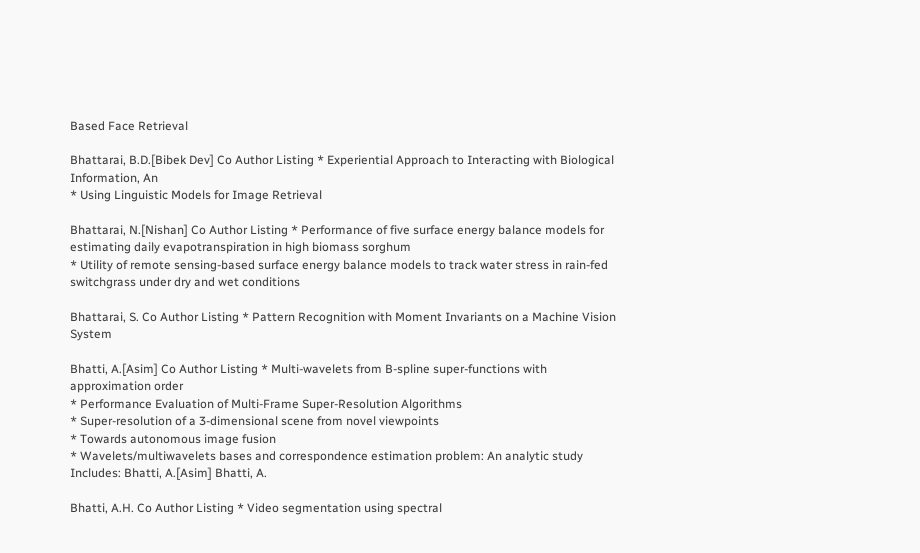Based Face Retrieval

Bhattarai, B.D.[Bibek Dev] Co Author Listing * Experiential Approach to Interacting with Biological Information, An
* Using Linguistic Models for Image Retrieval

Bhattarai, N.[Nishan] Co Author Listing * Performance of five surface energy balance models for estimating daily evapotranspiration in high biomass sorghum
* Utility of remote sensing-based surface energy balance models to track water stress in rain-fed switchgrass under dry and wet conditions

Bhattarai, S. Co Author Listing * Pattern Recognition with Moment Invariants on a Machine Vision System

Bhatti, A.[Asim] Co Author Listing * Multi-wavelets from B-spline super-functions with approximation order
* Performance Evaluation of Multi-Frame Super-Resolution Algorithms
* Super-resolution of a 3-dimensional scene from novel viewpoints
* Towards autonomous image fusion
* Wavelets/multiwavelets bases and correspondence estimation problem: An analytic study
Includes: Bhatti, A.[Asim] Bhatti, A.

Bhatti, A.H. Co Author Listing * Video segmentation using spectral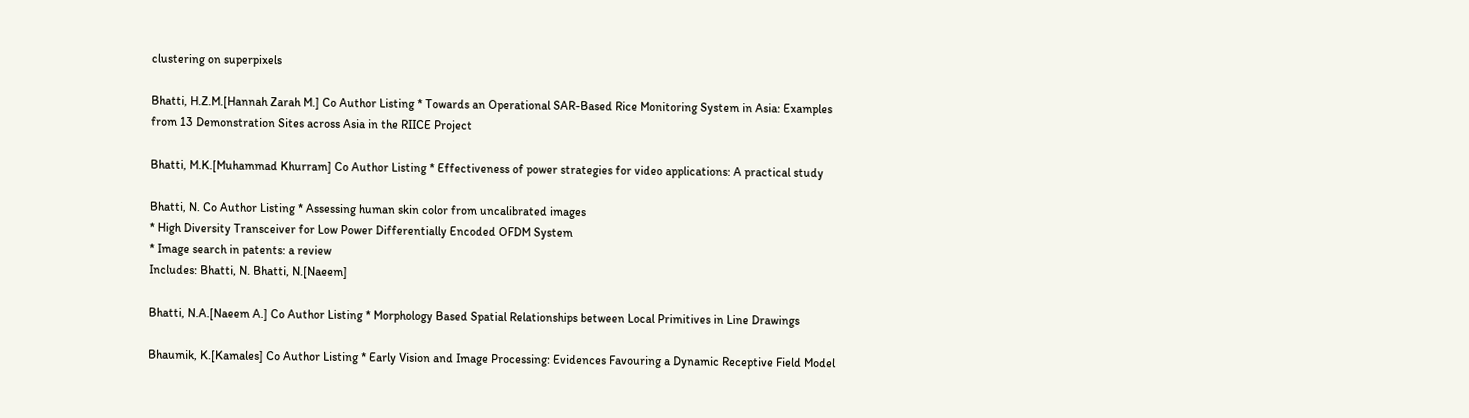clustering on superpixels

Bhatti, H.Z.M.[Hannah Zarah M.] Co Author Listing * Towards an Operational SAR-Based Rice Monitoring System in Asia: Examples from 13 Demonstration Sites across Asia in the RIICE Project

Bhatti, M.K.[Muhammad Khurram] Co Author Listing * Effectiveness of power strategies for video applications: A practical study

Bhatti, N. Co Author Listing * Assessing human skin color from uncalibrated images
* High Diversity Transceiver for Low Power Differentially Encoded OFDM System
* Image search in patents: a review
Includes: Bhatti, N. Bhatti, N.[Naeem]

Bhatti, N.A.[Naeem A.] Co Author Listing * Morphology Based Spatial Relationships between Local Primitives in Line Drawings

Bhaumik, K.[Kamales] Co Author Listing * Early Vision and Image Processing: Evidences Favouring a Dynamic Receptive Field Model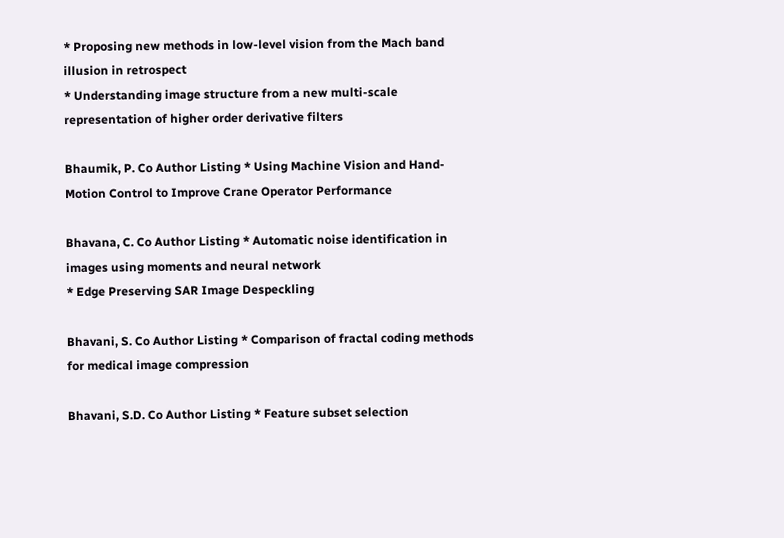* Proposing new methods in low-level vision from the Mach band illusion in retrospect
* Understanding image structure from a new multi-scale representation of higher order derivative filters

Bhaumik, P. Co Author Listing * Using Machine Vision and Hand-Motion Control to Improve Crane Operator Performance

Bhavana, C. Co Author Listing * Automatic noise identification in images using moments and neural network
* Edge Preserving SAR Image Despeckling

Bhavani, S. Co Author Listing * Comparison of fractal coding methods for medical image compression

Bhavani, S.D. Co Author Listing * Feature subset selection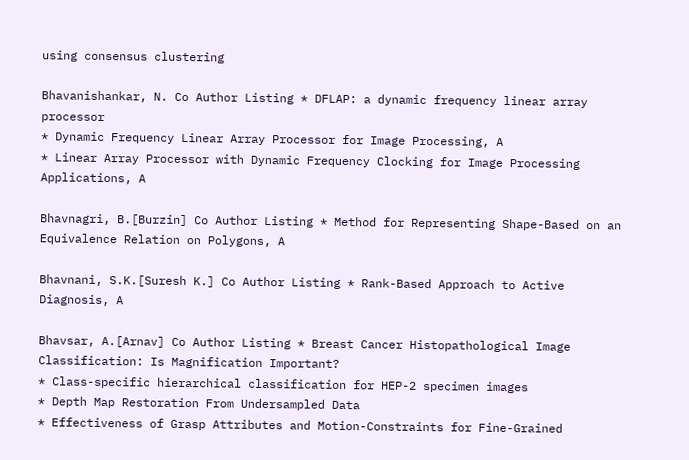using consensus clustering

Bhavanishankar, N. Co Author Listing * DFLAP: a dynamic frequency linear array processor
* Dynamic Frequency Linear Array Processor for Image Processing, A
* Linear Array Processor with Dynamic Frequency Clocking for Image Processing Applications, A

Bhavnagri, B.[Burzin] Co Author Listing * Method for Representing Shape-Based on an Equivalence Relation on Polygons, A

Bhavnani, S.K.[Suresh K.] Co Author Listing * Rank-Based Approach to Active Diagnosis, A

Bhavsar, A.[Arnav] Co Author Listing * Breast Cancer Histopathological Image Classification: Is Magnification Important?
* Class-specific hierarchical classification for HEP-2 specimen images
* Depth Map Restoration From Undersampled Data
* Effectiveness of Grasp Attributes and Motion-Constraints for Fine-Grained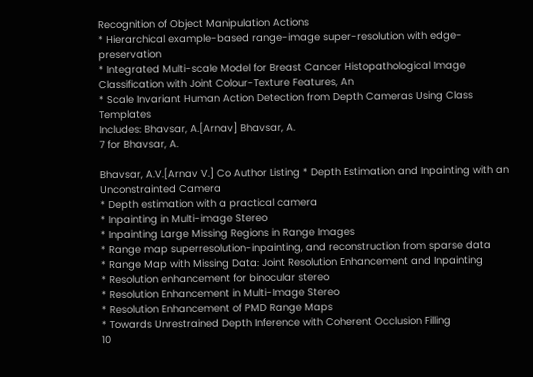Recognition of Object Manipulation Actions
* Hierarchical example-based range-image super-resolution with edge-preservation
* Integrated Multi-scale Model for Breast Cancer Histopathological Image Classification with Joint Colour-Texture Features, An
* Scale Invariant Human Action Detection from Depth Cameras Using Class Templates
Includes: Bhavsar, A.[Arnav] Bhavsar, A.
7 for Bhavsar, A.

Bhavsar, A.V.[Arnav V.] Co Author Listing * Depth Estimation and Inpainting with an Unconstrainted Camera
* Depth estimation with a practical camera
* Inpainting in Multi-image Stereo
* Inpainting Large Missing Regions in Range Images
* Range map superresolution-inpainting, and reconstruction from sparse data
* Range Map with Missing Data: Joint Resolution Enhancement and Inpainting
* Resolution enhancement for binocular stereo
* Resolution Enhancement in Multi-Image Stereo
* Resolution Enhancement of PMD Range Maps
* Towards Unrestrained Depth Inference with Coherent Occlusion Filling
10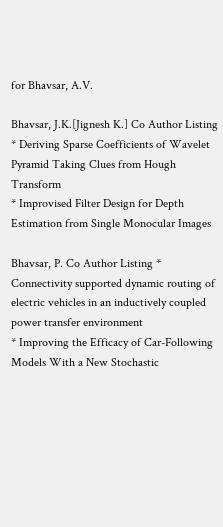for Bhavsar, A.V.

Bhavsar, J.K.[Jignesh K.] Co Author Listing * Deriving Sparse Coefficients of Wavelet Pyramid Taking Clues from Hough Transform
* Improvised Filter Design for Depth Estimation from Single Monocular Images

Bhavsar, P. Co Author Listing * Connectivity supported dynamic routing of electric vehicles in an inductively coupled power transfer environment
* Improving the Efficacy of Car-Following Models With a New Stochastic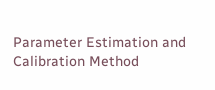Parameter Estimation and Calibration Method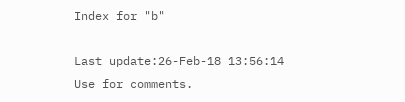Index for "b"

Last update:26-Feb-18 13:56:14
Use for comments.